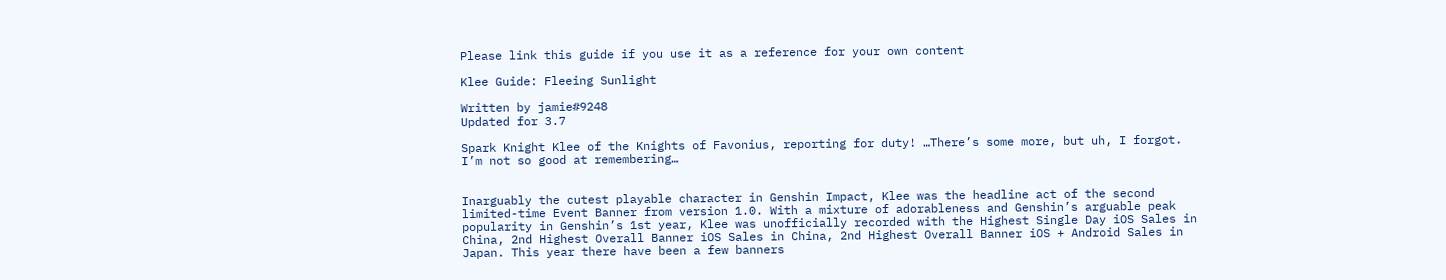Please link this guide if you use it as a reference for your own content

Klee Guide: Fleeing Sunlight

Written by jamie#9248
Updated for 3.7

Spark Knight Klee of the Knights of Favonius, reporting for duty! …There’s some more, but uh, I forgot. I’m not so good at remembering…


Inarguably the cutest playable character in Genshin Impact, Klee was the headline act of the second limited-time Event Banner from version 1.0. With a mixture of adorableness and Genshin’s arguable peak popularity in Genshin’s 1st year, Klee was unofficially recorded with the Highest Single Day iOS Sales in China, 2nd Highest Overall Banner iOS Sales in China, 2nd Highest Overall Banner iOS + Android Sales in Japan. This year there have been a few banners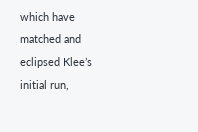which have matched and eclipsed Klee’s initial run,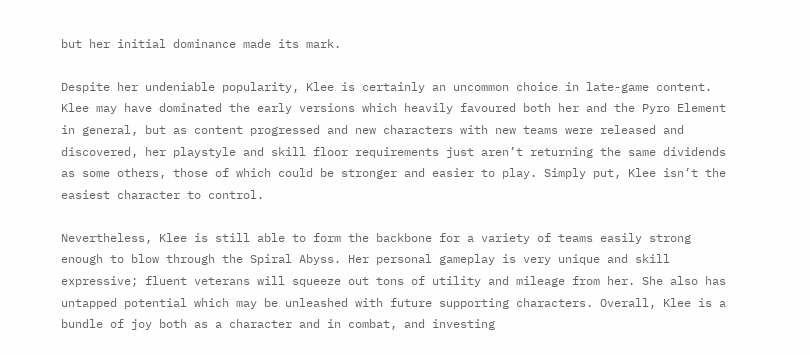but her initial dominance made its mark.

Despite her undeniable popularity, Klee is certainly an uncommon choice in late-game content. Klee may have dominated the early versions which heavily favoured both her and the Pyro Element in general, but as content progressed and new characters with new teams were released and discovered, her playstyle and skill floor requirements just aren’t returning the same dividends as some others, those of which could be stronger and easier to play. Simply put, Klee isn’t the easiest character to control.

Nevertheless, Klee is still able to form the backbone for a variety of teams easily strong enough to blow through the Spiral Abyss. Her personal gameplay is very unique and skill expressive; fluent veterans will squeeze out tons of utility and mileage from her. She also has untapped potential which may be unleashed with future supporting characters. Overall, Klee is a bundle of joy both as a character and in combat, and investing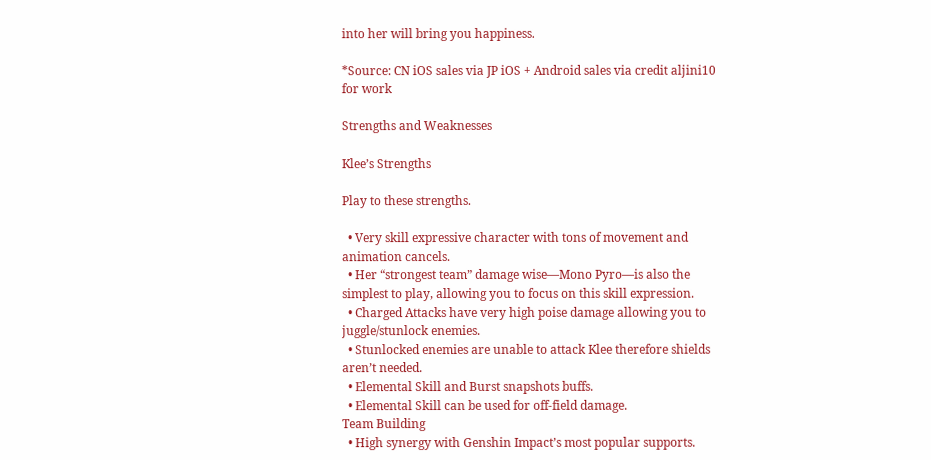into her will bring you happiness.

*Source: CN iOS sales via JP iOS + Android sales via credit aljini10 for work

Strengths and Weaknesses

Klee’s Strengths

Play to these strengths.

  • Very skill expressive character with tons of movement and animation cancels.
  • Her “strongest team” damage wise—Mono Pyro—is also the simplest to play, allowing you to focus on this skill expression.
  • Charged Attacks have very high poise damage allowing you to juggle/stunlock enemies.
  • Stunlocked enemies are unable to attack Klee therefore shields aren’t needed.
  • Elemental Skill and Burst snapshots buffs.
  • Elemental Skill can be used for off-field damage.
Team Building
  • High synergy with Genshin Impact’s most popular supports.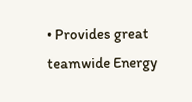• Provides great teamwide Energy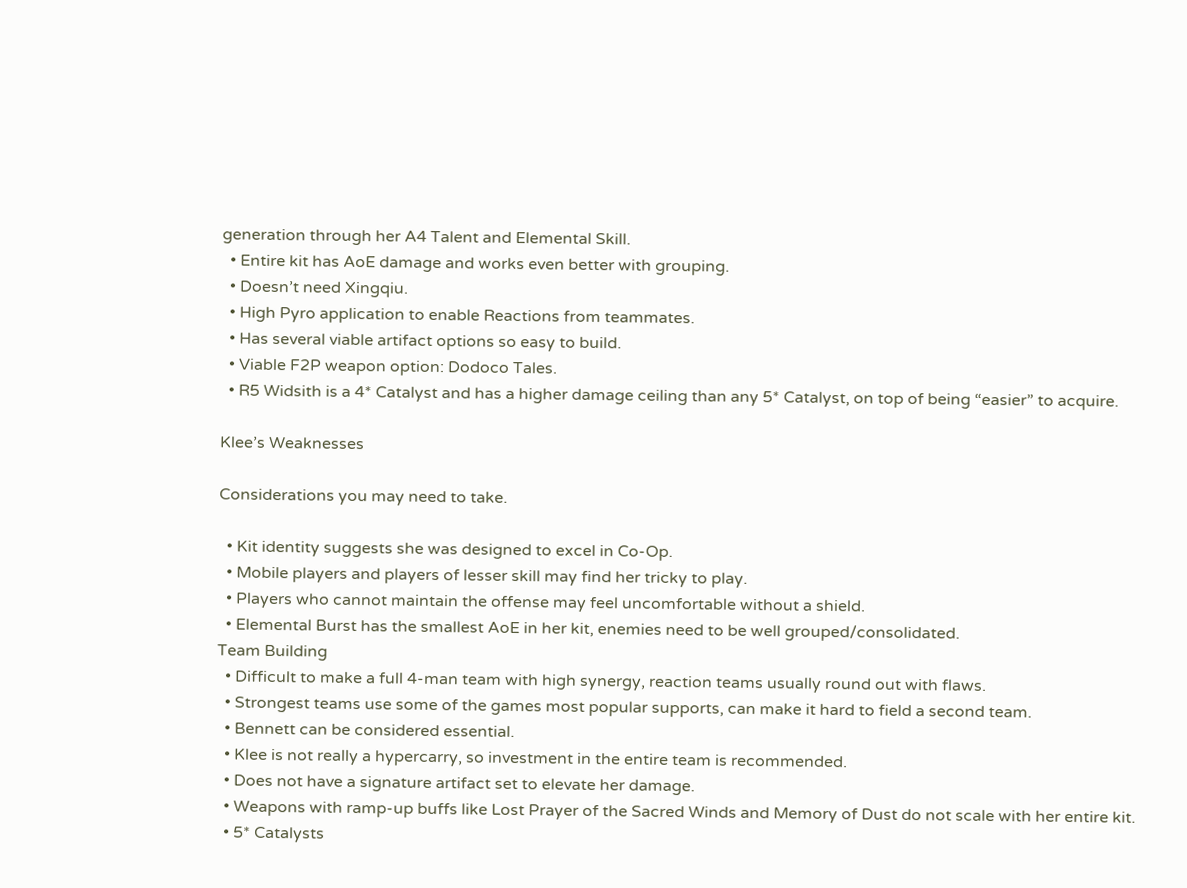generation through her A4 Talent and Elemental Skill.
  • Entire kit has AoE damage and works even better with grouping.
  • Doesn’t need Xingqiu.
  • High Pyro application to enable Reactions from teammates.
  • Has several viable artifact options so easy to build.
  • Viable F2P weapon option: Dodoco Tales.
  • R5 Widsith is a 4* Catalyst and has a higher damage ceiling than any 5* Catalyst, on top of being “easier” to acquire.

Klee’s Weaknesses

Considerations you may need to take.

  • Kit identity suggests she was designed to excel in Co-Op.
  • Mobile players and players of lesser skill may find her tricky to play.
  • Players who cannot maintain the offense may feel uncomfortable without a shield.
  • Elemental Burst has the smallest AoE in her kit, enemies need to be well grouped/consolidated.
Team Building
  • Difficult to make a full 4-man team with high synergy, reaction teams usually round out with flaws.
  • Strongest teams use some of the games most popular supports, can make it hard to field a second team.
  • Bennett can be considered essential.
  • Klee is not really a hypercarry, so investment in the entire team is recommended.
  • Does not have a signature artifact set to elevate her damage.
  • Weapons with ramp-up buffs like Lost Prayer of the Sacred Winds and Memory of Dust do not scale with her entire kit.
  • 5* Catalysts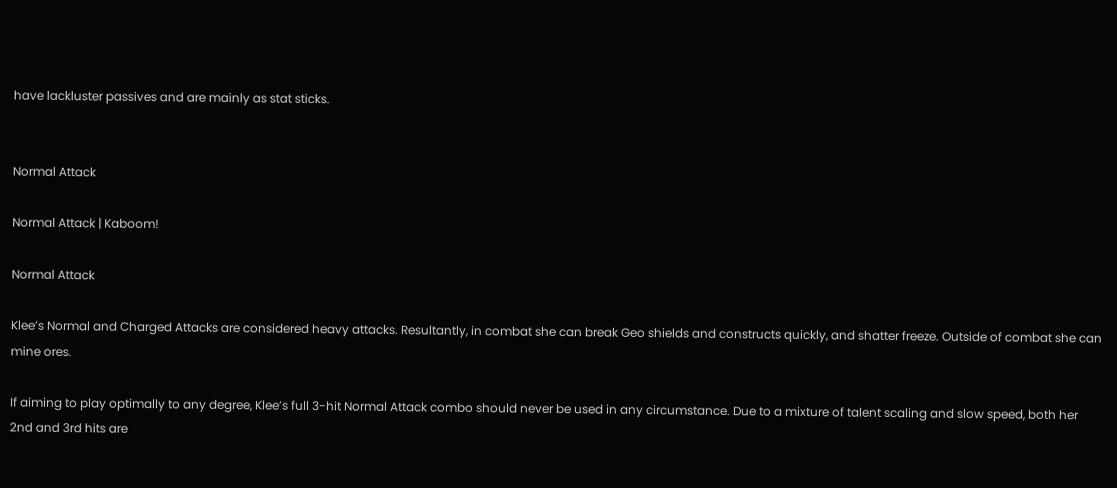have lackluster passives and are mainly as stat sticks.


Normal Attack

Normal Attack | Kaboom!

Normal Attack

Klee’s Normal and Charged Attacks are considered heavy attacks. Resultantly, in combat she can break Geo shields and constructs quickly, and shatter freeze. Outside of combat she can mine ores.

If aiming to play optimally to any degree, Klee’s full 3-hit Normal Attack combo should never be used in any circumstance. Due to a mixture of talent scaling and slow speed, both her 2nd and 3rd hits are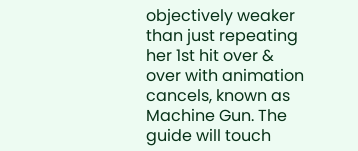objectively weaker than just repeating her 1st hit over & over with animation cancels, known as Machine Gun. The guide will touch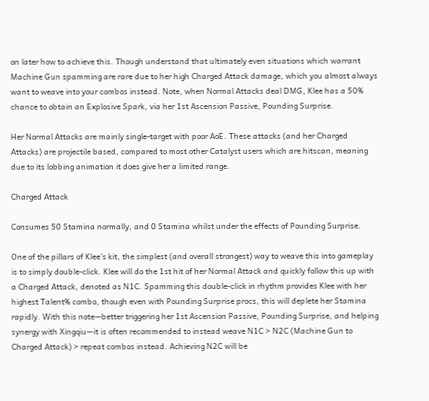on later how to achieve this. Though understand that ultimately even situations which warrant Machine Gun spamming are rare due to her high Charged Attack damage, which you almost always want to weave into your combos instead. Note, when Normal Attacks deal DMG, Klee has a 50% chance to obtain an Explosive Spark, via her 1st Ascension Passive, Pounding Surprise.

Her Normal Attacks are mainly single-target with poor AoE. These attacks (and her Charged Attacks) are projectile based, compared to most other Catalyst users which are hitscan, meaning due to its lobbing animation it does give her a limited range.

Charged Attack

Consumes 50 Stamina normally, and 0 Stamina whilst under the effects of Pounding Surprise.

One of the pillars of Klee’s kit, the simplest (and overall strongest) way to weave this into gameplay is to simply double-click. Klee will do the 1st hit of her Normal Attack and quickly follow this up with a Charged Attack, denoted as N1C. Spamming this double-click in rhythm provides Klee with her highest Talent% combo, though even with Pounding Surprise procs, this will deplete her Stamina rapidly. With this note—better triggering her 1st Ascension Passive, Pounding Surprise, and helping synergy with Xingqiu—it is often recommended to instead weave N1C > N2C (Machine Gun to Charged Attack) > repeat combos instead. Achieving N2C will be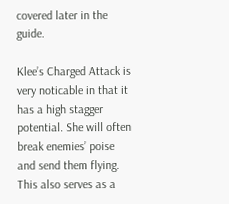covered later in the guide.

Klee’s Charged Attack is very noticable in that it has a high stagger potential. She will often break enemies’ poise and send them flying. This also serves as a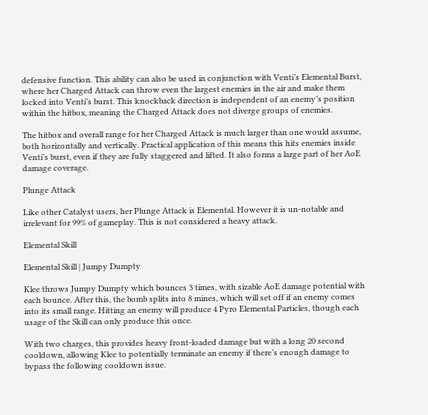defensive function. This ability can also be used in conjunction with Venti’s Elemental Burst, where her Charged Attack can throw even the largest enemies in the air and make them locked into Venti’s burst. This knockback direction is independent of an enemy’s position within the hitbox, meaning the Charged Attack does not diverge groups of enemies.

The hitbox and overall range for her Charged Attack is much larger than one would assume, both horizontally and vertically. Practical application of this means this hits enemies inside Venti’s burst, even if they are fully staggered and lifted. It also forms a large part of her AoE damage coverage.

Plunge Attack

Like other Catalyst users, her Plunge Attack is Elemental. However it is un-notable and irrelevant for 99% of gameplay. This is not considered a heavy attack.

Elemental Skill

Elemental Skill | Jumpy Dumpty

Klee throws Jumpy Dumpty which bounces 3 times, with sizable AoE damage potential with each bounce. After this, the bomb splits into 8 mines, which will set off if an enemy comes into its small range. Hitting an enemy will produce 4 Pyro Elemental Particles, though each usage of the Skill can only produce this once.

With two charges, this provides heavy front-loaded damage but with a long 20 second cooldown, allowing Klee to potentially terminate an enemy if there’s enough damage to bypass the following cooldown issue.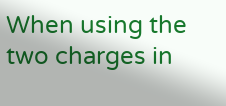When using the two charges in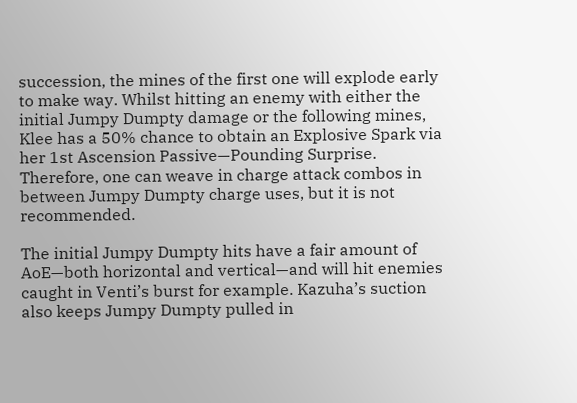succession, the mines of the first one will explode early to make way. Whilst hitting an enemy with either the initial Jumpy Dumpty damage or the following mines, Klee has a 50% chance to obtain an Explosive Spark via her 1st Ascension Passive—Pounding Surprise. Therefore, one can weave in charge attack combos in between Jumpy Dumpty charge uses, but it is not recommended.

The initial Jumpy Dumpty hits have a fair amount of AoE—both horizontal and vertical—and will hit enemies caught in Venti’s burst for example. Kazuha’s suction also keeps Jumpy Dumpty pulled in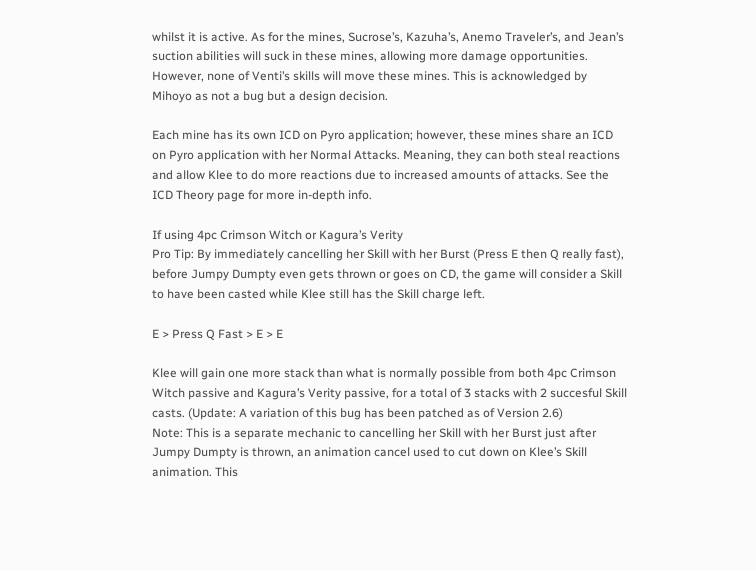whilst it is active. As for the mines, Sucrose’s, Kazuha’s, Anemo Traveler’s, and Jean’s suction abilities will suck in these mines, allowing more damage opportunities. However, none of Venti’s skills will move these mines. This is acknowledged by Mihoyo as not a bug but a design decision.

Each mine has its own ICD on Pyro application; however, these mines share an ICD on Pyro application with her Normal Attacks. Meaning, they can both steal reactions and allow Klee to do more reactions due to increased amounts of attacks. See the ICD Theory page for more in-depth info.

If using 4pc Crimson Witch or Kagura’s Verity
Pro Tip: By immediately cancelling her Skill with her Burst (Press E then Q really fast), before Jumpy Dumpty even gets thrown or goes on CD, the game will consider a Skill to have been casted while Klee still has the Skill charge left.

E > Press Q Fast > E > E

Klee will gain one more stack than what is normally possible from both 4pc Crimson Witch passive and Kagura’s Verity passive, for a total of 3 stacks with 2 succesful Skill casts. (Update: A variation of this bug has been patched as of Version 2.6)
Note: This is a separate mechanic to cancelling her Skill with her Burst just after Jumpy Dumpty is thrown, an animation cancel used to cut down on Klee’s Skill animation. This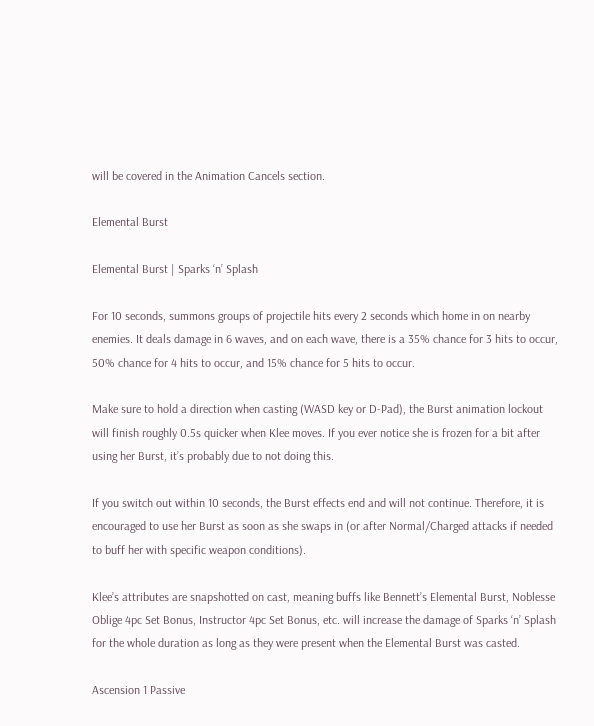will be covered in the Animation Cancels section.

Elemental Burst

Elemental Burst | Sparks ‘n’ Splash

For 10 seconds, summons groups of projectile hits every 2 seconds which home in on nearby enemies. It deals damage in 6 waves, and on each wave, there is a 35% chance for 3 hits to occur, 50% chance for 4 hits to occur, and 15% chance for 5 hits to occur.

Make sure to hold a direction when casting (WASD key or D-Pad), the Burst animation lockout will finish roughly 0.5s quicker when Klee moves. If you ever notice she is frozen for a bit after using her Burst, it’s probably due to not doing this.

If you switch out within 10 seconds, the Burst effects end and will not continue. Therefore, it is encouraged to use her Burst as soon as she swaps in (or after Normal/Charged attacks if needed to buff her with specific weapon conditions).

Klee’s attributes are snapshotted on cast, meaning buffs like Bennett’s Elemental Burst, Noblesse Oblige 4pc Set Bonus, Instructor 4pc Set Bonus, etc. will increase the damage of Sparks ‘n’ Splash for the whole duration as long as they were present when the Elemental Burst was casted.

Ascension 1 Passive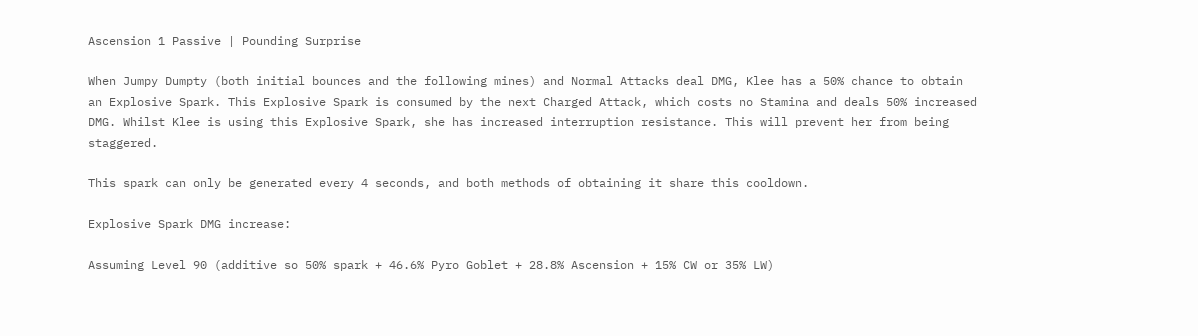Ascension 1 Passive | Pounding Surprise

When Jumpy Dumpty (both initial bounces and the following mines) and Normal Attacks deal DMG, Klee has a 50% chance to obtain an Explosive Spark. This Explosive Spark is consumed by the next Charged Attack, which costs no Stamina and deals 50% increased DMG. Whilst Klee is using this Explosive Spark, she has increased interruption resistance. This will prevent her from being staggered.

This spark can only be generated every 4 seconds, and both methods of obtaining it share this cooldown.

Explosive Spark DMG increase:

Assuming Level 90 (additive so 50% spark + 46.6% Pyro Goblet + 28.8% Ascension + 15% CW or 35% LW)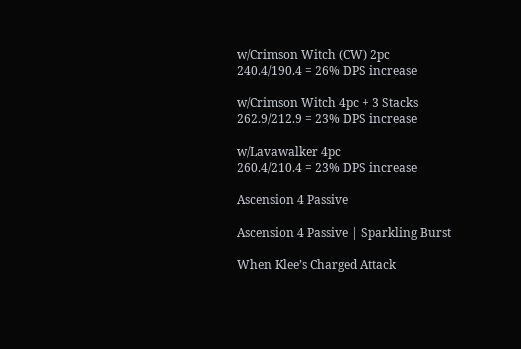w/Crimson Witch (CW) 2pc
240.4/190.4 = 26% DPS increase

w/Crimson Witch 4pc + 3 Stacks
262.9/212.9 = 23% DPS increase

w/Lavawalker 4pc
260.4/210.4 = 23% DPS increase

Ascension 4 Passive

Ascension 4 Passive | Sparkling Burst

When Klee’s Charged Attack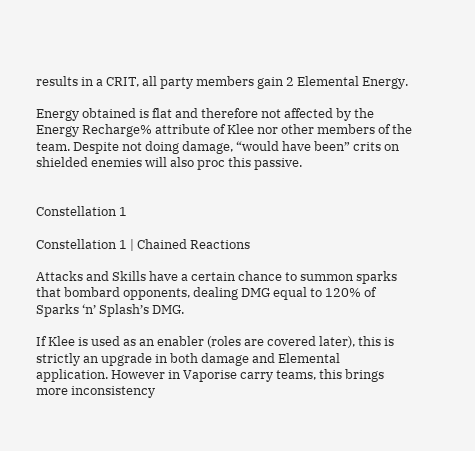results in a CRIT, all party members gain 2 Elemental Energy.

Energy obtained is flat and therefore not affected by the Energy Recharge% attribute of Klee nor other members of the team. Despite not doing damage, “would have been” crits on shielded enemies will also proc this passive.


Constellation 1

Constellation 1 | Chained Reactions

Attacks and Skills have a certain chance to summon sparks that bombard opponents, dealing DMG equal to 120% of Sparks ‘n’ Splash’s DMG.

If Klee is used as an enabler (roles are covered later), this is strictly an upgrade in both damage and Elemental application. However in Vaporise carry teams, this brings more inconsistency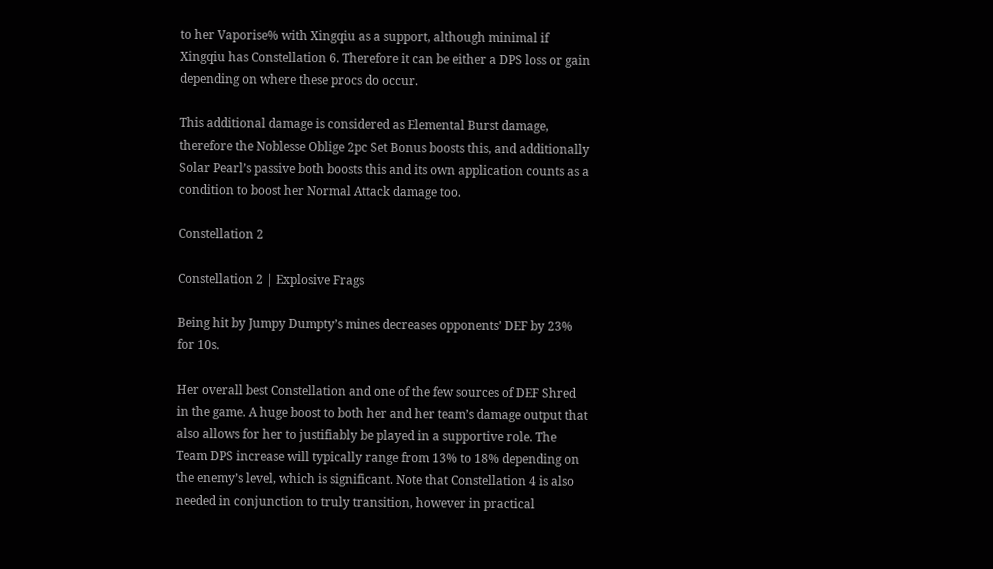to her Vaporise% with Xingqiu as a support, although minimal if Xingqiu has Constellation 6. Therefore it can be either a DPS loss or gain depending on where these procs do occur.

This additional damage is considered as Elemental Burst damage, therefore the Noblesse Oblige 2pc Set Bonus boosts this, and additionally Solar Pearl’s passive both boosts this and its own application counts as a condition to boost her Normal Attack damage too.

Constellation 2

Constellation 2 | Explosive Frags

Being hit by Jumpy Dumpty’s mines decreases opponents’ DEF by 23% for 10s.

Her overall best Constellation and one of the few sources of DEF Shred in the game. A huge boost to both her and her team’s damage output that also allows for her to justifiably be played in a supportive role. The Team DPS increase will typically range from 13% to 18% depending on the enemy’s level, which is significant. Note that Constellation 4 is also needed in conjunction to truly transition, however in practical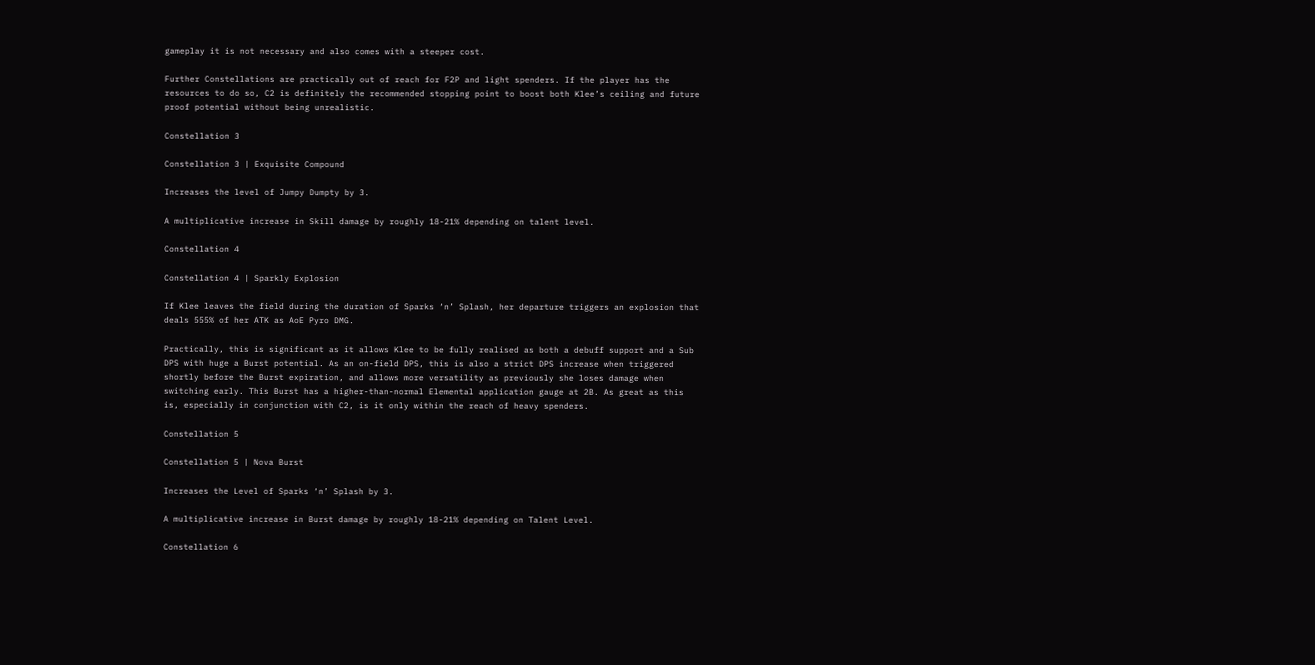gameplay it is not necessary and also comes with a steeper cost.

Further Constellations are practically out of reach for F2P and light spenders. If the player has the resources to do so, C2 is definitely the recommended stopping point to boost both Klee’s ceiling and future proof potential without being unrealistic.

Constellation 3

Constellation 3 | Exquisite Compound

Increases the level of Jumpy Dumpty by 3.

A multiplicative increase in Skill damage by roughly 18-21% depending on talent level.

Constellation 4

Constellation 4 | Sparkly Explosion

If Klee leaves the field during the duration of Sparks ‘n’ Splash, her departure triggers an explosion that deals 555% of her ATK as AoE Pyro DMG.

Practically, this is significant as it allows Klee to be fully realised as both a debuff support and a Sub DPS with huge a Burst potential. As an on-field DPS, this is also a strict DPS increase when triggered shortly before the Burst expiration, and allows more versatility as previously she loses damage when switching early. This Burst has a higher-than-normal Elemental application gauge at 2B. As great as this is, especially in conjunction with C2, is it only within the reach of heavy spenders.

Constellation 5

Constellation 5 | Nova Burst

Increases the Level of Sparks ‘n’ Splash by 3.

A multiplicative increase in Burst damage by roughly 18-21% depending on Talent Level.

Constellation 6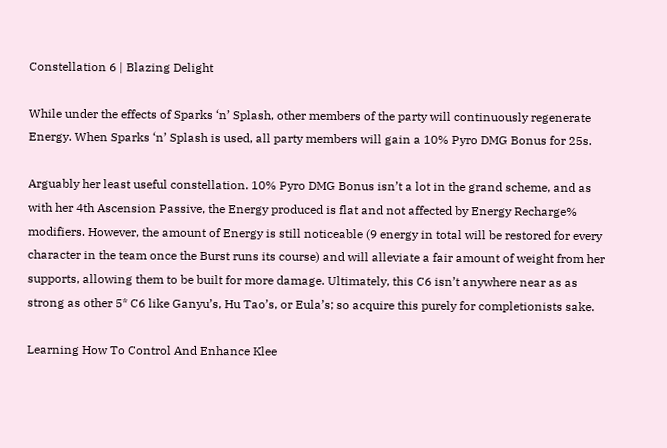Constellation 6 | Blazing Delight

While under the effects of Sparks ‘n’ Splash, other members of the party will continuously regenerate Energy. When Sparks ‘n’ Splash is used, all party members will gain a 10% Pyro DMG Bonus for 25s.

Arguably her least useful constellation. 10% Pyro DMG Bonus isn’t a lot in the grand scheme, and as with her 4th Ascension Passive, the Energy produced is flat and not affected by Energy Recharge% modifiers. However, the amount of Energy is still noticeable (9 energy in total will be restored for every character in the team once the Burst runs its course) and will alleviate a fair amount of weight from her supports, allowing them to be built for more damage. Ultimately, this C6 isn’t anywhere near as as strong as other 5* C6 like Ganyu’s, Hu Tao’s, or Eula’s; so acquire this purely for completionists sake.

Learning How To Control And Enhance Klee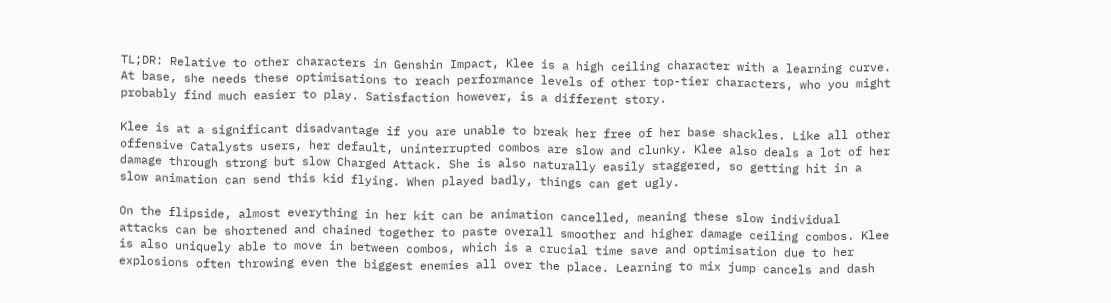TL;DR: Relative to other characters in Genshin Impact, Klee is a high ceiling character with a learning curve. At base, she needs these optimisations to reach performance levels of other top-tier characters, who you might probably find much easier to play. Satisfaction however, is a different story.

Klee is at a significant disadvantage if you are unable to break her free of her base shackles. Like all other offensive Catalysts users, her default, uninterrupted combos are slow and clunky. Klee also deals a lot of her damage through strong but slow Charged Attack. She is also naturally easily staggered, so getting hit in a slow animation can send this kid flying. When played badly, things can get ugly.

On the flipside, almost everything in her kit can be animation cancelled, meaning these slow individual attacks can be shortened and chained together to paste overall smoother and higher damage ceiling combos. Klee is also uniquely able to move in between combos, which is a crucial time save and optimisation due to her explosions often throwing even the biggest enemies all over the place. Learning to mix jump cancels and dash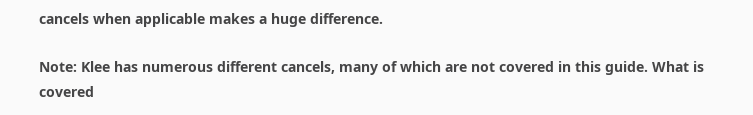cancels when applicable makes a huge difference.

Note: Klee has numerous different cancels, many of which are not covered in this guide. What is covered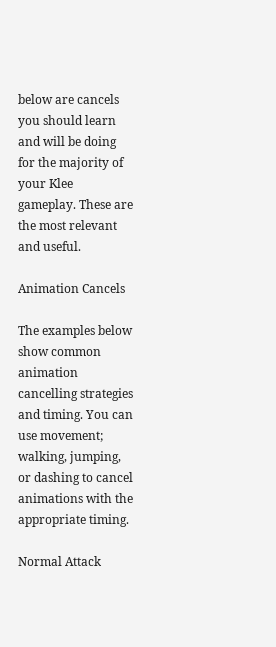below are cancels you should learn and will be doing for the majority of your Klee gameplay. These are the most relevant and useful.

Animation Cancels

The examples below show common animation cancelling strategies and timing. You can use movement; walking, jumping, or dashing to cancel animations with the appropriate timing.

Normal Attack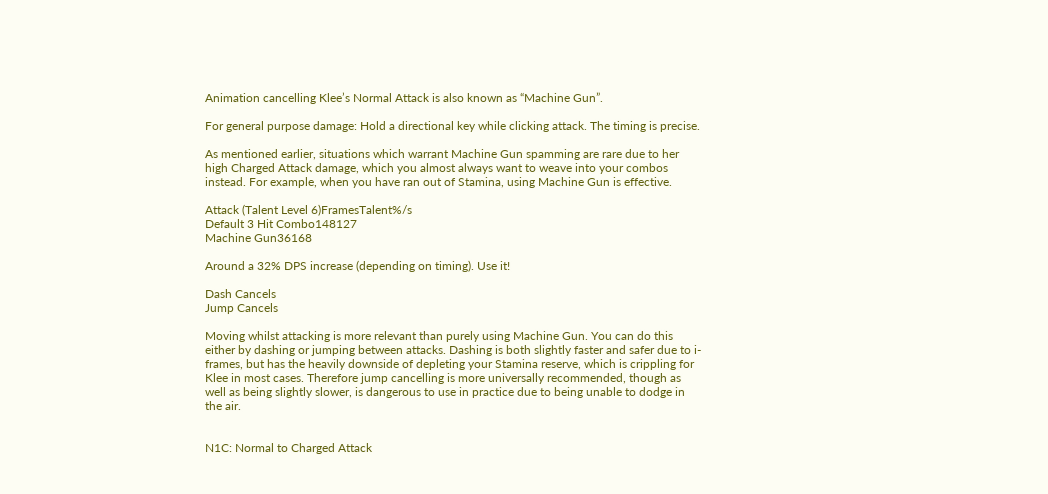Animation cancelling Klee’s Normal Attack is also known as “Machine Gun”.

For general purpose damage: Hold a directional key while clicking attack. The timing is precise.

As mentioned earlier, situations which warrant Machine Gun spamming are rare due to her high Charged Attack damage, which you almost always want to weave into your combos instead. For example, when you have ran out of Stamina, using Machine Gun is effective.

Attack (Talent Level 6)FramesTalent%/s
Default 3 Hit Combo148127
Machine Gun36168

Around a 32% DPS increase (depending on timing). Use it!

Dash Cancels
Jump Cancels

Moving whilst attacking is more relevant than purely using Machine Gun. You can do this either by dashing or jumping between attacks. Dashing is both slightly faster and safer due to i-frames, but has the heavily downside of depleting your Stamina reserve, which is crippling for Klee in most cases. Therefore jump cancelling is more universally recommended, though as well as being slightly slower, is dangerous to use in practice due to being unable to dodge in the air.


N1C: Normal to Charged Attack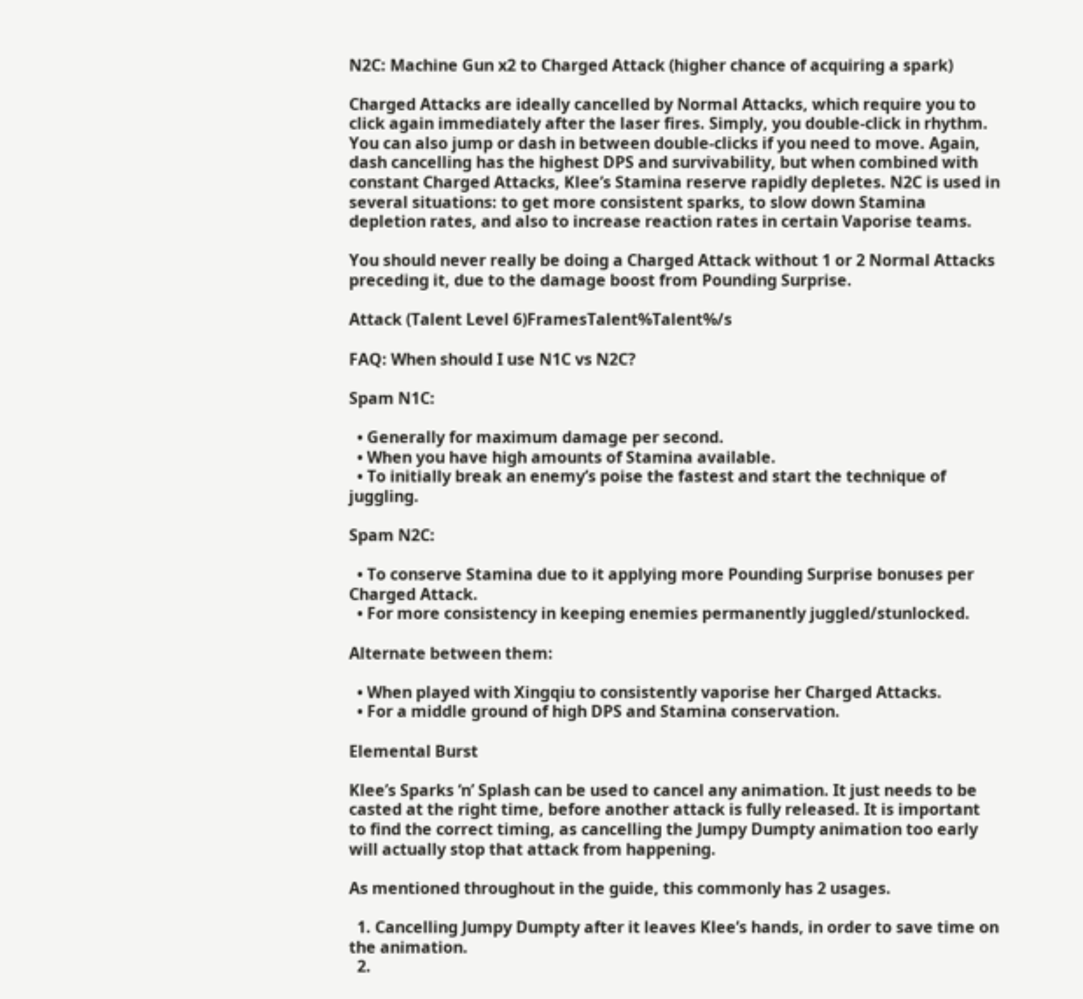N2C: Machine Gun x2 to Charged Attack (higher chance of acquiring a spark)

Charged Attacks are ideally cancelled by Normal Attacks, which require you to click again immediately after the laser fires. Simply, you double-click in rhythm. You can also jump or dash in between double-clicks if you need to move. Again, dash cancelling has the highest DPS and survivability, but when combined with constant Charged Attacks, Klee’s Stamina reserve rapidly depletes. N2C is used in several situations: to get more consistent sparks, to slow down Stamina depletion rates, and also to increase reaction rates in certain Vaporise teams.

You should never really be doing a Charged Attack without 1 or 2 Normal Attacks preceding it, due to the damage boost from Pounding Surprise.

Attack (Talent Level 6)FramesTalent%Talent%/s

FAQ: When should I use N1C vs N2C?

Spam N1C:

  • Generally for maximum damage per second.
  • When you have high amounts of Stamina available.
  • To initially break an enemy’s poise the fastest and start the technique of juggling.

Spam N2C:

  • To conserve Stamina due to it applying more Pounding Surprise bonuses per Charged Attack.
  • For more consistency in keeping enemies permanently juggled/stunlocked.

Alternate between them:

  • When played with Xingqiu to consistently vaporise her Charged Attacks.
  • For a middle ground of high DPS and Stamina conservation.

Elemental Burst

Klee’s Sparks ‘n’ Splash can be used to cancel any animation. It just needs to be casted at the right time, before another attack is fully released. It is important to find the correct timing, as cancelling the Jumpy Dumpty animation too early will actually stop that attack from happening.

As mentioned throughout in the guide, this commonly has 2 usages.

  1. Cancelling Jumpy Dumpty after it leaves Klee’s hands, in order to save time on the animation.
  2.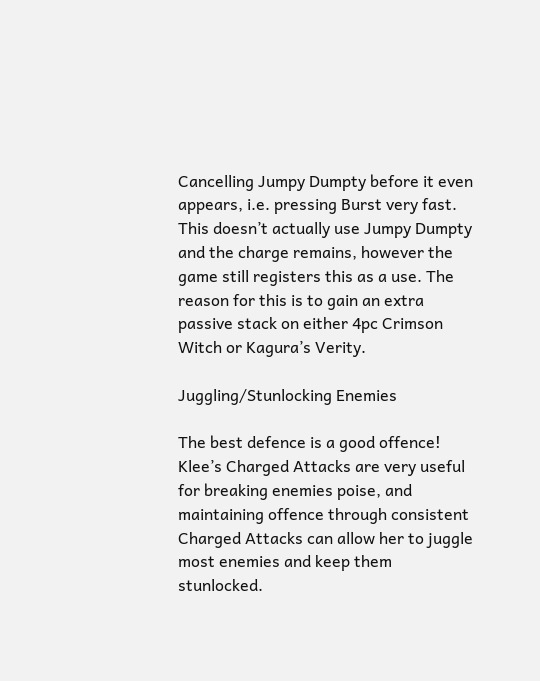Cancelling Jumpy Dumpty before it even appears, i.e. pressing Burst very fast. This doesn’t actually use Jumpy Dumpty and the charge remains, however the game still registers this as a use. The reason for this is to gain an extra passive stack on either 4pc Crimson Witch or Kagura’s Verity.

Juggling/Stunlocking Enemies

The best defence is a good offence! Klee’s Charged Attacks are very useful for breaking enemies poise, and maintaining offence through consistent Charged Attacks can allow her to juggle most enemies and keep them stunlocked.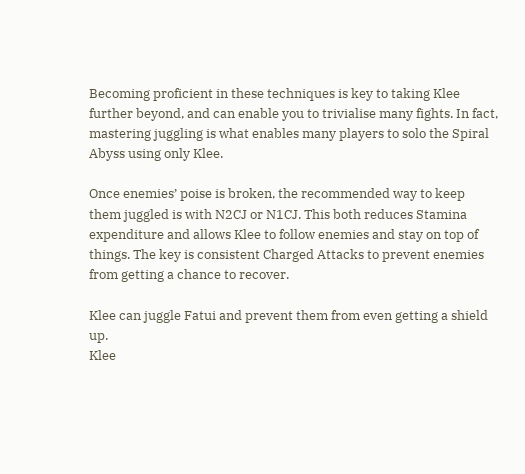Becoming proficient in these techniques is key to taking Klee further beyond, and can enable you to trivialise many fights. In fact, mastering juggling is what enables many players to solo the Spiral Abyss using only Klee.

Once enemies’ poise is broken, the recommended way to keep them juggled is with N2CJ or N1CJ. This both reduces Stamina expenditure and allows Klee to follow enemies and stay on top of things. The key is consistent Charged Attacks to prevent enemies from getting a chance to recover.

Klee can juggle Fatui and prevent them from even getting a shield up.
Klee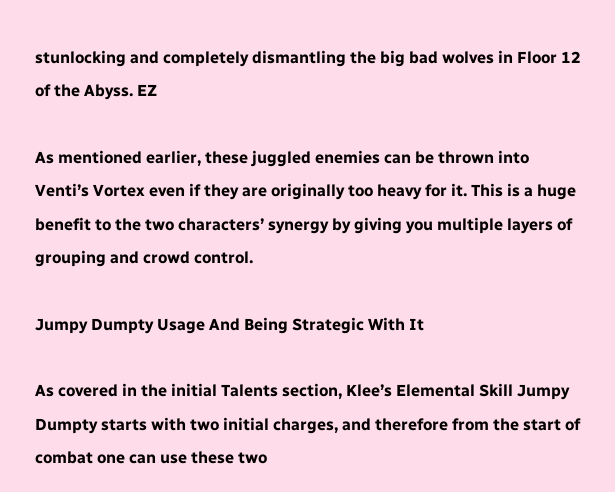stunlocking and completely dismantling the big bad wolves in Floor 12 of the Abyss. EZ

As mentioned earlier, these juggled enemies can be thrown into Venti’s Vortex even if they are originally too heavy for it. This is a huge benefit to the two characters’ synergy by giving you multiple layers of grouping and crowd control.

Jumpy Dumpty Usage And Being Strategic With It

As covered in the initial Talents section, Klee’s Elemental Skill Jumpy Dumpty starts with two initial charges, and therefore from the start of combat one can use these two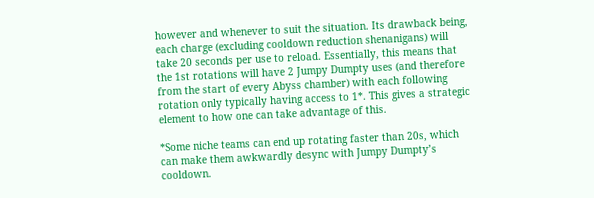however and whenever to suit the situation. Its drawback being, each charge (excluding cooldown reduction shenanigans) will take 20 seconds per use to reload. Essentially, this means that the 1st rotations will have 2 Jumpy Dumpty uses (and therefore from the start of every Abyss chamber) with each following rotation only typically having access to 1*. This gives a strategic element to how one can take advantage of this.

*Some niche teams can end up rotating faster than 20s, which can make them awkwardly desync with Jumpy Dumpty’s cooldown.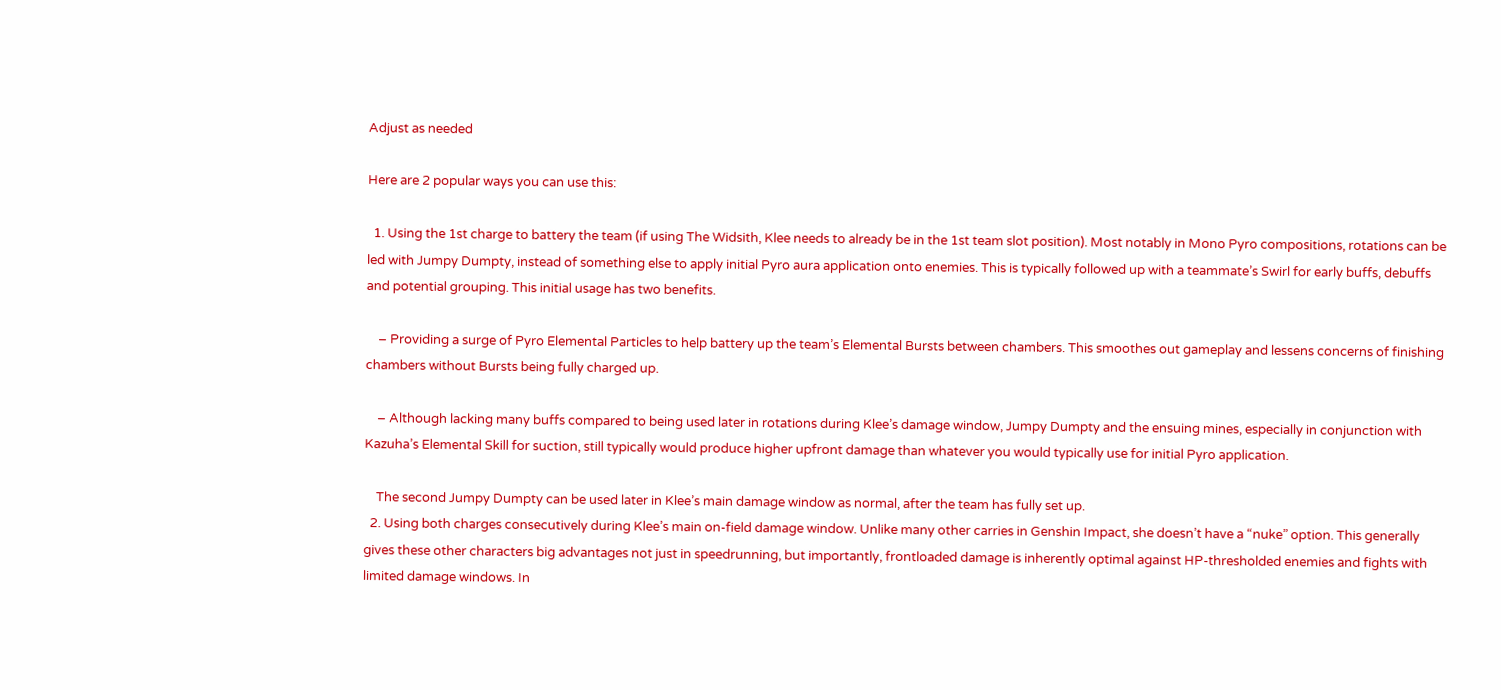Adjust as needed

Here are 2 popular ways you can use this:

  1. Using the 1st charge to battery the team (if using The Widsith, Klee needs to already be in the 1st team slot position). Most notably in Mono Pyro compositions, rotations can be led with Jumpy Dumpty, instead of something else to apply initial Pyro aura application onto enemies. This is typically followed up with a teammate’s Swirl for early buffs, debuffs and potential grouping. This initial usage has two benefits.

    – Providing a surge of Pyro Elemental Particles to help battery up the team’s Elemental Bursts between chambers. This smoothes out gameplay and lessens concerns of finishing chambers without Bursts being fully charged up.

    – Although lacking many buffs compared to being used later in rotations during Klee’s damage window, Jumpy Dumpty and the ensuing mines, especially in conjunction with Kazuha’s Elemental Skill for suction, still typically would produce higher upfront damage than whatever you would typically use for initial Pyro application.

    The second Jumpy Dumpty can be used later in Klee’s main damage window as normal, after the team has fully set up.
  2. Using both charges consecutively during Klee’s main on-field damage window. Unlike many other carries in Genshin Impact, she doesn’t have a “nuke” option. This generally gives these other characters big advantages not just in speedrunning, but importantly, frontloaded damage is inherently optimal against HP-thresholded enemies and fights with limited damage windows. In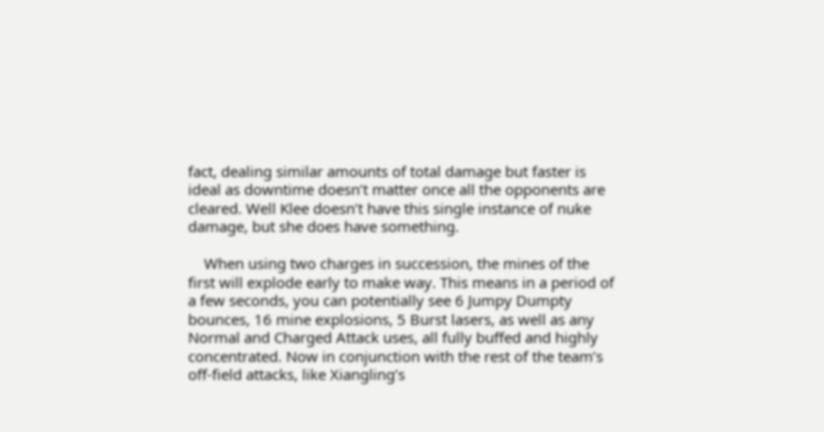fact, dealing similar amounts of total damage but faster is ideal as downtime doesn’t matter once all the opponents are cleared. Well Klee doesn’t have this single instance of nuke damage, but she does have something.

    When using two charges in succession, the mines of the first will explode early to make way. This means in a period of a few seconds, you can potentially see 6 Jumpy Dumpty bounces, 16 mine explosions, 5 Burst lasers, as well as any Normal and Charged Attack uses, all fully buffed and highly concentrated. Now in conjunction with the rest of the team’s off-field attacks, like Xiangling’s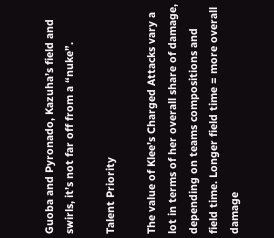Guoba and Pyronado, Kazuha’s field and swirls, it’s not far off from a “nuke”.

Talent Priority

The value of Klee’s Charged Attacks vary a lot in terms of her overall share of damage, depending on teams compositions and field time. Longer field time = more overall damage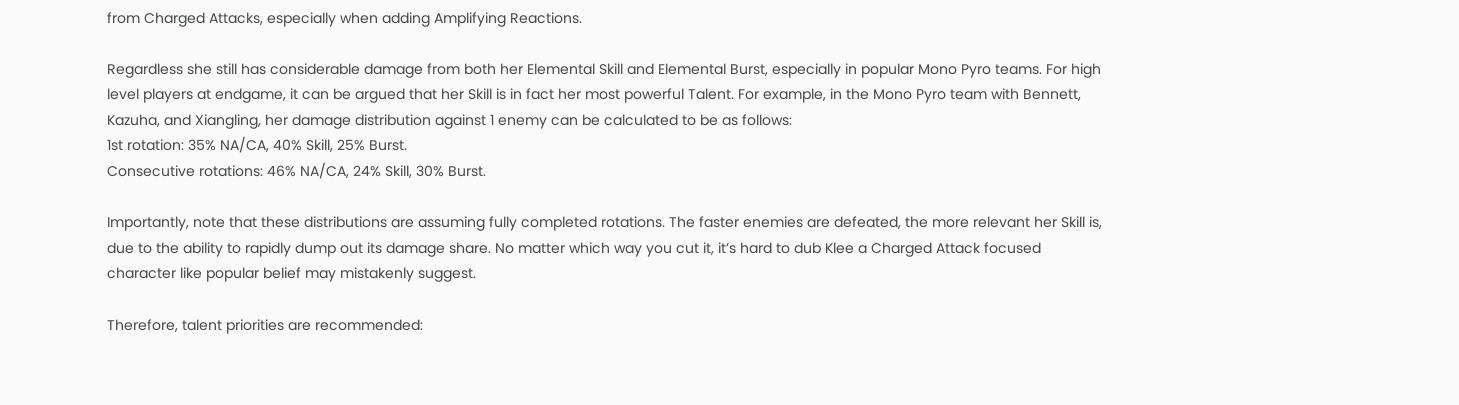from Charged Attacks, especially when adding Amplifying Reactions.

Regardless she still has considerable damage from both her Elemental Skill and Elemental Burst, especially in popular Mono Pyro teams. For high level players at endgame, it can be argued that her Skill is in fact her most powerful Talent. For example, in the Mono Pyro team with Bennett, Kazuha, and Xiangling, her damage distribution against 1 enemy can be calculated to be as follows:
1st rotation: 35% NA/CA, 40% Skill, 25% Burst.
Consecutive rotations: 46% NA/CA, 24% Skill, 30% Burst.

Importantly, note that these distributions are assuming fully completed rotations. The faster enemies are defeated, the more relevant her Skill is, due to the ability to rapidly dump out its damage share. No matter which way you cut it, it’s hard to dub Klee a Charged Attack focused character like popular belief may mistakenly suggest.

Therefore, talent priorities are recommended: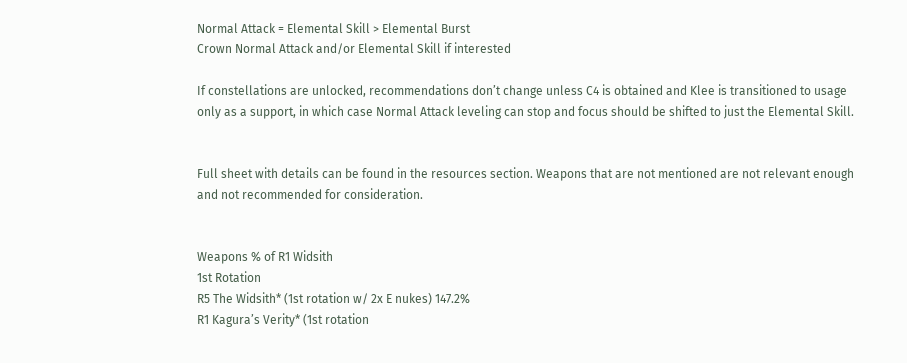Normal Attack = Elemental Skill > Elemental Burst
Crown Normal Attack and/or Elemental Skill if interested

If constellations are unlocked, recommendations don’t change unless C4 is obtained and Klee is transitioned to usage only as a support, in which case Normal Attack leveling can stop and focus should be shifted to just the Elemental Skill.


Full sheet with details can be found in the resources section. Weapons that are not mentioned are not relevant enough and not recommended for consideration.


Weapons % of R1 Widsith
1st Rotation
R5 The Widsith* (1st rotation w/ 2x E nukes) 147.2%
R1 Kagura’s Verity* (1st rotation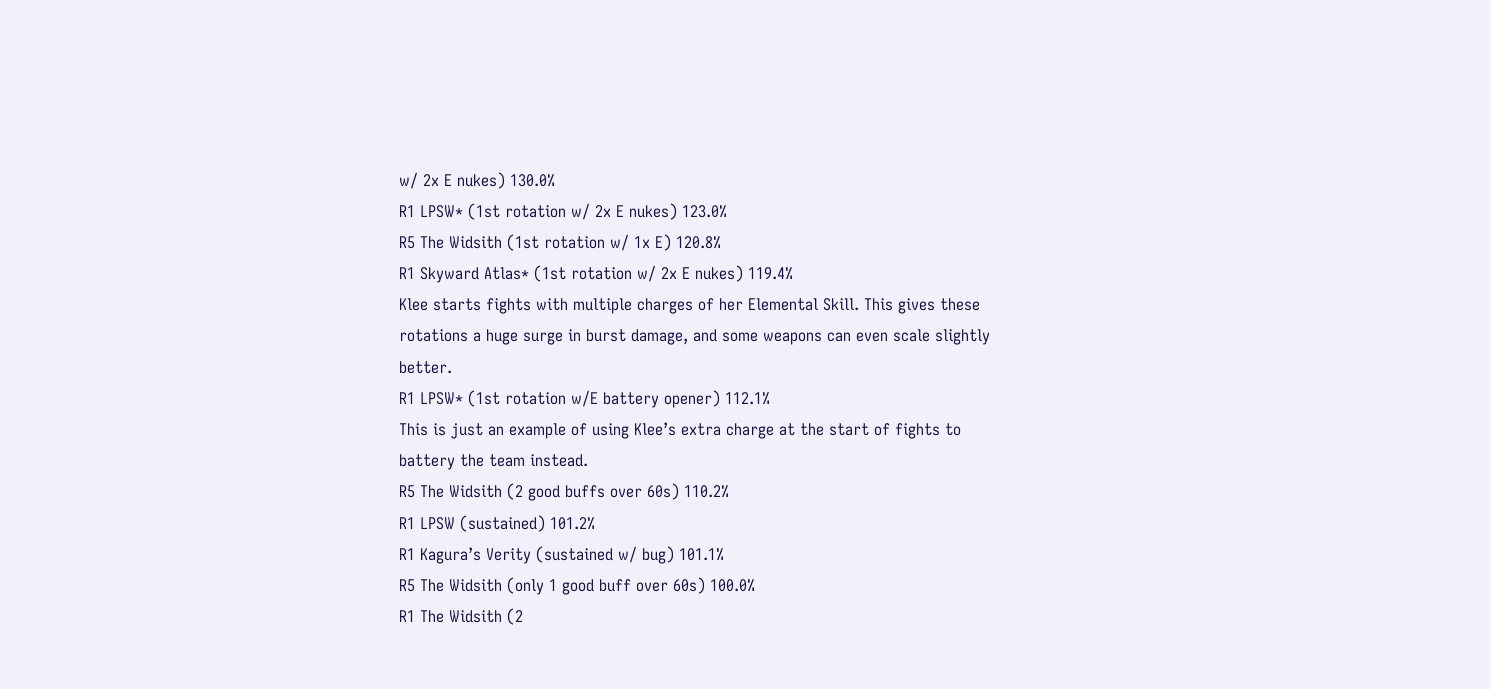w/ 2x E nukes) 130.0%
R1 LPSW* (1st rotation w/ 2x E nukes) 123.0%
R5 The Widsith (1st rotation w/ 1x E) 120.8%
R1 Skyward Atlas* (1st rotation w/ 2x E nukes) 119.4%
Klee starts fights with multiple charges of her Elemental Skill. This gives these rotations a huge surge in burst damage, and some weapons can even scale slightly better.
R1 LPSW* (1st rotation w/E battery opener) 112.1%
This is just an example of using Klee’s extra charge at the start of fights to battery the team instead.
R5 The Widsith (2 good buffs over 60s) 110.2%
R1 LPSW (sustained) 101.2%
R1 Kagura’s Verity (sustained w/ bug) 101.1%
R5 The Widsith (only 1 good buff over 60s) 100.0%
R1 The Widsith (2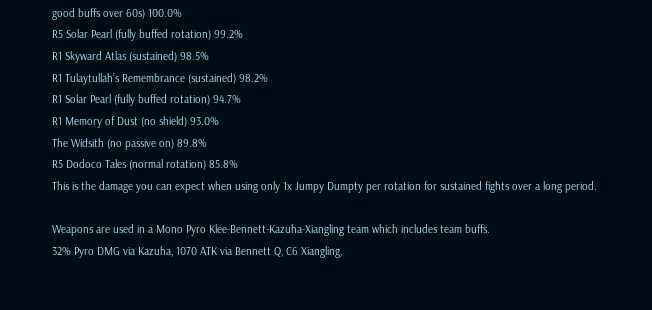good buffs over 60s) 100.0%
R5 Solar Pearl (fully buffed rotation) 99.2%
R1 Skyward Atlas (sustained) 98.5%
R1 Tulaytullah’s Remembrance (sustained) 98.2%
R1 Solar Pearl (fully buffed rotation) 94.7%
R1 Memory of Dust (no shield) 93.0%
The Widsith (no passive on) 89.8%
R5 Dodoco Tales (normal rotation) 85.8%
This is the damage you can expect when using only 1x Jumpy Dumpty per rotation for sustained fights over a long period.

Weapons are used in a Mono Pyro Klee-Bennett-Kazuha-Xiangling team which includes team buffs.
32% Pyro DMG via Kazuha, 1070 ATK via Bennett Q, C6 Xiangling,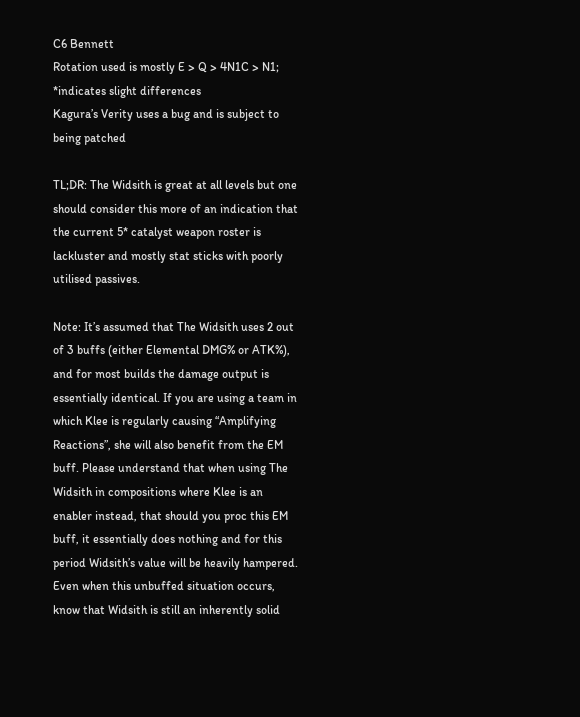C6 Bennett
Rotation used is mostly E > Q > 4N1C > N1; *indicates slight differences
Kagura’s Verity uses a bug and is subject to being patched

TL;DR: The Widsith is great at all levels but one should consider this more of an indication that the current 5* catalyst weapon roster is lackluster and mostly stat sticks with poorly utilised passives.

Note: It’s assumed that The Widsith uses 2 out of 3 buffs (either Elemental DMG% or ATK%), and for most builds the damage output is essentially identical. If you are using a team in which Klee is regularly causing “Amplifying Reactions”, she will also benefit from the EM buff. Please understand that when using The Widsith in compositions where Klee is an enabler instead, that should you proc this EM buff, it essentially does nothing and for this period Widsith’s value will be heavily hampered. Even when this unbuffed situation occurs, know that Widsith is still an inherently solid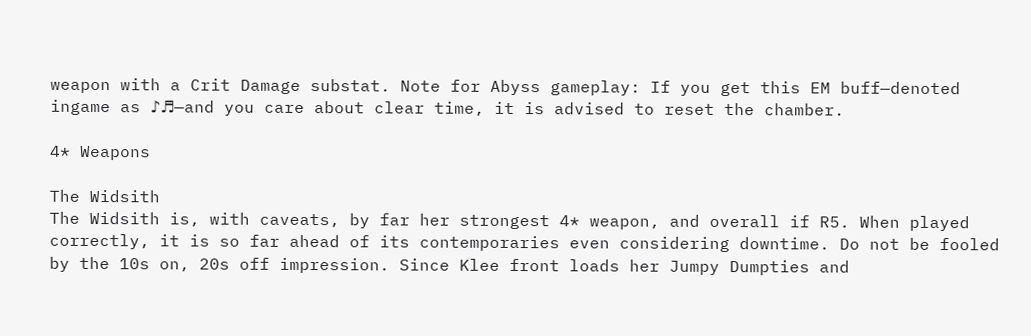weapon with a Crit Damage substat. Note for Abyss gameplay: If you get this EM buff—denoted ingame as ♪♬—and you care about clear time, it is advised to reset the chamber.

4* Weapons

The Widsith
The Widsith is, with caveats, by far her strongest 4* weapon, and overall if R5. When played correctly, it is so far ahead of its contemporaries even considering downtime. Do not be fooled by the 10s on, 20s off impression. Since Klee front loads her Jumpy Dumpties and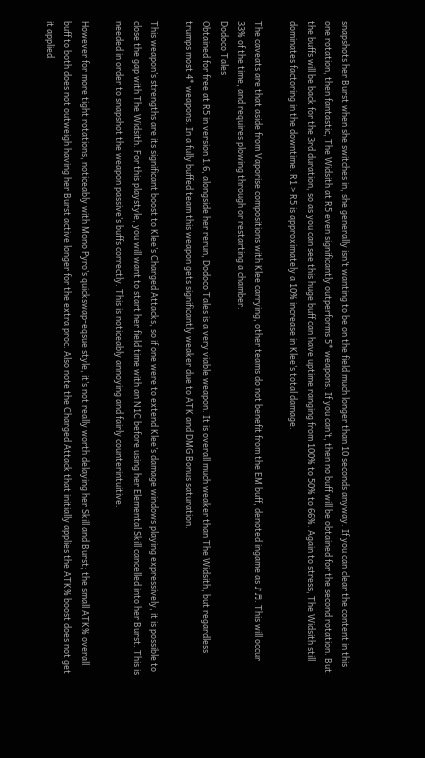snapshots her Burst when she switches in, she generally isn’t wanting to be on the field much longer than 10 seconds anyway. If you can clear the content in this one rotation, then fantastic, The Widsith at R5 even significantly outperforms 5* weapons. If you can’t, then no buff will be obtained for the second rotation. But the buffs will be back for the 3rd duration, so as you can see this huge buff can have uptime ranging from 100% to 50% to 66%. Again to stress, The Widsith still dominates factoring in the downtime. R1 > R5 is approximately a 10% increase in Klee’s total damage.

The caveats are that aside from Vaporise compositions with Klee carrying, other teams do not benefit from the EM buff, denoted ingame as ♪♬. This will occur 33% of the time, and requires plowing through or restarting a chamber.
Dodoco Tales
Obtained for free at R5 in version 1.6, alongside her rerun, Dodoco Tales is a very viable weapon. It is overall much weaker than The Widsith, but regardless trumps most 4* weapons. In a fully buffed team this weapon gets significantly weaker due to ATK and DMG Bonus saturation.

This weapon’s strengths are its significant boost to Klee’s Charged Attacks, so if one were to extend Klee’s damage windows playing expressively, it is possible to close the gap with The Widsith. For this playstyle, you will want to start her field time with an N1C before using her Elemental Skill cancelled into her Burst. This is needed in order to snapshot the weapon passive’s buffs correctly. This is noticeably annoying and fairly counterintuitive.

However for more tight rotations, noticeably with Mono Pyro’s quickswap-eqsue style, it’s not really worth delaying her Skill and Burst; the small ATK% overall buff to both does not outweigh having her Burst active longer for the extra proc. Also note the Charged Attack that initially applies the ATK% boost does not get it applied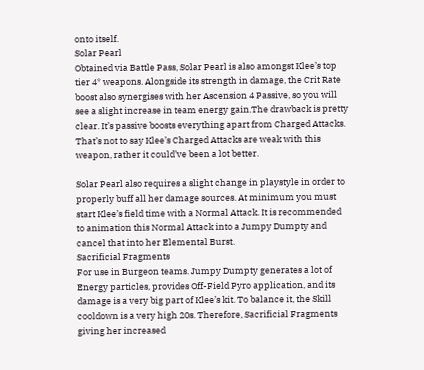onto itself.
Solar Pearl
Obtained via Battle Pass, Solar Pearl is also amongst Klee’s top tier 4* weapons. Alongside its strength in damage, the Crit Rate boost also synergises with her Ascension 4 Passive, so you will see a slight increase in team energy gain.The drawback is pretty clear. It’s passive boosts everything apart from Charged Attacks. That’s not to say Klee’s Charged Attacks are weak with this weapon, rather it could’ve been a lot better.

Solar Pearl also requires a slight change in playstyle in order to properly buff all her damage sources. At minimum you must start Klee’s field time with a Normal Attack. It is recommended to animation this Normal Attack into a Jumpy Dumpty and cancel that into her Elemental Burst.
Sacrificial Fragments
For use in Burgeon teams. Jumpy Dumpty generates a lot of Energy particles, provides Off-Field Pyro application, and its damage is a very big part of Klee’s kit. To balance it, the Skill cooldown is a very high 20s. Therefore, Sacrificial Fragments giving her increased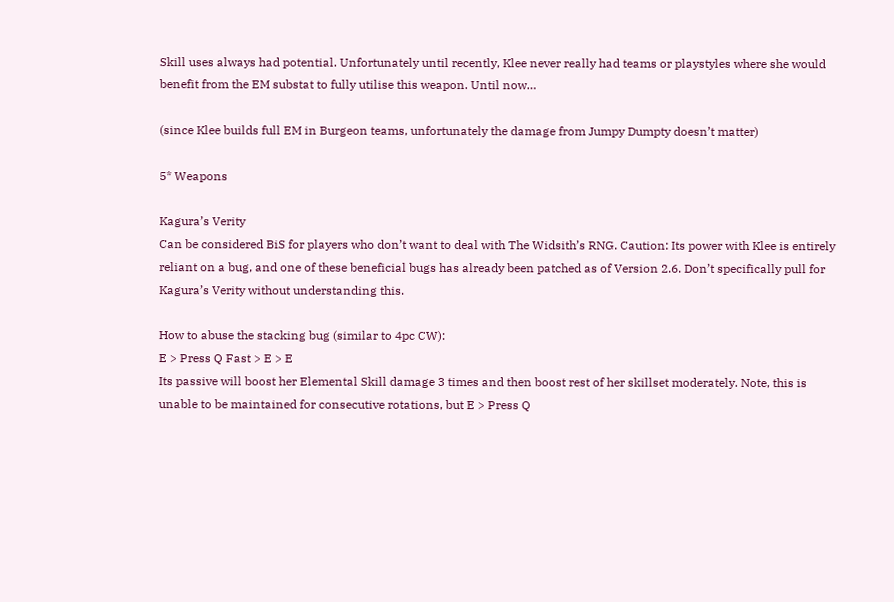Skill uses always had potential. Unfortunately until recently, Klee never really had teams or playstyles where she would benefit from the EM substat to fully utilise this weapon. Until now…

(since Klee builds full EM in Burgeon teams, unfortunately the damage from Jumpy Dumpty doesn’t matter)

5* Weapons

Kagura’s Verity
Can be considered BiS for players who don’t want to deal with The Widsith’s RNG. Caution: Its power with Klee is entirely reliant on a bug, and one of these beneficial bugs has already been patched as of Version 2.6. Don’t specifically pull for Kagura’s Verity without understanding this.

How to abuse the stacking bug (similar to 4pc CW):
E > Press Q Fast > E > E
Its passive will boost her Elemental Skill damage 3 times and then boost rest of her skillset moderately. Note, this is unable to be maintained for consecutive rotations, but E > Press Q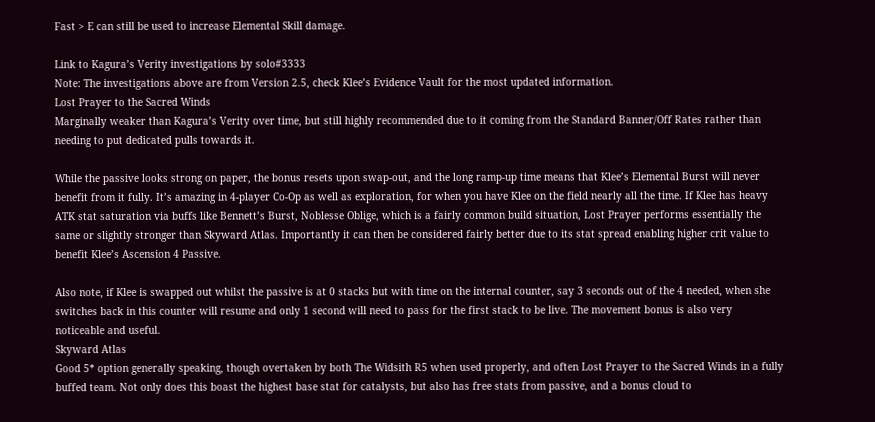Fast > E can still be used to increase Elemental Skill damage.

Link to Kagura’s Verity investigations by solo#3333
Note: The investigations above are from Version 2.5, check Klee’s Evidence Vault for the most updated information.
Lost Prayer to the Sacred Winds
Marginally weaker than Kagura’s Verity over time, but still highly recommended due to it coming from the Standard Banner/Off Rates rather than needing to put dedicated pulls towards it.

While the passive looks strong on paper, the bonus resets upon swap-out, and the long ramp-up time means that Klee’s Elemental Burst will never benefit from it fully. It’s amazing in 4-player Co-Op as well as exploration, for when you have Klee on the field nearly all the time. If Klee has heavy ATK stat saturation via buffs like Bennett’s Burst, Noblesse Oblige, which is a fairly common build situation, Lost Prayer performs essentially the same or slightly stronger than Skyward Atlas. Importantly it can then be considered fairly better due to its stat spread enabling higher crit value to benefit Klee’s Ascension 4 Passive.

Also note, if Klee is swapped out whilst the passive is at 0 stacks but with time on the internal counter, say 3 seconds out of the 4 needed, when she switches back in this counter will resume and only 1 second will need to pass for the first stack to be live. The movement bonus is also very noticeable and useful.
Skyward Atlas
Good 5* option generally speaking, though overtaken by both The Widsith R5 when used properly, and often Lost Prayer to the Sacred Winds in a fully buffed team. Not only does this boast the highest base stat for catalysts, but also has free stats from passive, and a bonus cloud to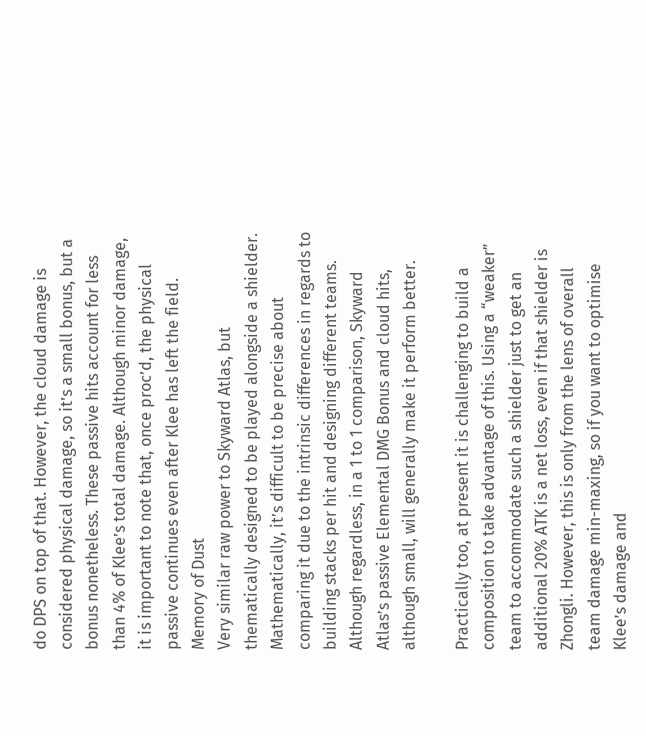do DPS on top of that. However, the cloud damage is considered physical damage, so it’s a small bonus, but a bonus nonetheless. These passive hits account for less than 4% of Klee’s total damage. Although minor damage, it is important to note that, once proc’d, the physical passive continues even after Klee has left the field.
Memory of Dust
Very similar raw power to Skyward Atlas, but thematically designed to be played alongside a shielder. Mathematically, it’s difficult to be precise about comparing it due to the intrinsic differences in regards to building stacks per hit and designing different teams. Although regardless, in a 1 to 1 comparison, Skyward Atlas’s passive Elemental DMG Bonus and cloud hits, although small, will generally make it perform better.

Practically too, at present it is challenging to build a composition to take advantage of this. Using a “weaker” team to accommodate such a shielder just to get an additional 20% ATK is a net loss, even if that shielder is Zhongli. However, this is only from the lens of overall team damage min-maxing, so if you want to optimise Klee’s damage and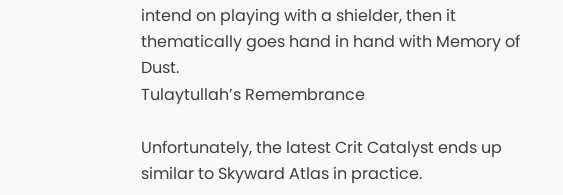intend on playing with a shielder, then it thematically goes hand in hand with Memory of Dust.
Tulaytullah’s Remembrance

Unfortunately, the latest Crit Catalyst ends up similar to Skyward Atlas in practice.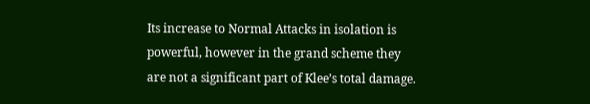Its increase to Normal Attacks in isolation is powerful, however in the grand scheme they are not a significant part of Klee’s total damage.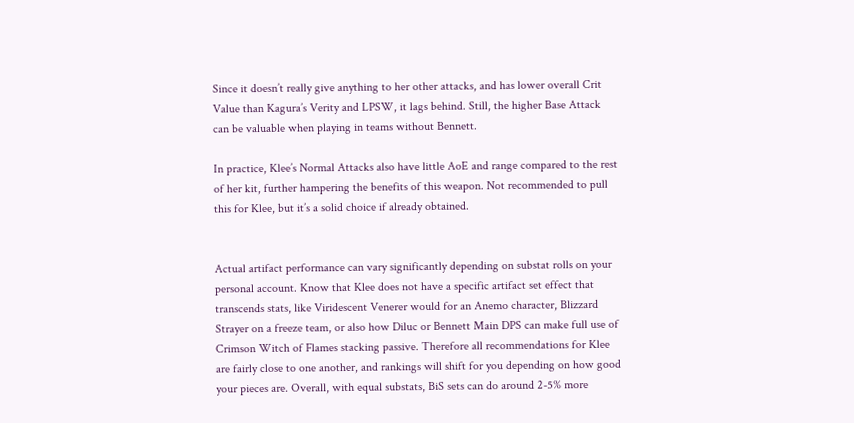Since it doesn’t really give anything to her other attacks, and has lower overall Crit Value than Kagura’s Verity and LPSW, it lags behind. Still, the higher Base Attack can be valuable when playing in teams without Bennett.

In practice, Klee’s Normal Attacks also have little AoE and range compared to the rest of her kit, further hampering the benefits of this weapon. Not recommended to pull this for Klee, but it’s a solid choice if already obtained.


Actual artifact performance can vary significantly depending on substat rolls on your personal account. Know that Klee does not have a specific artifact set effect that transcends stats, like Viridescent Venerer would for an Anemo character, Blizzard Strayer on a freeze team, or also how Diluc or Bennett Main DPS can make full use of Crimson Witch of Flames stacking passive. Therefore all recommendations for Klee are fairly close to one another, and rankings will shift for you depending on how good your pieces are. Overall, with equal substats, BiS sets can do around 2-5% more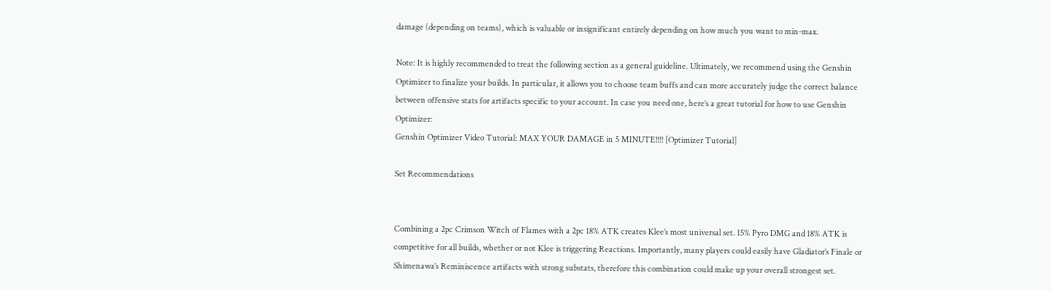damage (depending on teams), which is valuable or insignificant entirely depending on how much you want to min-max.

Note: It is highly recommended to treat the following section as a general guideline. Ultimately, we recommend using the Genshin Optimizer to finalize your builds. In particular, it allows you to choose team buffs and can more accurately judge the correct balance between offensive stats for artifacts specific to your account. In case you need one, here’s a great tutorial for how to use Genshin Optimizer:
Genshin Optimizer Video Tutorial: MAX YOUR DAMAGE in 5 MINUTE!!!! [Optimizer Tutorial]

Set Recommendations


Combining a 2pc Crimson Witch of Flames with a 2pc 18% ATK creates Klee’s most universal set. 15% Pyro DMG and 18% ATK is competitive for all builds, whether or not Klee is triggering Reactions. Importantly, many players could easily have Gladiator’s Finale or Shimenawa’s Reminiscence artifacts with strong substats, therefore this combination could make up your overall strongest set.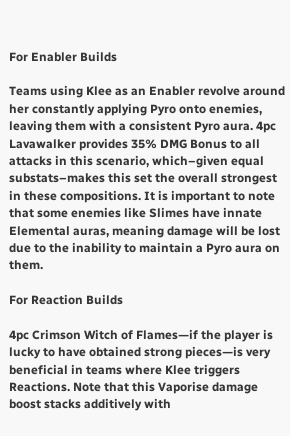For Enabler Builds

Teams using Klee as an Enabler revolve around her constantly applying Pyro onto enemies, leaving them with a consistent Pyro aura. 4pc Lavawalker provides 35% DMG Bonus to all attacks in this scenario, which–given equal substats–makes this set the overall strongest in these compositions. It is important to note that some enemies like Slimes have innate Elemental auras, meaning damage will be lost due to the inability to maintain a Pyro aura on them.

For Reaction Builds

4pc Crimson Witch of Flames—if the player is lucky to have obtained strong pieces—is very beneficial in teams where Klee triggers Reactions. Note that this Vaporise damage boost stacks additively with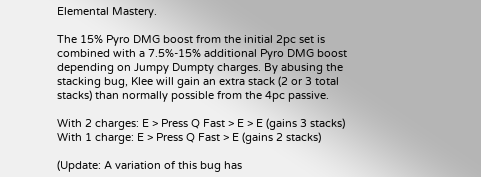Elemental Mastery.

The 15% Pyro DMG boost from the initial 2pc set is combined with a 7.5%-15% additional Pyro DMG boost depending on Jumpy Dumpty charges. By abusing the stacking bug, Klee will gain an extra stack (2 or 3 total stacks) than normally possible from the 4pc passive.

With 2 charges: E > Press Q Fast > E > E (gains 3 stacks)
With 1 charge: E > Press Q Fast > E (gains 2 stacks)

(Update: A variation of this bug has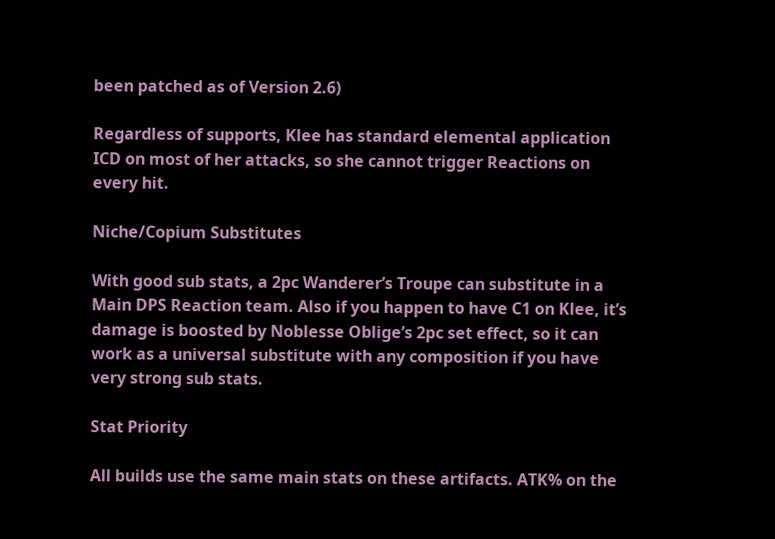been patched as of Version 2.6)

Regardless of supports, Klee has standard elemental application ICD on most of her attacks, so she cannot trigger Reactions on every hit.

Niche/Copium Substitutes

With good sub stats, a 2pc Wanderer’s Troupe can substitute in a Main DPS Reaction team. Also if you happen to have C1 on Klee, it’s damage is boosted by Noblesse Oblige’s 2pc set effect, so it can work as a universal substitute with any composition if you have very strong sub stats.

Stat Priority

All builds use the same main stats on these artifacts. ATK% on the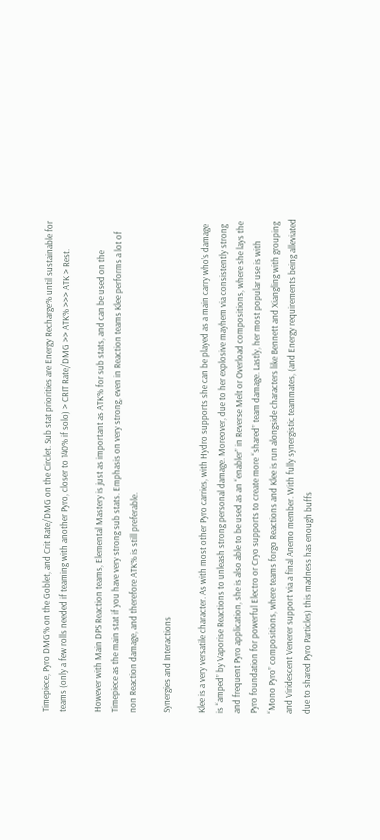Timepiece, Pyro DMG% on the Goblet, and Crit Rate/DMG on the Circlet. Sub stat priorities are Energy Recharge% until sustainable for teams (only a few rolls needed if teaming with another Pyro, closer to 140% if solo) > CRIT Rate/DMG >> ATK% >>> ATK > Rest.

However with Main DPS Reaction teams, Elemental Mastery is just as important as ATK% for sub stats, and can be used on the Timepiece as the main stat if you have very strong sub stats. Emphasis on very strong, even in Reaction teams Klee performs a lot of non Reaction damage, and therefore ATK% is still preferable.

Synergies and Interactions

Klee is a very versatile character. As with most other Pyro carries, with Hydro supports she can be played as a main carry who’s damage is “amped” by Vaporise Reactions to unleash strong personal damage. Moreover, due to her explosive mayhem via consistently strong and frequent Pyro application, she is also able to be used as an “enabler” in Reverse Melt or Overload compositions, where she lays the Pyro foundation for powerful Electro or Cryo supports to create more “shared” team damage. Lastly, her most popular use is with “Mono Pyro” compositions, where teams forgo Reactions and Klee is run alongside characters like Bennett and Xiangling with grouping and Viridescent Venerer support via a final Anemo member. With fully synergistic teammates, (and Energy requirements being alleviated due to shared Pyro Particles) this madness has enough buffs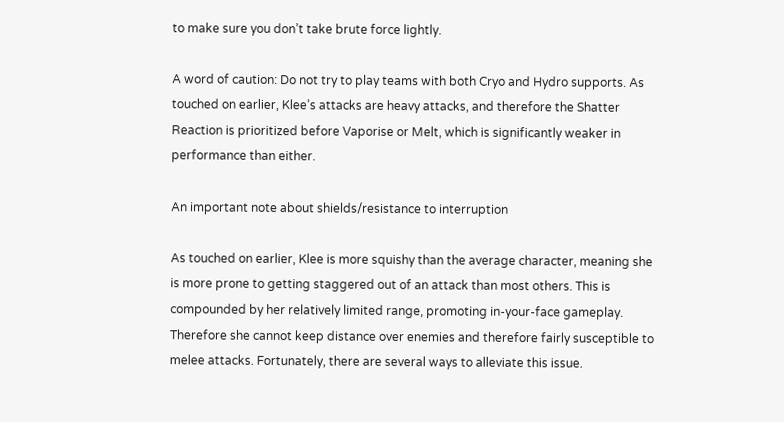to make sure you don’t take brute force lightly.

A word of caution: Do not try to play teams with both Cryo and Hydro supports. As touched on earlier, Klee’s attacks are heavy attacks, and therefore the Shatter Reaction is prioritized before Vaporise or Melt, which is significantly weaker in performance than either.

An important note about shields/resistance to interruption

As touched on earlier, Klee is more squishy than the average character, meaning she is more prone to getting staggered out of an attack than most others. This is compounded by her relatively limited range, promoting in-your-face gameplay. Therefore she cannot keep distance over enemies and therefore fairly susceptible to melee attacks. Fortunately, there are several ways to alleviate this issue.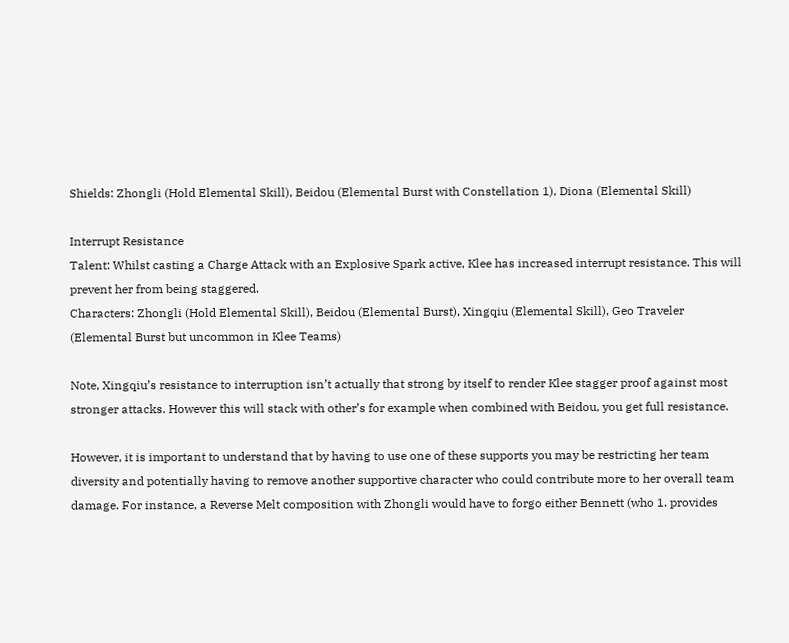Shields: Zhongli (Hold Elemental Skill), Beidou (Elemental Burst with Constellation 1), Diona (Elemental Skill)

Interrupt Resistance
Talent: Whilst casting a Charge Attack with an Explosive Spark active, Klee has increased interrupt resistance. This will prevent her from being staggered.
Characters: Zhongli (Hold Elemental Skill), Beidou (Elemental Burst), Xingqiu (Elemental Skill), Geo Traveler (Elemental Burst but uncommon in Klee Teams)

Note, Xingqiu’s resistance to interruption isn’t actually that strong by itself to render Klee stagger proof against most stronger attacks. However this will stack with other’s for example when combined with Beidou, you get full resistance.

However, it is important to understand that by having to use one of these supports you may be restricting her team diversity and potentially having to remove another supportive character who could contribute more to her overall team damage. For instance, a Reverse Melt composition with Zhongli would have to forgo either Bennett (who 1. provides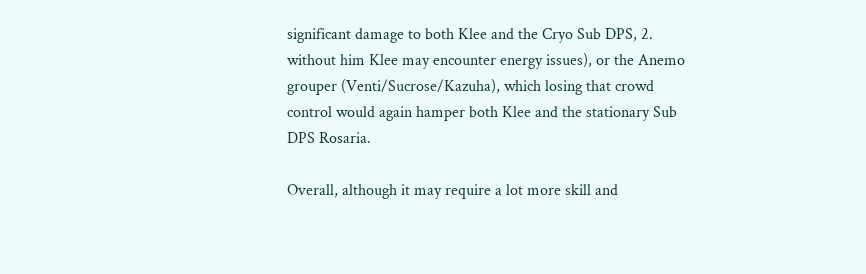significant damage to both Klee and the Cryo Sub DPS, 2. without him Klee may encounter energy issues), or the Anemo grouper (Venti/Sucrose/Kazuha), which losing that crowd control would again hamper both Klee and the stationary Sub DPS Rosaria.

Overall, although it may require a lot more skill and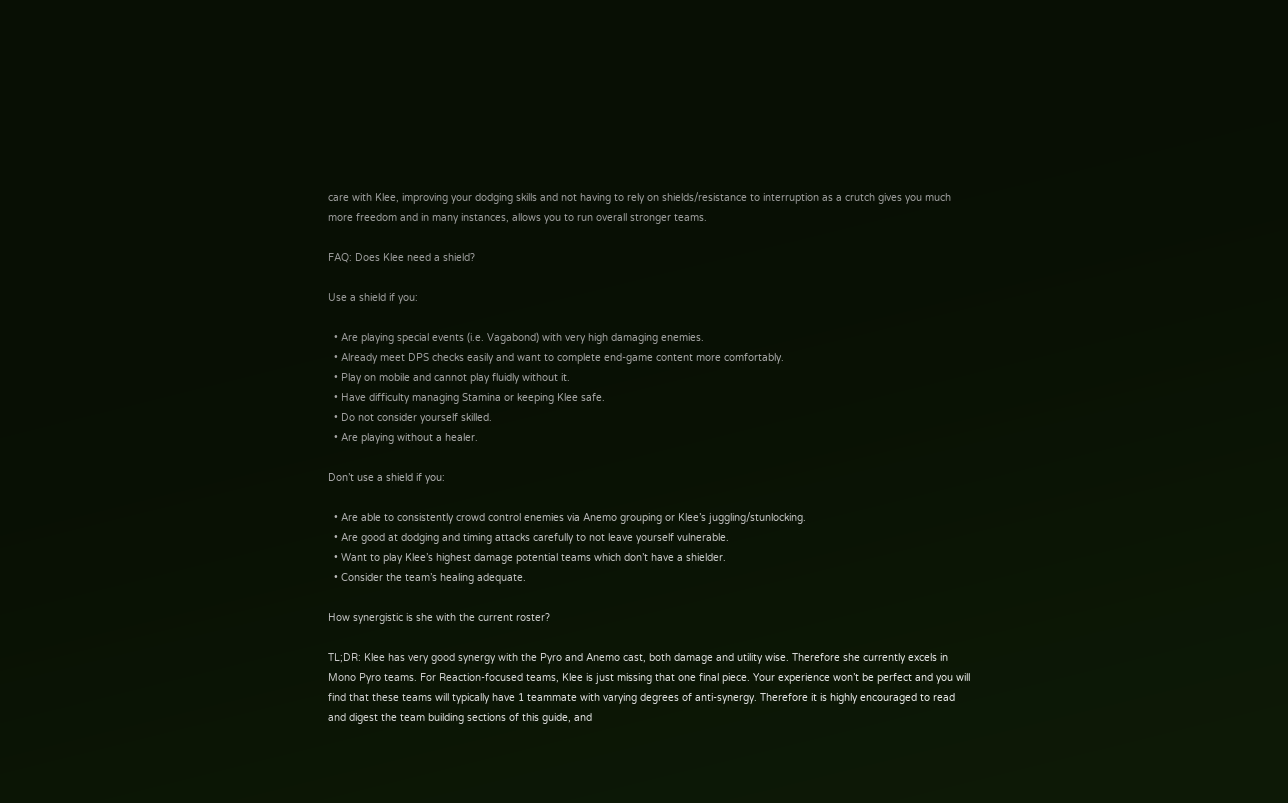care with Klee, improving your dodging skills and not having to rely on shields/resistance to interruption as a crutch gives you much more freedom and in many instances, allows you to run overall stronger teams.

FAQ: Does Klee need a shield?

Use a shield if you:

  • Are playing special events (i.e. Vagabond) with very high damaging enemies.
  • Already meet DPS checks easily and want to complete end-game content more comfortably.
  • Play on mobile and cannot play fluidly without it.
  • Have difficulty managing Stamina or keeping Klee safe.
  • Do not consider yourself skilled.
  • Are playing without a healer.

Don’t use a shield if you:

  • Are able to consistently crowd control enemies via Anemo grouping or Klee’s juggling/stunlocking.
  • Are good at dodging and timing attacks carefully to not leave yourself vulnerable.
  • Want to play Klee’s highest damage potential teams which don’t have a shielder.
  • Consider the team’s healing adequate.

How synergistic is she with the current roster?

TL;DR: Klee has very good synergy with the Pyro and Anemo cast, both damage and utility wise. Therefore she currently excels in Mono Pyro teams. For Reaction-focused teams, Klee is just missing that one final piece. Your experience won’t be perfect and you will find that these teams will typically have 1 teammate with varying degrees of anti-synergy. Therefore it is highly encouraged to read and digest the team building sections of this guide, and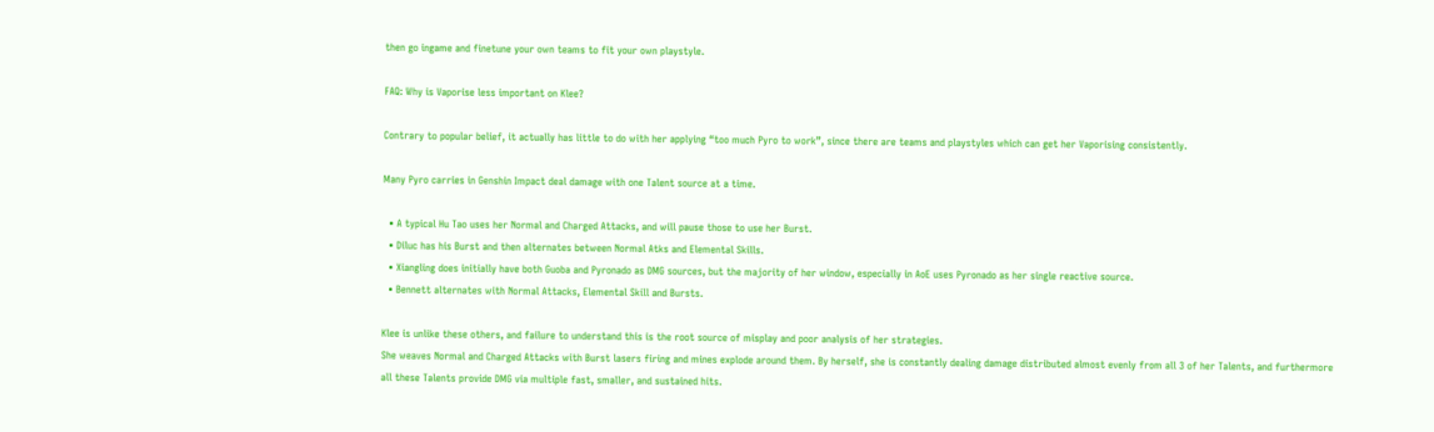then go ingame and finetune your own teams to fit your own playstyle.

FAQ: Why is Vaporise less important on Klee?

Contrary to popular belief, it actually has little to do with her applying “too much Pyro to work”, since there are teams and playstyles which can get her Vaporising consistently.

Many Pyro carries in Genshin Impact deal damage with one Talent source at a time.

  • A typical Hu Tao uses her Normal and Charged Attacks, and will pause those to use her Burst.
  • Diluc has his Burst and then alternates between Normal Atks and Elemental Skills.
  • Xiangling does initially have both Guoba and Pyronado as DMG sources, but the majority of her window, especially in AoE uses Pyronado as her single reactive source.
  • Bennett alternates with Normal Attacks, Elemental Skill and Bursts.

Klee is unlike these others, and failure to understand this is the root source of misplay and poor analysis of her strategies.
She weaves Normal and Charged Attacks with Burst lasers firing and mines explode around them. By herself, she is constantly dealing damage distributed almost evenly from all 3 of her Talents, and furthermore all these Talents provide DMG via multiple fast, smaller, and sustained hits.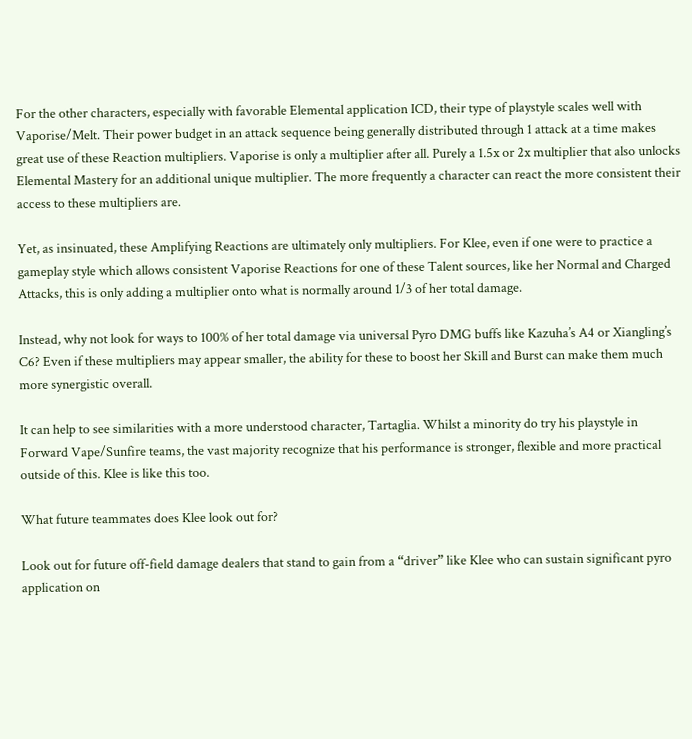For the other characters, especially with favorable Elemental application ICD, their type of playstyle scales well with Vaporise/Melt. Their power budget in an attack sequence being generally distributed through 1 attack at a time makes great use of these Reaction multipliers. Vaporise is only a multiplier after all. Purely a 1.5x or 2x multiplier that also unlocks Elemental Mastery for an additional unique multiplier. The more frequently a character can react the more consistent their access to these multipliers are.

Yet, as insinuated, these Amplifying Reactions are ultimately only multipliers. For Klee, even if one were to practice a gameplay style which allows consistent Vaporise Reactions for one of these Talent sources, like her Normal and Charged Attacks, this is only adding a multiplier onto what is normally around 1/3 of her total damage.

Instead, why not look for ways to 100% of her total damage via universal Pyro DMG buffs like Kazuha’s A4 or Xiangling’s C6? Even if these multipliers may appear smaller, the ability for these to boost her Skill and Burst can make them much more synergistic overall.

It can help to see similarities with a more understood character, Tartaglia. Whilst a minority do try his playstyle in Forward Vape/Sunfire teams, the vast majority recognize that his performance is stronger, flexible and more practical outside of this. Klee is like this too.

What future teammates does Klee look out for?

Look out for future off-field damage dealers that stand to gain from a “driver” like Klee who can sustain significant pyro application on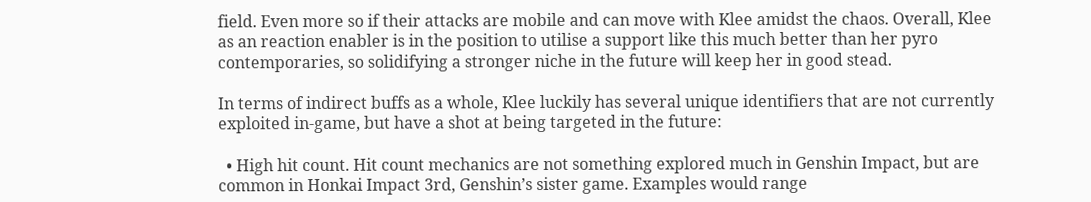field. Even more so if their attacks are mobile and can move with Klee amidst the chaos. Overall, Klee as an reaction enabler is in the position to utilise a support like this much better than her pyro contemporaries, so solidifying a stronger niche in the future will keep her in good stead.

In terms of indirect buffs as a whole, Klee luckily has several unique identifiers that are not currently exploited in-game, but have a shot at being targeted in the future:

  • High hit count. Hit count mechanics are not something explored much in Genshin Impact, but are common in Honkai Impact 3rd, Genshin’s sister game. Examples would range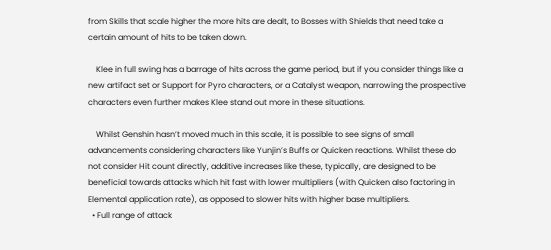from Skills that scale higher the more hits are dealt, to Bosses with Shields that need take a certain amount of hits to be taken down.

    Klee in full swing has a barrage of hits across the game period, but if you consider things like a new artifact set or Support for Pyro characters, or a Catalyst weapon, narrowing the prospective characters even further makes Klee stand out more in these situations.

    Whilst Genshin hasn’t moved much in this scale, it is possible to see signs of small advancements considering characters like Yunjin’s Buffs or Quicken reactions. Whilst these do not consider Hit count directly, additive increases like these, typically, are designed to be beneficial towards attacks which hit fast with lower multipliers (with Quicken also factoring in Elemental application rate), as opposed to slower hits with higher base multipliers.
  • Full range of attack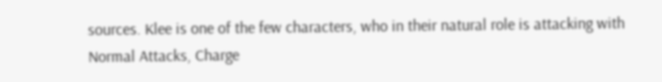sources. Klee is one of the few characters, who in their natural role is attacking with Normal Attacks, Charge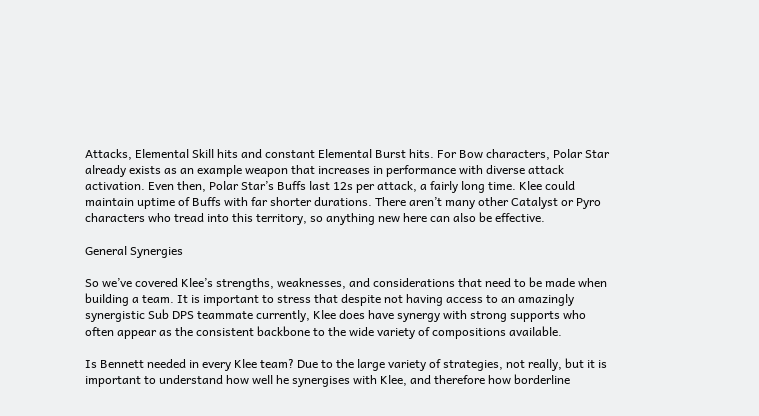Attacks, Elemental Skill hits and constant Elemental Burst hits. For Bow characters, Polar Star already exists as an example weapon that increases in performance with diverse attack activation. Even then, Polar Star’s Buffs last 12s per attack, a fairly long time. Klee could maintain uptime of Buffs with far shorter durations. There aren’t many other Catalyst or Pyro characters who tread into this territory, so anything new here can also be effective.

General Synergies

So we’ve covered Klee’s strengths, weaknesses, and considerations that need to be made when building a team. It is important to stress that despite not having access to an amazingly synergistic Sub DPS teammate currently, Klee does have synergy with strong supports who often appear as the consistent backbone to the wide variety of compositions available.

Is Bennett needed in every Klee team? Due to the large variety of strategies, not really, but it is important to understand how well he synergises with Klee, and therefore how borderline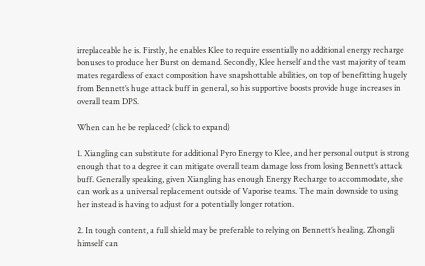irreplaceable he is. Firstly, he enables Klee to require essentially no additional energy recharge bonuses to produce her Burst on demand. Secondly, Klee herself and the vast majority of team mates regardless of exact composition have snapshottable abilities, on top of benefitting hugely from Bennett’s huge attack buff in general, so his supportive boosts provide huge increases in overall team DPS.

When can he be replaced? (click to expand)

1. Xiangling can substitute for additional Pyro Energy to Klee, and her personal output is strong enough that to a degree it can mitigate overall team damage loss from losing Bennett’s attack buff. Generally speaking, given Xiangling has enough Energy Recharge to accommodate, she can work as a universal replacement outside of Vaporise teams. The main downside to using her instead is having to adjust for a potentially longer rotation.

2. In tough content, a full shield may be preferable to relying on Bennett’s healing. Zhongli himself can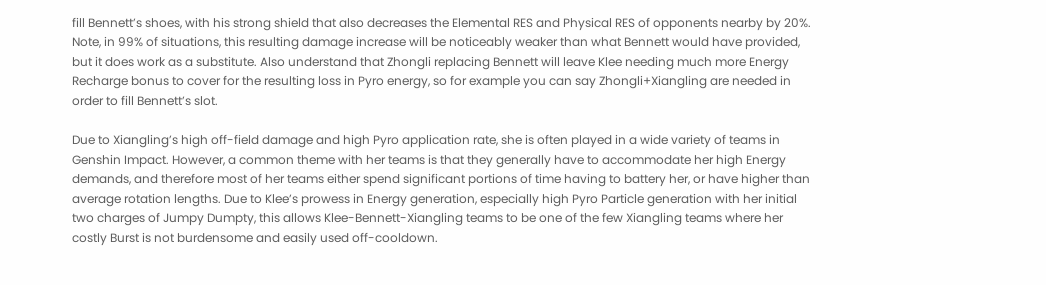fill Bennett’s shoes, with his strong shield that also decreases the Elemental RES and Physical RES of opponents nearby by 20%. Note, in 99% of situations, this resulting damage increase will be noticeably weaker than what Bennett would have provided, but it does work as a substitute. Also understand that Zhongli replacing Bennett will leave Klee needing much more Energy Recharge bonus to cover for the resulting loss in Pyro energy, so for example you can say Zhongli+Xiangling are needed in order to fill Bennett’s slot.

Due to Xiangling’s high off-field damage and high Pyro application rate, she is often played in a wide variety of teams in Genshin Impact. However, a common theme with her teams is that they generally have to accommodate her high Energy demands, and therefore most of her teams either spend significant portions of time having to battery her, or have higher than average rotation lengths. Due to Klee’s prowess in Energy generation, especially high Pyro Particle generation with her initial two charges of Jumpy Dumpty, this allows Klee-Bennett-Xiangling teams to be one of the few Xiangling teams where her costly Burst is not burdensome and easily used off-cooldown.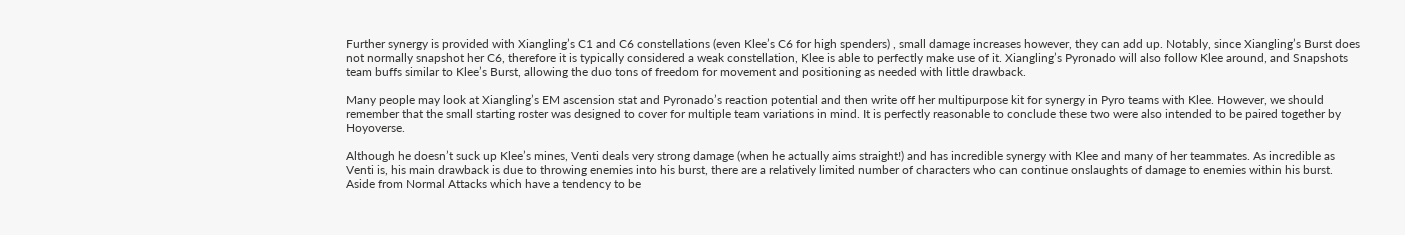Further synergy is provided with Xiangling’s C1 and C6 constellations (even Klee’s C6 for high spenders) , small damage increases however, they can add up. Notably, since Xiangling’s Burst does not normally snapshot her C6, therefore it is typically considered a weak constellation, Klee is able to perfectly make use of it. Xiangling’s Pyronado will also follow Klee around, and Snapshots team buffs similar to Klee’s Burst, allowing the duo tons of freedom for movement and positioning as needed with little drawback.

Many people may look at Xiangling’s EM ascension stat and Pyronado’s reaction potential and then write off her multipurpose kit for synergy in Pyro teams with Klee. However, we should remember that the small starting roster was designed to cover for multiple team variations in mind. It is perfectly reasonable to conclude these two were also intended to be paired together by Hoyoverse.

Although he doesn’t suck up Klee’s mines, Venti deals very strong damage (when he actually aims straight!) and has incredible synergy with Klee and many of her teammates. As incredible as Venti is, his main drawback is due to throwing enemies into his burst, there are a relatively limited number of characters who can continue onslaughts of damage to enemies within his burst. Aside from Normal Attacks which have a tendency to be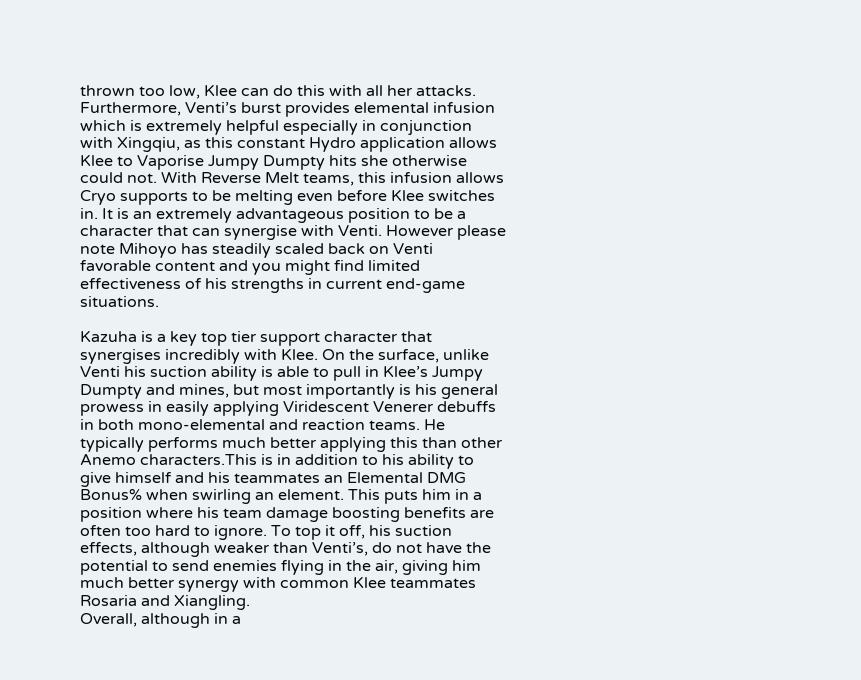thrown too low, Klee can do this with all her attacks. Furthermore, Venti’s burst provides elemental infusion which is extremely helpful especially in conjunction with Xingqiu, as this constant Hydro application allows Klee to Vaporise Jumpy Dumpty hits she otherwise could not. With Reverse Melt teams, this infusion allows Cryo supports to be melting even before Klee switches in. It is an extremely advantageous position to be a character that can synergise with Venti. However please note Mihoyo has steadily scaled back on Venti favorable content and you might find limited effectiveness of his strengths in current end-game situations.

Kazuha is a key top tier support character that synergises incredibly with Klee. On the surface, unlike Venti his suction ability is able to pull in Klee’s Jumpy Dumpty and mines, but most importantly is his general prowess in easily applying Viridescent Venerer debuffs in both mono-elemental and reaction teams. He typically performs much better applying this than other Anemo characters.This is in addition to his ability to give himself and his teammates an Elemental DMG Bonus% when swirling an element. This puts him in a position where his team damage boosting benefits are often too hard to ignore. To top it off, his suction effects, although weaker than Venti’s, do not have the potential to send enemies flying in the air, giving him much better synergy with common Klee teammates Rosaria and Xiangling.
Overall, although in a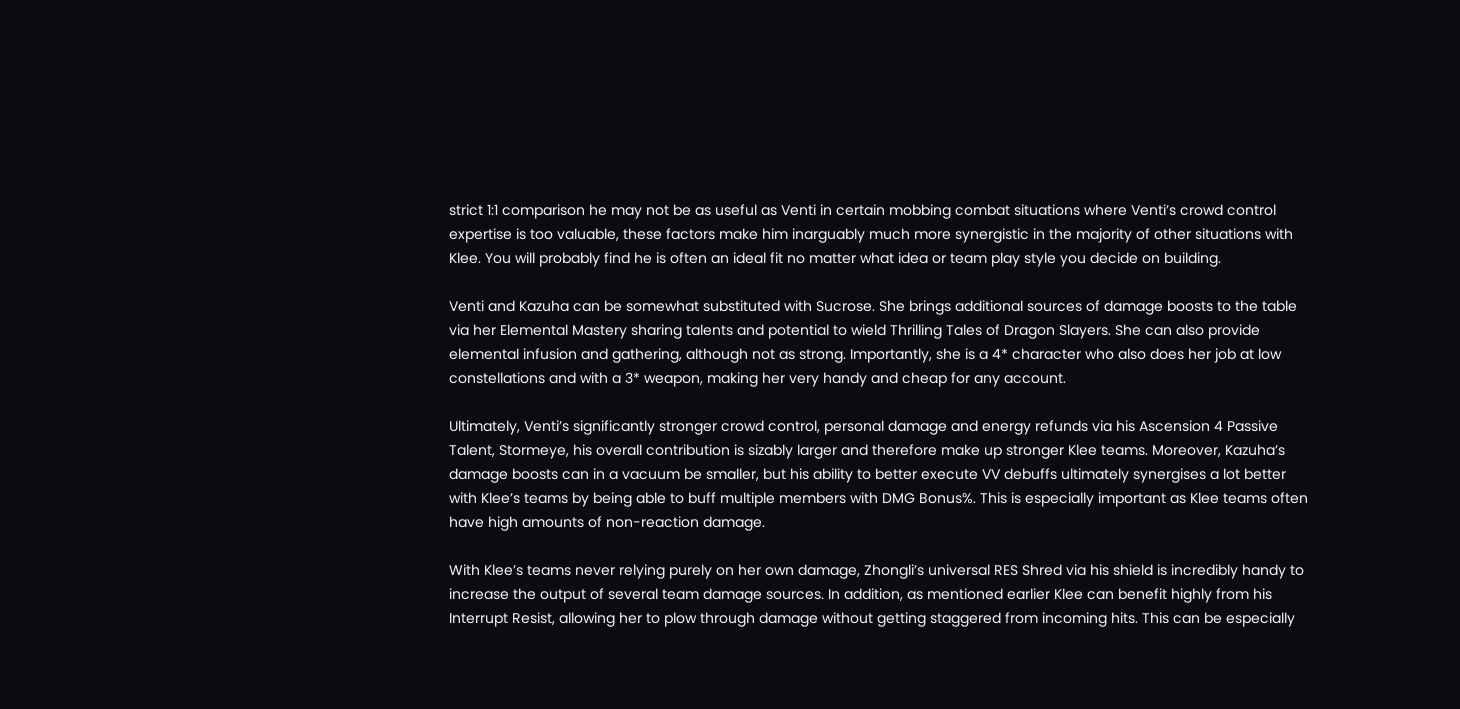strict 1:1 comparison he may not be as useful as Venti in certain mobbing combat situations where Venti’s crowd control expertise is too valuable, these factors make him inarguably much more synergistic in the majority of other situations with Klee. You will probably find he is often an ideal fit no matter what idea or team play style you decide on building.

Venti and Kazuha can be somewhat substituted with Sucrose. She brings additional sources of damage boosts to the table via her Elemental Mastery sharing talents and potential to wield Thrilling Tales of Dragon Slayers. She can also provide elemental infusion and gathering, although not as strong. Importantly, she is a 4* character who also does her job at low constellations and with a 3* weapon, making her very handy and cheap for any account.

Ultimately, Venti’s significantly stronger crowd control, personal damage and energy refunds via his Ascension 4 Passive Talent, Stormeye, his overall contribution is sizably larger and therefore make up stronger Klee teams. Moreover, Kazuha’s damage boosts can in a vacuum be smaller, but his ability to better execute VV debuffs ultimately synergises a lot better with Klee’s teams by being able to buff multiple members with DMG Bonus%. This is especially important as Klee teams often have high amounts of non-reaction damage.

With Klee’s teams never relying purely on her own damage, Zhongli’s universal RES Shred via his shield is incredibly handy to increase the output of several team damage sources. In addition, as mentioned earlier Klee can benefit highly from his Interrupt Resist, allowing her to plow through damage without getting staggered from incoming hits. This can be especially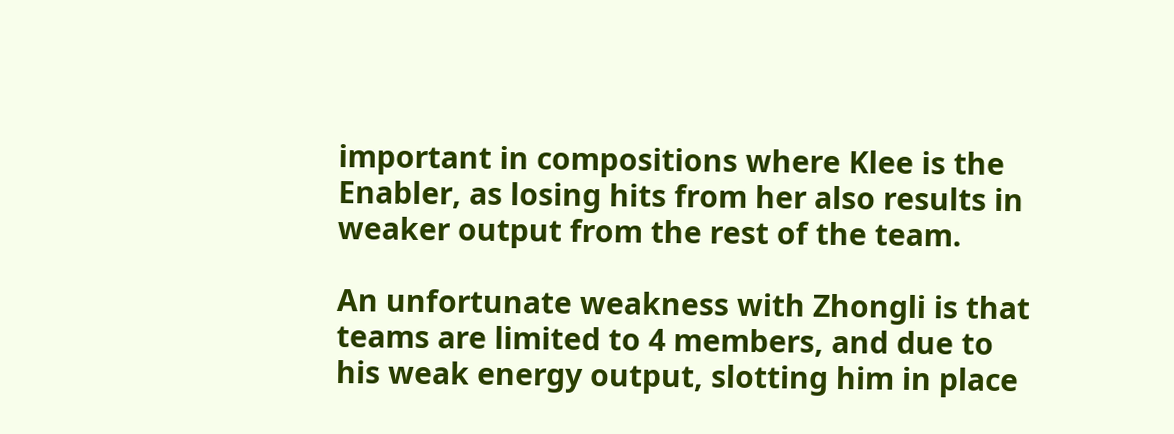important in compositions where Klee is the Enabler, as losing hits from her also results in weaker output from the rest of the team.

An unfortunate weakness with Zhongli is that teams are limited to 4 members, and due to his weak energy output, slotting him in place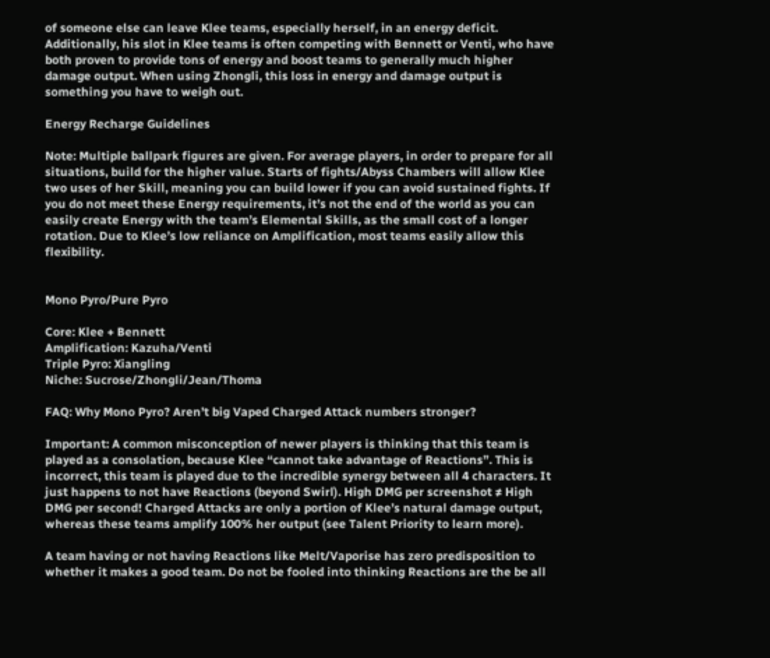of someone else can leave Klee teams, especially herself, in an energy deficit. Additionally, his slot in Klee teams is often competing with Bennett or Venti, who have both proven to provide tons of energy and boost teams to generally much higher damage output. When using Zhongli, this loss in energy and damage output is something you have to weigh out.

Energy Recharge Guidelines

Note: Multiple ballpark figures are given. For average players, in order to prepare for all situations, build for the higher value. Starts of fights/Abyss Chambers will allow Klee two uses of her Skill, meaning you can build lower if you can avoid sustained fights. If you do not meet these Energy requirements, it’s not the end of the world as you can easily create Energy with the team’s Elemental Skills, as the small cost of a longer rotation. Due to Klee’s low reliance on Amplification, most teams easily allow this flexibility.


Mono Pyro/Pure Pyro

Core: Klee + Bennett
Amplification: Kazuha/Venti
Triple Pyro: Xiangling
Niche: Sucrose/Zhongli/Jean/Thoma

FAQ: Why Mono Pyro? Aren’t big Vaped Charged Attack numbers stronger?

Important: A common misconception of newer players is thinking that this team is played as a consolation, because Klee “cannot take advantage of Reactions”. This is incorrect, this team is played due to the incredible synergy between all 4 characters. It just happens to not have Reactions (beyond Swirl). High DMG per screenshot ≠ High DMG per second! Charged Attacks are only a portion of Klee’s natural damage output, whereas these teams amplify 100% her output (see Talent Priority to learn more).

A team having or not having Reactions like Melt/Vaporise has zero predisposition to whether it makes a good team. Do not be fooled into thinking Reactions are the be all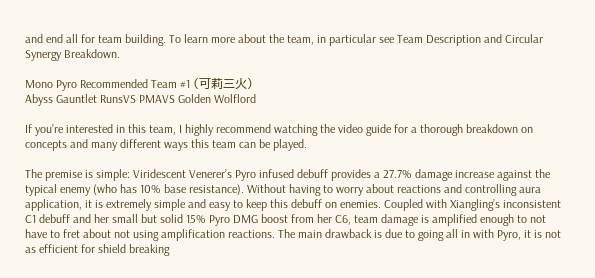and end all for team building. To learn more about the team, in particular see Team Description and Circular Synergy Breakdown.

Mono Pyro Recommended Team #1 (可莉三火)
Abyss Gauntlet RunsVS PMAVS Golden Wolflord

If you’re interested in this team, I highly recommend watching the video guide for a thorough breakdown on concepts and many different ways this team can be played.

The premise is simple: Viridescent Venerer’s Pyro infused debuff provides a 27.7% damage increase against the typical enemy (who has 10% base resistance). Without having to worry about reactions and controlling aura application, it is extremely simple and easy to keep this debuff on enemies. Coupled with Xiangling’s inconsistent C1 debuff and her small but solid 15% Pyro DMG boost from her C6, team damage is amplified enough to not have to fret about not using amplification reactions. The main drawback is due to going all in with Pyro, it is not as efficient for shield breaking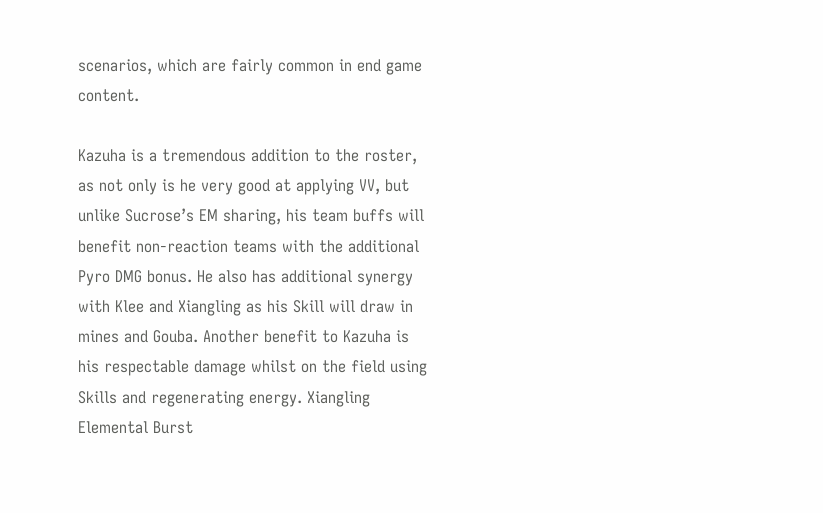scenarios, which are fairly common in end game content.

Kazuha is a tremendous addition to the roster, as not only is he very good at applying VV, but unlike Sucrose’s EM sharing, his team buffs will benefit non-reaction teams with the additional Pyro DMG bonus. He also has additional synergy with Klee and Xiangling as his Skill will draw in mines and Gouba. Another benefit to Kazuha is his respectable damage whilst on the field using Skills and regenerating energy. Xiangling Elemental Burst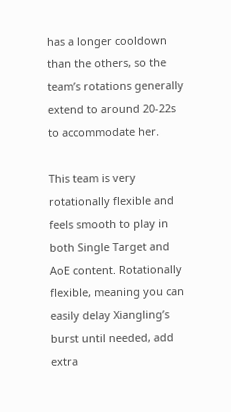has a longer cooldown than the others, so the team’s rotations generally extend to around 20-22s to accommodate her.

This team is very rotationally flexible and feels smooth to play in both Single Target and AoE content. Rotationally flexible, meaning you can easily delay Xiangling’s burst until needed, add extra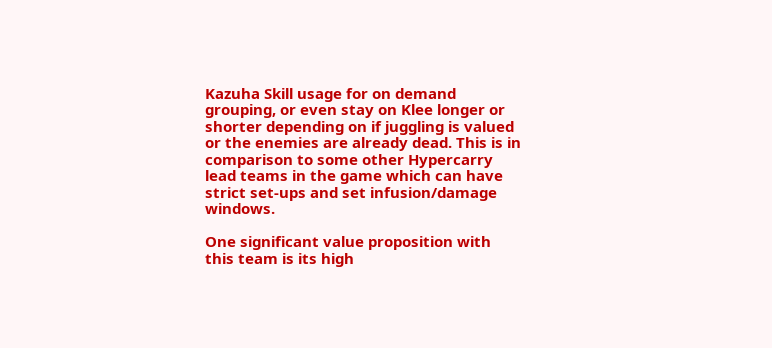Kazuha Skill usage for on demand grouping, or even stay on Klee longer or shorter depending on if juggling is valued or the enemies are already dead. This is in comparison to some other Hypercarry lead teams in the game which can have strict set-ups and set infusion/damage windows.

One significant value proposition with this team is its high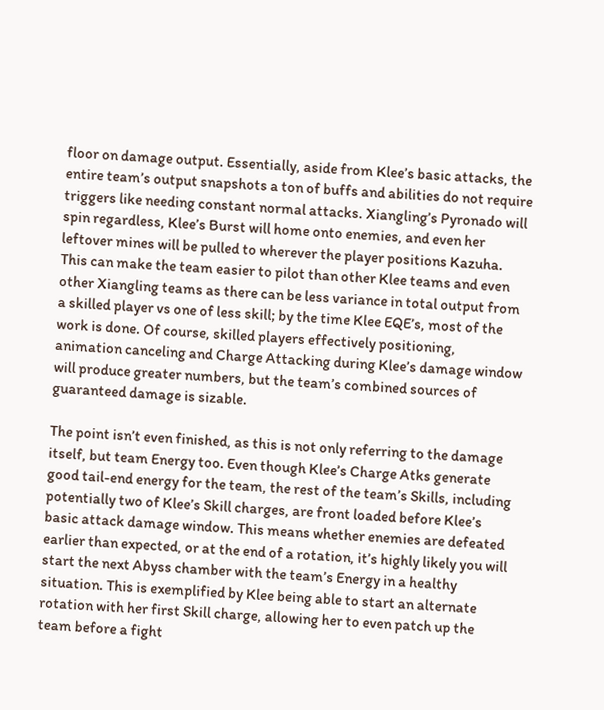floor on damage output. Essentially, aside from Klee’s basic attacks, the entire team’s output snapshots a ton of buffs and abilities do not require triggers like needing constant normal attacks. Xiangling’s Pyronado will spin regardless, Klee’s Burst will home onto enemies, and even her leftover mines will be pulled to wherever the player positions Kazuha. This can make the team easier to pilot than other Klee teams and even other Xiangling teams as there can be less variance in total output from a skilled player vs one of less skill; by the time Klee EQE’s, most of the work is done. Of course, skilled players effectively positioning, animation canceling and Charge Attacking during Klee’s damage window will produce greater numbers, but the team’s combined sources of guaranteed damage is sizable.

The point isn’t even finished, as this is not only referring to the damage itself, but team Energy too. Even though Klee’s Charge Atks generate good tail-end energy for the team, the rest of the team’s Skills, including potentially two of Klee’s Skill charges, are front loaded before Klee’s basic attack damage window. This means whether enemies are defeated earlier than expected, or at the end of a rotation, it’s highly likely you will start the next Abyss chamber with the team’s Energy in a healthy situation. This is exemplified by Klee being able to start an alternate rotation with her first Skill charge, allowing her to even patch up the team before a fight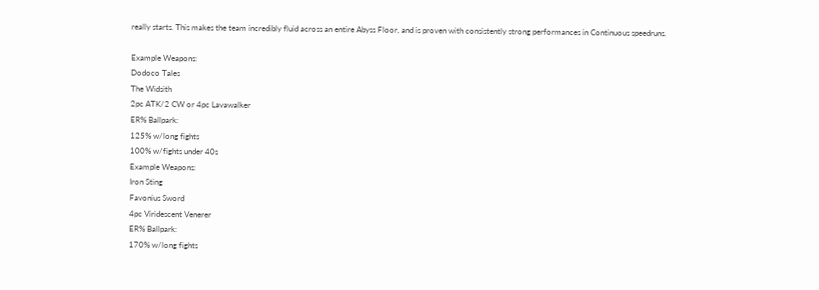really starts. This makes the team incredibly fluid across an entire Abyss Floor, and is proven with consistently strong performances in Continuous speedruns.

Example Weapons:
Dodoco Tales
The Widsith
2pc ATK/2 CW or 4pc Lavawalker
ER% Ballpark:
125% w/long fights
100% w/fights under 40s
Example Weapons:
Iron Sting
Favonius Sword
4pc Viridescent Venerer
ER% Ballpark:
170% w/long fights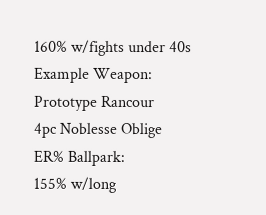160% w/fights under 40s
Example Weapon:
Prototype Rancour
4pc Noblesse Oblige
ER% Ballpark:
155% w/long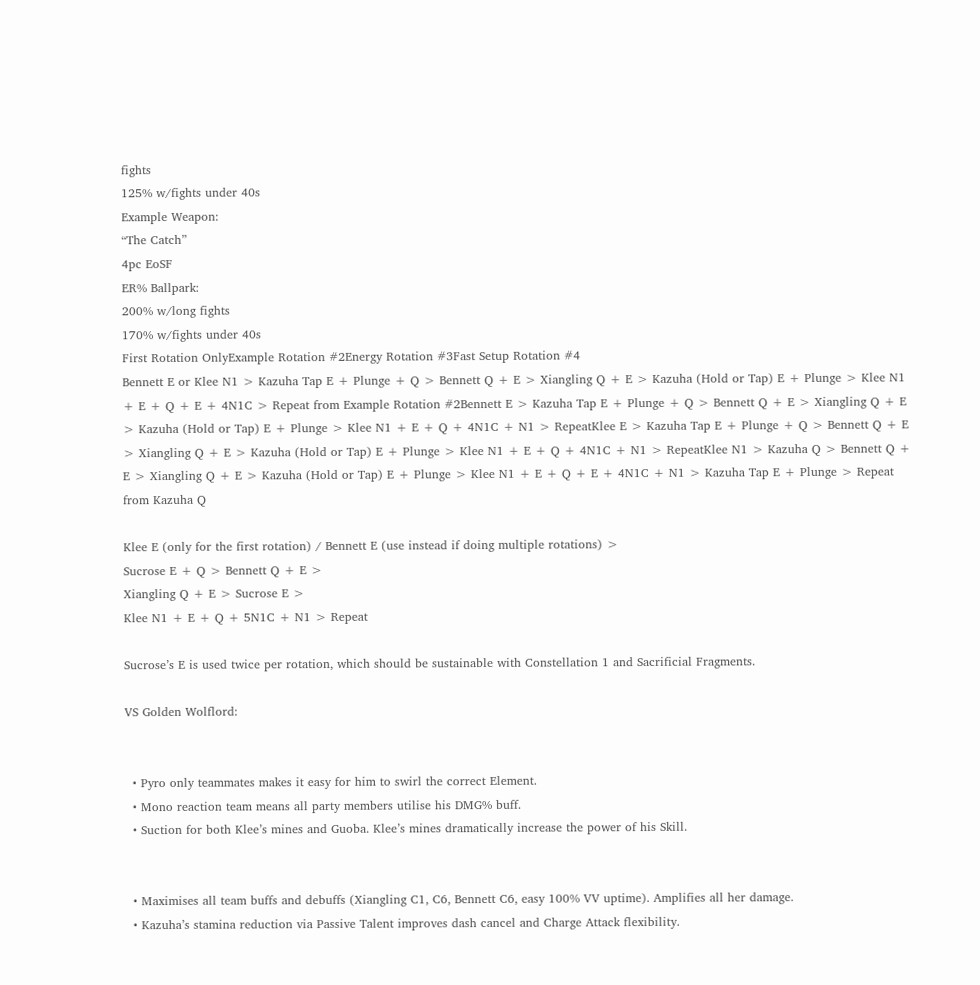fights
125% w/fights under 40s
Example Weapon:
“The Catch”
4pc EoSF
ER% Ballpark:
200% w/long fights
170% w/fights under 40s
First Rotation OnlyExample Rotation #2Energy Rotation #3Fast Setup Rotation #4
Bennett E or Klee N1 > Kazuha Tap E + Plunge + Q > Bennett Q + E > Xiangling Q + E > Kazuha (Hold or Tap) E + Plunge > Klee N1 + E + Q + E + 4N1C > Repeat from Example Rotation #2Bennett E > Kazuha Tap E + Plunge + Q > Bennett Q + E > Xiangling Q + E > Kazuha (Hold or Tap) E + Plunge > Klee N1 + E + Q + 4N1C + N1 > RepeatKlee E > Kazuha Tap E + Plunge + Q > Bennett Q + E > Xiangling Q + E > Kazuha (Hold or Tap) E + Plunge > Klee N1 + E + Q + 4N1C + N1 > RepeatKlee N1 > Kazuha Q > Bennett Q + E > Xiangling Q + E > Kazuha (Hold or Tap) E + Plunge > Klee N1 + E + Q + E + 4N1C + N1 > Kazuha Tap E + Plunge > Repeat from Kazuha Q

Klee E (only for the first rotation) / Bennett E (use instead if doing multiple rotations) >
Sucrose E + Q > Bennett Q + E >
Xiangling Q + E > Sucrose E >
Klee N1 + E + Q + 5N1C + N1 > Repeat

Sucrose’s E is used twice per rotation, which should be sustainable with Constellation 1 and Sacrificial Fragments.

VS Golden Wolflord:


  • Pyro only teammates makes it easy for him to swirl the correct Element.
  • Mono reaction team means all party members utilise his DMG% buff.
  • Suction for both Klee’s mines and Guoba. Klee’s mines dramatically increase the power of his Skill.


  • Maximises all team buffs and debuffs (Xiangling C1, C6, Bennett C6, easy 100% VV uptime). Amplifies all her damage.
  • Kazuha’s stamina reduction via Passive Talent improves dash cancel and Charge Attack flexibility.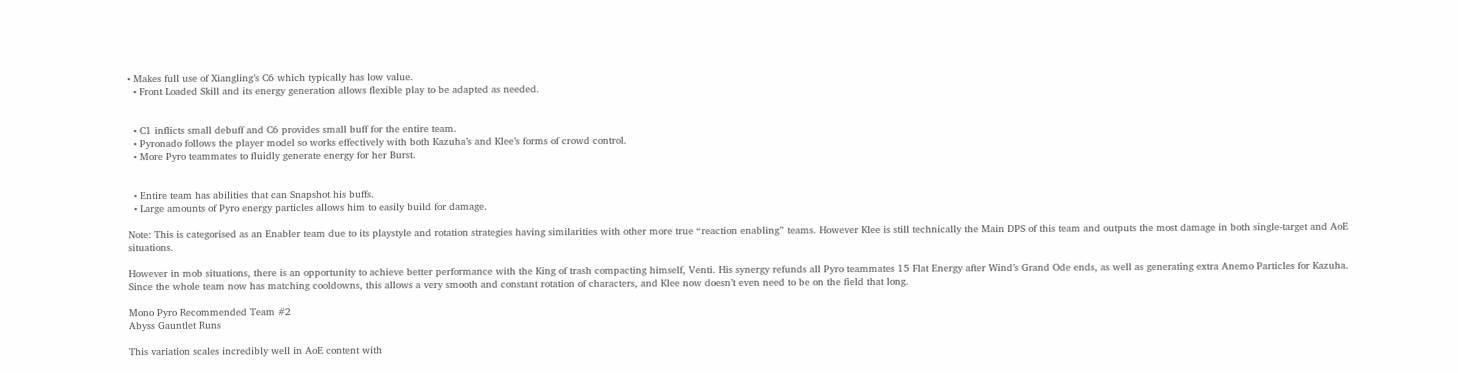• Makes full use of Xiangling’s C6 which typically has low value.
  • Front Loaded Skill and its energy generation allows flexible play to be adapted as needed.


  • C1 inflicts small debuff and C6 provides small buff for the entire team.
  • Pyronado follows the player model so works effectively with both Kazuha’s and Klee’s forms of crowd control.
  • More Pyro teammates to fluidly generate energy for her Burst.


  • Entire team has abilities that can Snapshot his buffs.
  • Large amounts of Pyro energy particles allows him to easily build for damage.

Note: This is categorised as an Enabler team due to its playstyle and rotation strategies having similarities with other more true “reaction enabling” teams. However Klee is still technically the Main DPS of this team and outputs the most damage in both single-target and AoE situations.

However in mob situations, there is an opportunity to achieve better performance with the King of trash compacting himself, Venti. His synergy refunds all Pyro teammates 15 Flat Energy after Wind’s Grand Ode ends, as well as generating extra Anemo Particles for Kazuha. Since the whole team now has matching cooldowns, this allows a very smooth and constant rotation of characters, and Klee now doesn’t even need to be on the field that long.

Mono Pyro Recommended Team #2
Abyss Gauntlet Runs

This variation scales incredibly well in AoE content with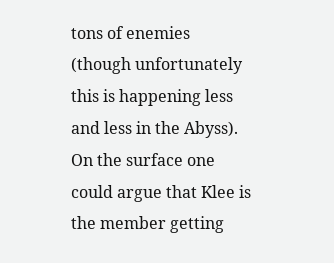tons of enemies (though unfortunately this is happening less and less in the Abyss). On the surface one could argue that Klee is the member getting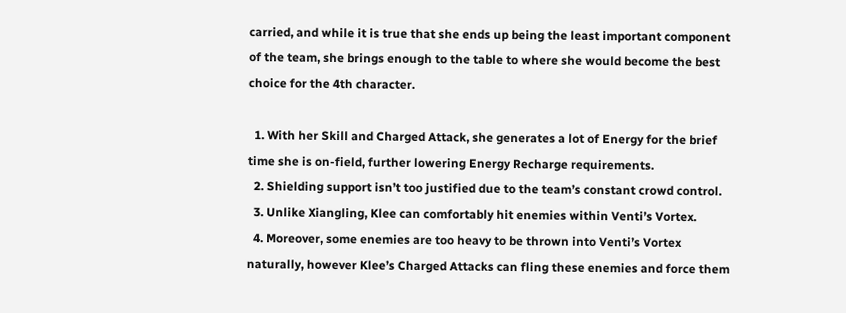carried, and while it is true that she ends up being the least important component of the team, she brings enough to the table to where she would become the best choice for the 4th character.

  1. With her Skill and Charged Attack, she generates a lot of Energy for the brief time she is on-field, further lowering Energy Recharge requirements.
  2. Shielding support isn’t too justified due to the team’s constant crowd control.
  3. Unlike Xiangling, Klee can comfortably hit enemies within Venti’s Vortex.
  4. Moreover, some enemies are too heavy to be thrown into Venti’s Vortex naturally, however Klee’s Charged Attacks can fling these enemies and force them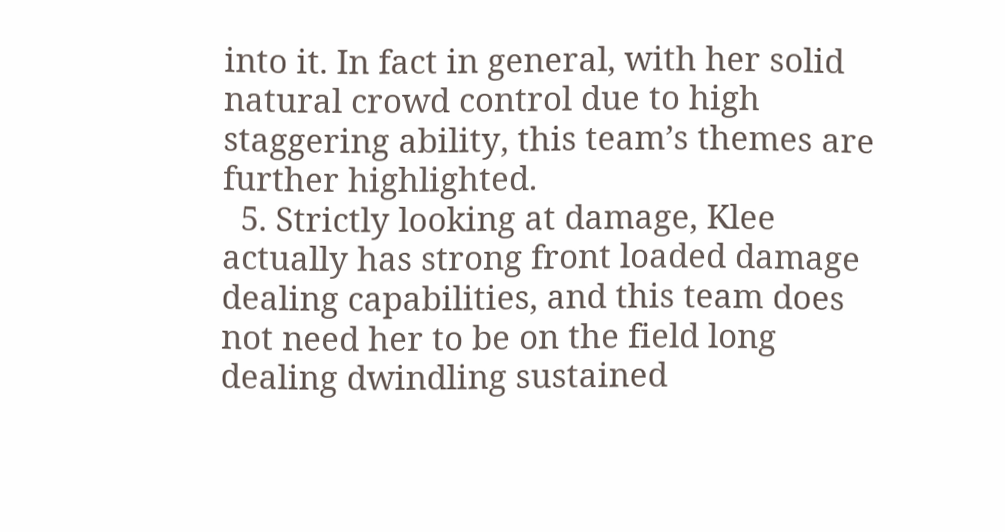into it. In fact in general, with her solid natural crowd control due to high staggering ability, this team’s themes are further highlighted.
  5. Strictly looking at damage, Klee actually has strong front loaded damage dealing capabilities, and this team does not need her to be on the field long dealing dwindling sustained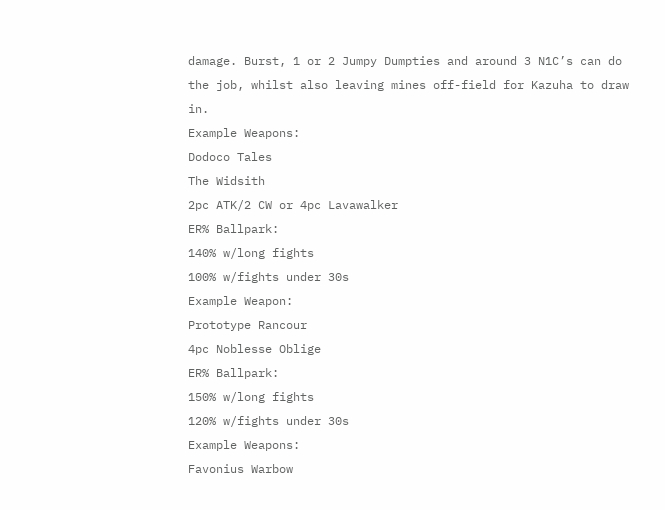damage. Burst, 1 or 2 Jumpy Dumpties and around 3 N1C’s can do the job, whilst also leaving mines off-field for Kazuha to draw in.
Example Weapons:
Dodoco Tales
The Widsith
2pc ATK/2 CW or 4pc Lavawalker
ER% Ballpark:
140% w/long fights
100% w/fights under 30s
Example Weapon:
Prototype Rancour
4pc Noblesse Oblige
ER% Ballpark:
150% w/long fights
120% w/fights under 30s
Example Weapons:
Favonius Warbow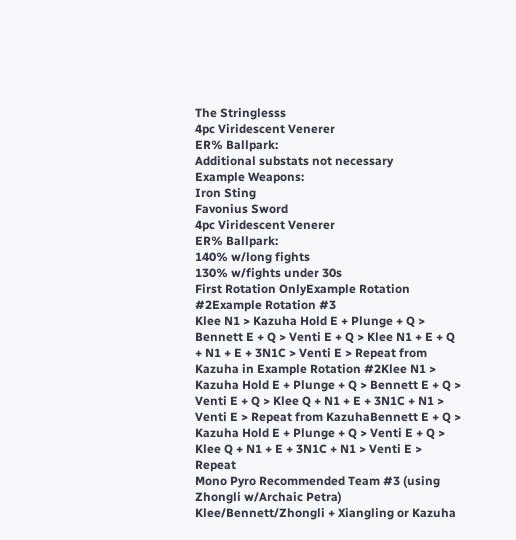The Stringlesss
4pc Viridescent Venerer
ER% Ballpark:
Additional substats not necessary
Example Weapons:
Iron Sting
Favonius Sword
4pc Viridescent Venerer
ER% Ballpark:
140% w/long fights
130% w/fights under 30s
First Rotation OnlyExample Rotation #2Example Rotation #3
Klee N1 > Kazuha Hold E + Plunge + Q > Bennett E + Q > Venti E + Q > Klee N1 + E + Q + N1 + E + 3N1C > Venti E > Repeat from Kazuha in Example Rotation #2Klee N1 > Kazuha Hold E + Plunge + Q > Bennett E + Q > Venti E + Q > Klee Q + N1 + E + 3N1C + N1 > Venti E > Repeat from KazuhaBennett E + Q > Kazuha Hold E + Plunge + Q > Venti E + Q > Klee Q + N1 + E + 3N1C + N1 > Venti E > Repeat
Mono Pyro Recommended Team #3 (using Zhongli w/Archaic Petra)
Klee/Bennett/Zhongli + Xiangling or Kazuha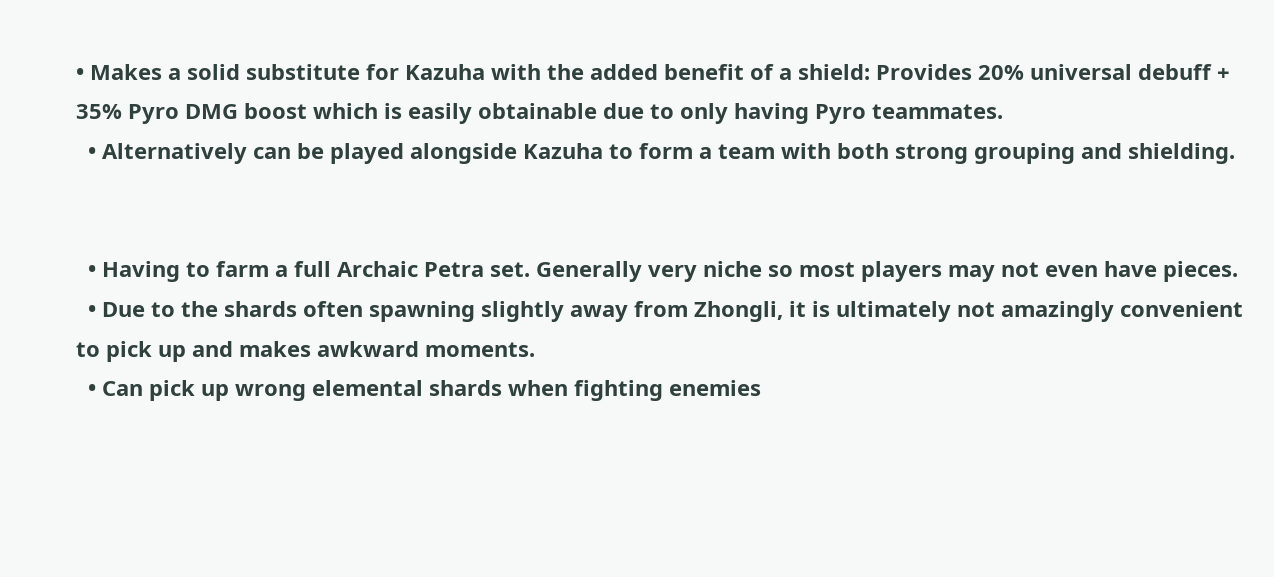• Makes a solid substitute for Kazuha with the added benefit of a shield: Provides 20% universal debuff + 35% Pyro DMG boost which is easily obtainable due to only having Pyro teammates.
  • Alternatively can be played alongside Kazuha to form a team with both strong grouping and shielding.


  • Having to farm a full Archaic Petra set. Generally very niche so most players may not even have pieces.
  • Due to the shards often spawning slightly away from Zhongli, it is ultimately not amazingly convenient to pick up and makes awkward moments.
  • Can pick up wrong elemental shards when fighting enemies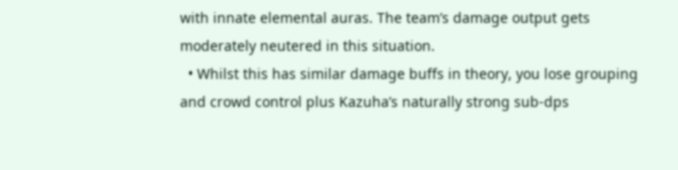with innate elemental auras. The team’s damage output gets moderately neutered in this situation.
  • Whilst this has similar damage buffs in theory, you lose grouping and crowd control plus Kazuha’s naturally strong sub-dps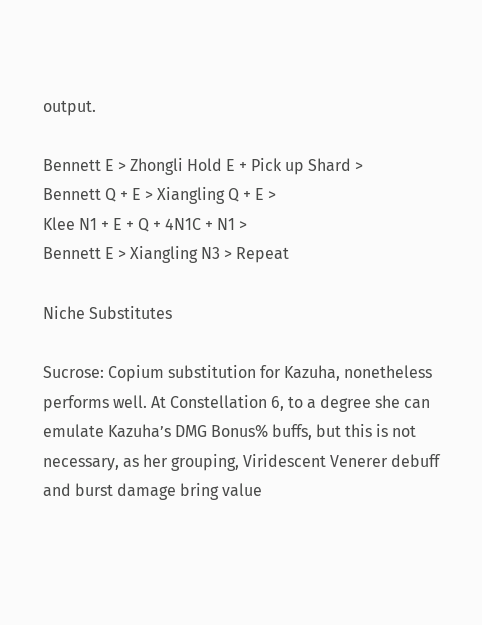output.

Bennett E > Zhongli Hold E + Pick up Shard >
Bennett Q + E > Xiangling Q + E >
Klee N1 + E + Q + 4N1C + N1 >
Bennett E > Xiangling N3 > Repeat

Niche Substitutes

Sucrose: Copium substitution for Kazuha, nonetheless performs well. At Constellation 6, to a degree she can emulate Kazuha’s DMG Bonus% buffs, but this is not necessary, as her grouping, Viridescent Venerer debuff and burst damage bring value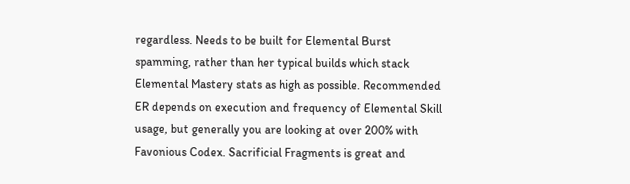regardless. Needs to be built for Elemental Burst spamming, rather than her typical builds which stack Elemental Mastery stats as high as possible. Recommended ER depends on execution and frequency of Elemental Skill usage, but generally you are looking at over 200% with Favonious Codex. Sacrificial Fragments is great and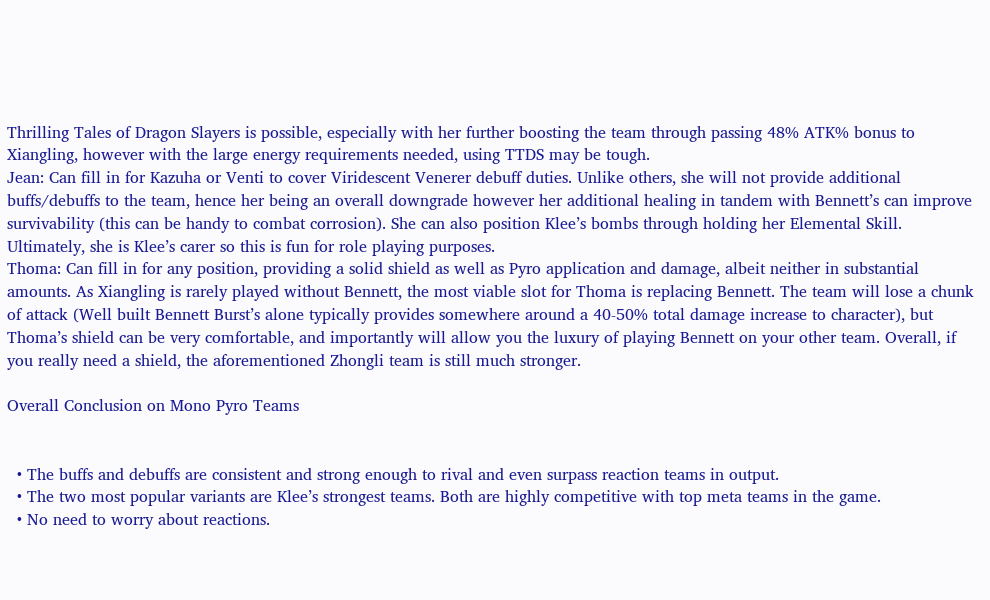Thrilling Tales of Dragon Slayers is possible, especially with her further boosting the team through passing 48% ATK% bonus to Xiangling, however with the large energy requirements needed, using TTDS may be tough.
Jean: Can fill in for Kazuha or Venti to cover Viridescent Venerer debuff duties. Unlike others, she will not provide additional buffs/debuffs to the team, hence her being an overall downgrade however her additional healing in tandem with Bennett’s can improve survivability (this can be handy to combat corrosion). She can also position Klee’s bombs through holding her Elemental Skill. Ultimately, she is Klee’s carer so this is fun for role playing purposes.
Thoma: Can fill in for any position, providing a solid shield as well as Pyro application and damage, albeit neither in substantial amounts. As Xiangling is rarely played without Bennett, the most viable slot for Thoma is replacing Bennett. The team will lose a chunk of attack (Well built Bennett Burst’s alone typically provides somewhere around a 40-50% total damage increase to character), but Thoma’s shield can be very comfortable, and importantly will allow you the luxury of playing Bennett on your other team. Overall, if you really need a shield, the aforementioned Zhongli team is still much stronger.

Overall Conclusion on Mono Pyro Teams


  • The buffs and debuffs are consistent and strong enough to rival and even surpass reaction teams in output.
  • The two most popular variants are Klee’s strongest teams. Both are highly competitive with top meta teams in the game.
  • No need to worry about reactions.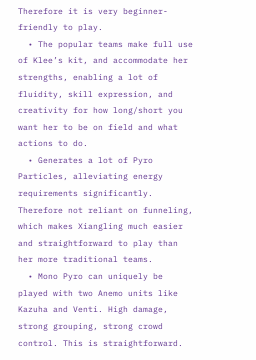Therefore it is very beginner-friendly to play.
  • The popular teams make full use of Klee’s kit, and accommodate her strengths, enabling a lot of fluidity, skill expression, and creativity for how long/short you want her to be on field and what actions to do.
  • Generates a lot of Pyro Particles, alleviating energy requirements significantly. Therefore not reliant on funneling, which makes Xiangling much easier and straightforward to play than her more traditional teams.
  • Mono Pyro can uniquely be played with two Anemo units like Kazuha and Venti. High damage, strong grouping, strong crowd control. This is straightforward.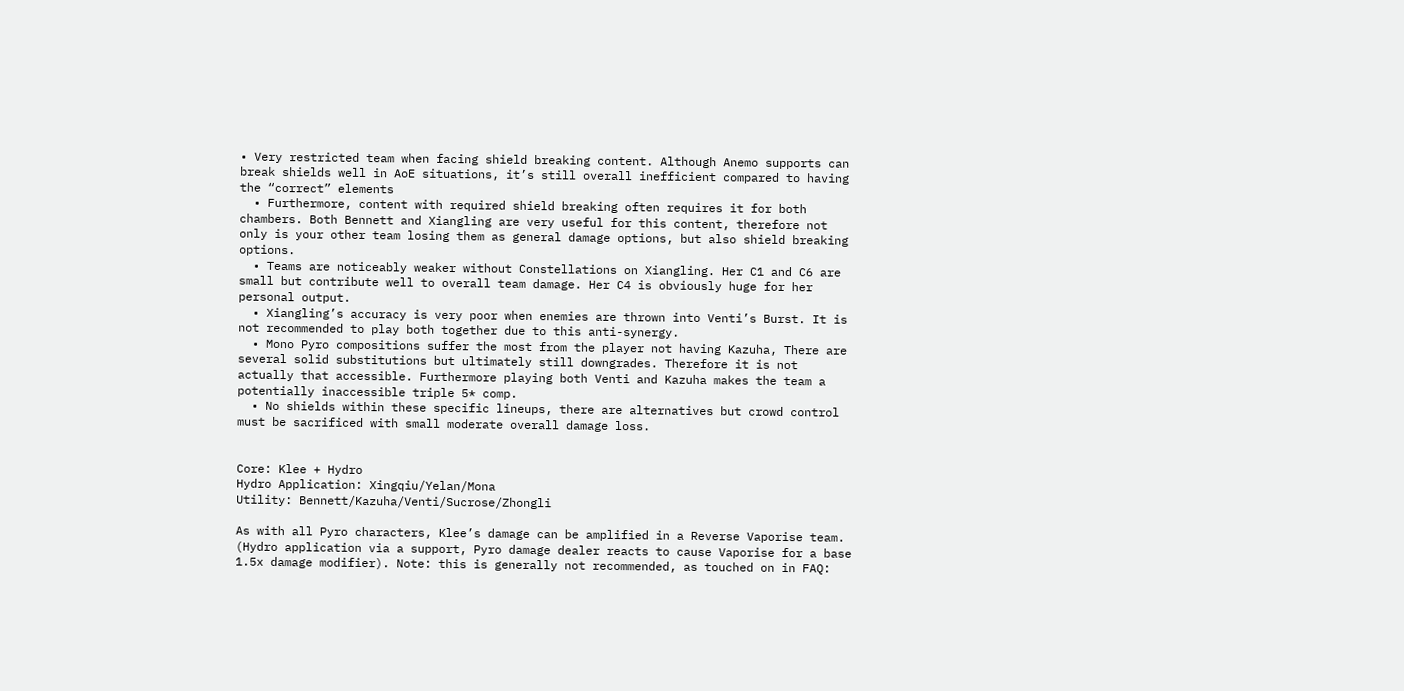• Very restricted team when facing shield breaking content. Although Anemo supports can break shields well in AoE situations, it’s still overall inefficient compared to having the “correct” elements
  • Furthermore, content with required shield breaking often requires it for both chambers. Both Bennett and Xiangling are very useful for this content, therefore not only is your other team losing them as general damage options, but also shield breaking options.
  • Teams are noticeably weaker without Constellations on Xiangling. Her C1 and C6 are small but contribute well to overall team damage. Her C4 is obviously huge for her personal output.
  • Xiangling’s accuracy is very poor when enemies are thrown into Venti’s Burst. It is not recommended to play both together due to this anti-synergy.
  • Mono Pyro compositions suffer the most from the player not having Kazuha, There are several solid substitutions but ultimately still downgrades. Therefore it is not actually that accessible. Furthermore playing both Venti and Kazuha makes the team a potentially inaccessible triple 5* comp.
  • No shields within these specific lineups, there are alternatives but crowd control must be sacrificed with small moderate overall damage loss.


Core: Klee + Hydro
Hydro Application: Xingqiu/Yelan/Mona
Utility: Bennett/Kazuha/Venti/Sucrose/Zhongli

As with all Pyro characters, Klee’s damage can be amplified in a Reverse Vaporise team. (Hydro application via a support, Pyro damage dealer reacts to cause Vaporise for a base 1.5x damage modifier). Note: this is generally not recommended, as touched on in FAQ: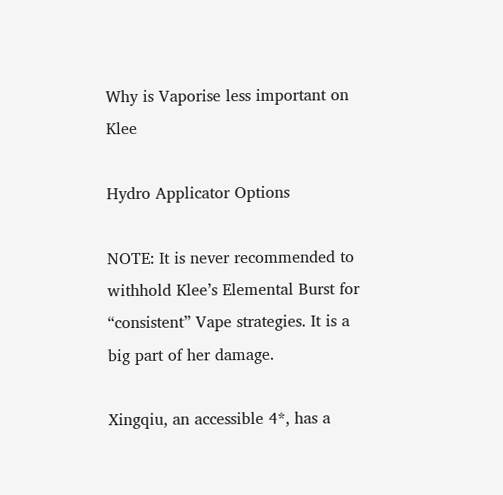Why is Vaporise less important on Klee

Hydro Applicator Options

NOTE: It is never recommended to withhold Klee’s Elemental Burst for “consistent” Vape strategies. It is a big part of her damage.

Xingqiu, an accessible 4*, has a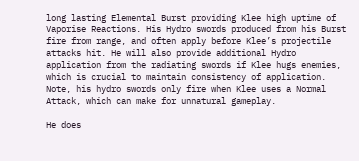long lasting Elemental Burst providing Klee high uptime of Vaporise Reactions. His Hydro swords produced from his Burst fire from range, and often apply before Klee’s projectile attacks hit. He will also provide additional Hydro application from the radiating swords if Klee hugs enemies, which is crucial to maintain consistency of application. Note, his hydro swords only fire when Klee uses a Normal Attack, which can make for unnatural gameplay.

He does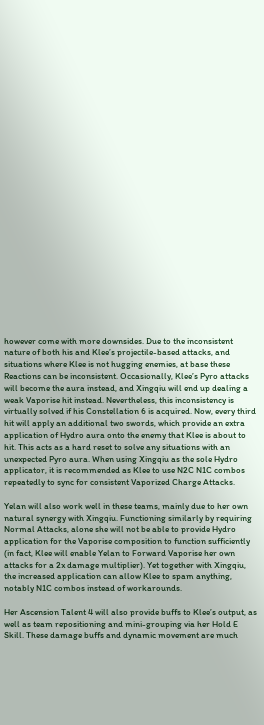however come with more downsides. Due to the inconsistent nature of both his and Klee’s projectile-based attacks, and situations where Klee is not hugging enemies, at base these Reactions can be inconsistent. Occasionally, Klee’s Pyro attacks will become the aura instead, and Xingqiu will end up dealing a weak Vaporise hit instead. Nevertheless, this inconsistency is virtually solved if his Constellation 6 is acquired. Now, every third hit will apply an additional two swords, which provide an extra application of Hydro aura onto the enemy that Klee is about to hit. This acts as a hard reset to solve any situations with an unexpected Pyro aura. When using Xingqiu as the sole Hydro applicator, it is recommended as Klee to use N2C N1C combos repeatedly to sync for consistent Vaporized Charge Attacks.

Yelan will also work well in these teams, mainly due to her own natural synergy with Xingqiu. Functioning similarly by requiring Normal Attacks, alone she will not be able to provide Hydro application for the Vaporise composition to function sufficiently (in fact, Klee will enable Yelan to Forward Vaporise her own attacks for a 2x damage multiplier). Yet together with Xingqiu, the increased application can allow Klee to spam anything, notably N1C combos instead of workarounds.

Her Ascension Talent 4 will also provide buffs to Klee’s output, as well as team repositioning and mini-grouping via her Hold E Skill. These damage buffs and dynamic movement are much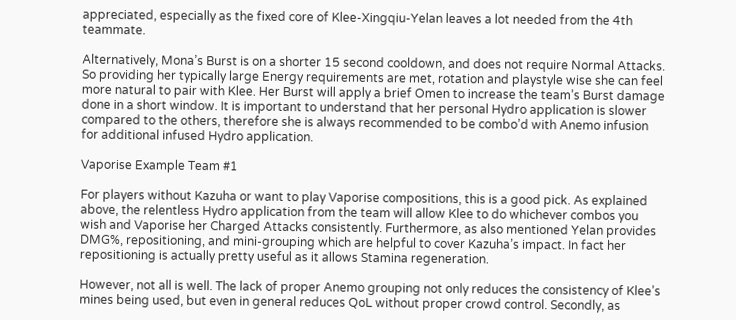appreciated, especially as the fixed core of Klee-Xingqiu-Yelan leaves a lot needed from the 4th teammate.

Alternatively, Mona’s Burst is on a shorter 15 second cooldown, and does not require Normal Attacks. So providing her typically large Energy requirements are met, rotation and playstyle wise she can feel more natural to pair with Klee. Her Burst will apply a brief Omen to increase the team’s Burst damage done in a short window. It is important to understand that her personal Hydro application is slower compared to the others, therefore she is always recommended to be combo’d with Anemo infusion for additional infused Hydro application.

Vaporise Example Team #1

For players without Kazuha or want to play Vaporise compositions, this is a good pick. As explained above, the relentless Hydro application from the team will allow Klee to do whichever combos you wish and Vaporise her Charged Attacks consistently. Furthermore, as also mentioned Yelan provides DMG%, repositioning, and mini-grouping which are helpful to cover Kazuha’s impact. In fact her repositioning is actually pretty useful as it allows Stamina regeneration.

However, not all is well. The lack of proper Anemo grouping not only reduces the consistency of Klee’s mines being used, but even in general reduces QoL without proper crowd control. Secondly, as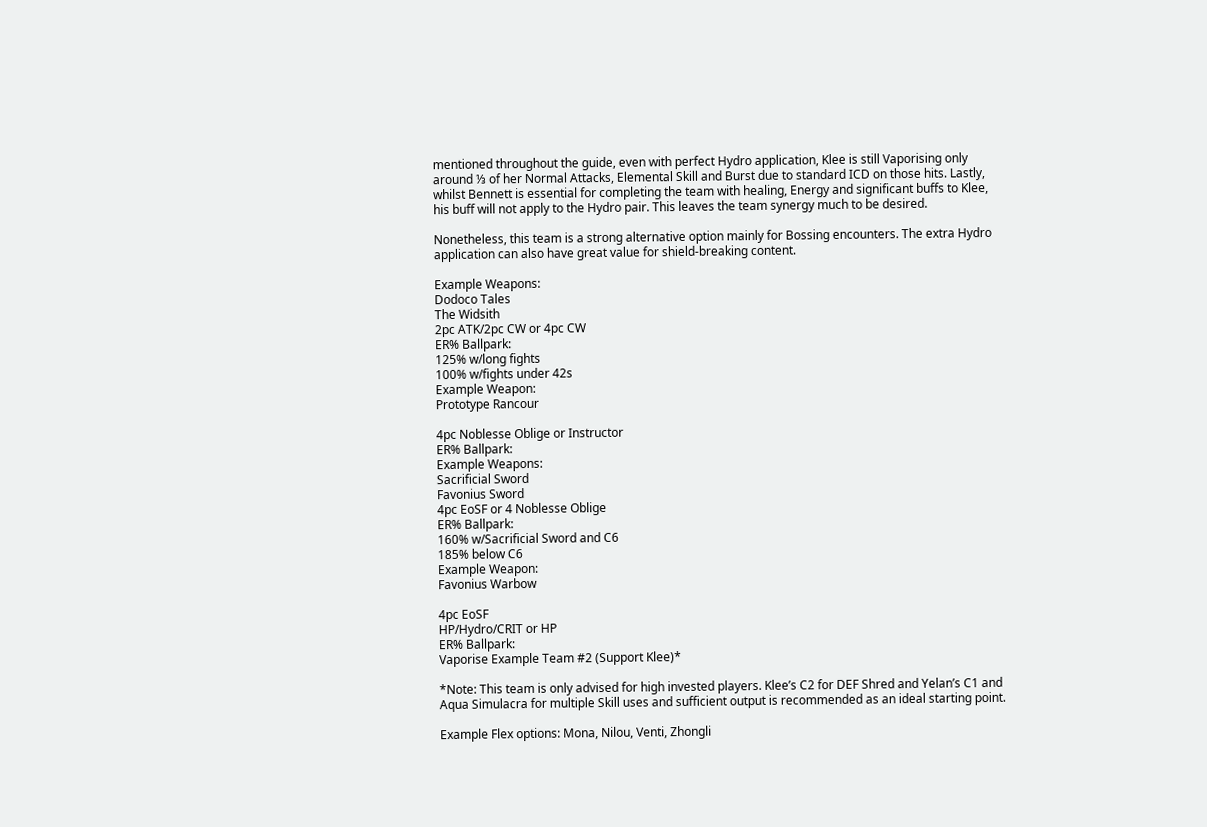mentioned throughout the guide, even with perfect Hydro application, Klee is still Vaporising only around ⅓ of her Normal Attacks, Elemental Skill and Burst due to standard ICD on those hits. Lastly, whilst Bennett is essential for completing the team with healing, Energy and significant buffs to Klee, his buff will not apply to the Hydro pair. This leaves the team synergy much to be desired.

Nonetheless, this team is a strong alternative option mainly for Bossing encounters. The extra Hydro application can also have great value for shield-breaking content.

Example Weapons:
Dodoco Tales
The Widsith
2pc ATK/2pc CW or 4pc CW
ER% Ballpark:
125% w/long fights
100% w/fights under 42s
Example Weapon:
Prototype Rancour

4pc Noblesse Oblige or Instructor
ER% Ballpark:
Example Weapons:
Sacrificial Sword
Favonius Sword
4pc EoSF or 4 Noblesse Oblige
ER% Ballpark:
160% w/Sacrificial Sword and C6
185% below C6
Example Weapon:
Favonius Warbow

4pc EoSF
HP/Hydro/CRIT or HP
ER% Ballpark:
Vaporise Example Team #2 (Support Klee)*

*Note: This team is only advised for high invested players. Klee’s C2 for DEF Shred and Yelan’s C1 and Aqua Simulacra for multiple Skill uses and sufficient output is recommended as an ideal starting point.

Example Flex options: Mona, Nilou, Venti, Zhongli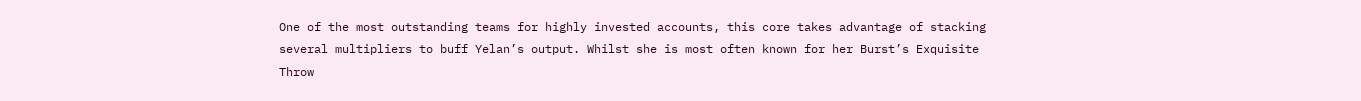One of the most outstanding teams for highly invested accounts, this core takes advantage of stacking several multipliers to buff Yelan’s output. Whilst she is most often known for her Burst’s Exquisite Throw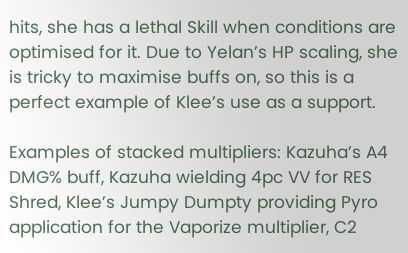hits, she has a lethal Skill when conditions are optimised for it. Due to Yelan’s HP scaling, she is tricky to maximise buffs on, so this is a perfect example of Klee’s use as a support.

Examples of stacked multipliers: Kazuha’s A4 DMG% buff, Kazuha wielding 4pc VV for RES Shred, Klee’s Jumpy Dumpty providing Pyro application for the Vaporize multiplier, C2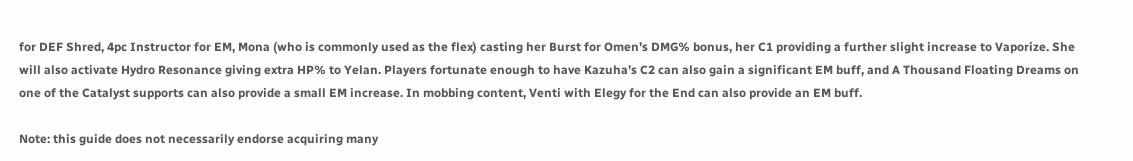for DEF Shred, 4pc Instructor for EM, Mona (who is commonly used as the flex) casting her Burst for Omen’s DMG% bonus, her C1 providing a further slight increase to Vaporize. She will also activate Hydro Resonance giving extra HP% to Yelan. Players fortunate enough to have Kazuha’s C2 can also gain a significant EM buff, and A Thousand Floating Dreams on one of the Catalyst supports can also provide a small EM increase. In mobbing content, Venti with Elegy for the End can also provide an EM buff.

Note: this guide does not necessarily endorse acquiring many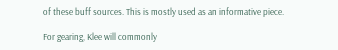of these buff sources. This is mostly used as an informative piece.

For gearing, Klee will commonly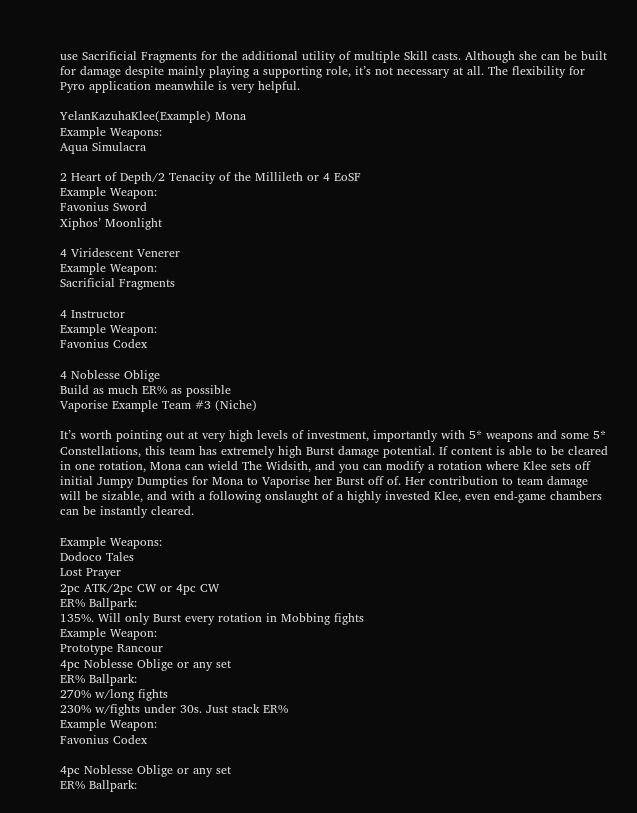use Sacrificial Fragments for the additional utility of multiple Skill casts. Although she can be built for damage despite mainly playing a supporting role, it’s not necessary at all. The flexibility for Pyro application meanwhile is very helpful.

YelanKazuhaKlee(Example) Mona
Example Weapons:
Aqua Simulacra

2 Heart of Depth/2 Tenacity of the Millileth or 4 EoSF
Example Weapon:
Favonius Sword
Xiphos’ Moonlight

4 Viridescent Venerer
Example Weapon:
Sacrificial Fragments

4 Instructor
Example Weapon:
Favonius Codex

4 Noblesse Oblige
Build as much ER% as possible
Vaporise Example Team #3 (Niche)

It’s worth pointing out at very high levels of investment, importantly with 5* weapons and some 5* Constellations, this team has extremely high Burst damage potential. If content is able to be cleared in one rotation, Mona can wield The Widsith, and you can modify a rotation where Klee sets off initial Jumpy Dumpties for Mona to Vaporise her Burst off of. Her contribution to team damage will be sizable, and with a following onslaught of a highly invested Klee, even end-game chambers can be instantly cleared.

Example Weapons:
Dodoco Tales
Lost Prayer
2pc ATK/2pc CW or 4pc CW
ER% Ballpark:
135%. Will only Burst every rotation in Mobbing fights
Example Weapon:
Prototype Rancour
4pc Noblesse Oblige or any set
ER% Ballpark:
270% w/long fights
230% w/fights under 30s. Just stack ER%
Example Weapon:
Favonius Codex

4pc Noblesse Oblige or any set
ER% Ballpark: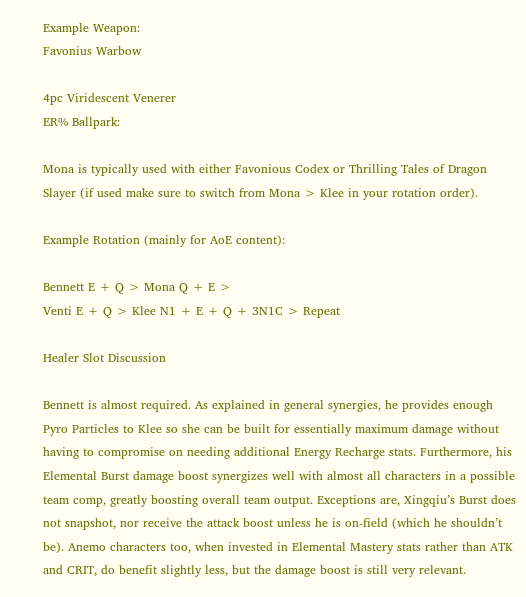Example Weapon:
Favonius Warbow

4pc Viridescent Venerer
ER% Ballpark:

Mona is typically used with either Favonious Codex or Thrilling Tales of Dragon Slayer (if used make sure to switch from Mona > Klee in your rotation order).

Example Rotation (mainly for AoE content):

Bennett E + Q > Mona Q + E >
Venti E + Q > Klee N1 + E + Q + 3N1C > Repeat

Healer Slot Discussion

Bennett is almost required. As explained in general synergies, he provides enough Pyro Particles to Klee so she can be built for essentially maximum damage without having to compromise on needing additional Energy Recharge stats. Furthermore, his Elemental Burst damage boost synergizes well with almost all characters in a possible team comp, greatly boosting overall team output. Exceptions are, Xingqiu’s Burst does not snapshot, nor receive the attack boost unless he is on-field (which he shouldn’t be). Anemo characters too, when invested in Elemental Mastery stats rather than ATK and CRIT, do benefit slightly less, but the damage boost is still very relevant.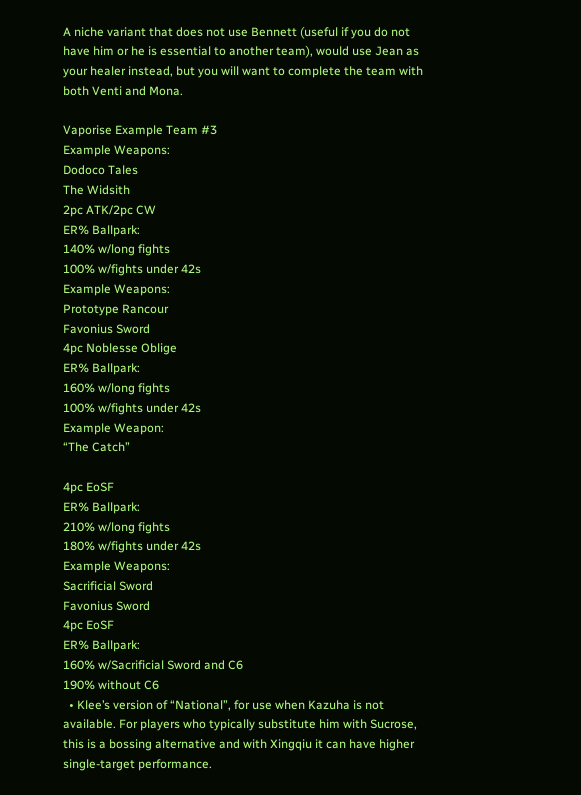A niche variant that does not use Bennett (useful if you do not have him or he is essential to another team), would use Jean as your healer instead, but you will want to complete the team with both Venti and Mona.

Vaporise Example Team #3
Example Weapons:
Dodoco Tales
The Widsith
2pc ATK/2pc CW
ER% Ballpark:
140% w/long fights
100% w/fights under 42s
Example Weapons:
Prototype Rancour
Favonius Sword
4pc Noblesse Oblige
ER% Ballpark:
160% w/long fights
100% w/fights under 42s
Example Weapon:
“The Catch”

4pc EoSF
ER% Ballpark:
210% w/long fights
180% w/fights under 42s
Example Weapons:
Sacrificial Sword
Favonius Sword
4pc EoSF
ER% Ballpark:
160% w/Sacrificial Sword and C6
190% without C6
  • Klee’s version of “National”, for use when Kazuha is not available. For players who typically substitute him with Sucrose, this is a bossing alternative and with Xingqiu it can have higher single-target performance.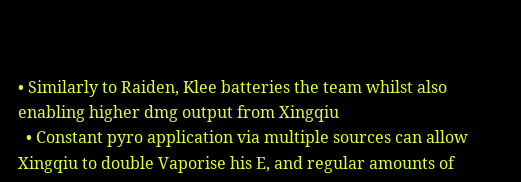• Similarly to Raiden, Klee batteries the team whilst also enabling higher dmg output from Xingqiu
  • Constant pyro application via multiple sources can allow Xingqiu to double Vaporise his E, and regular amounts of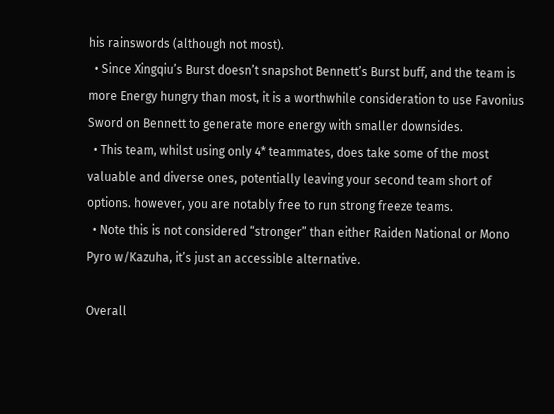his rainswords (although not most).
  • Since Xingqiu’s Burst doesn’t snapshot Bennett’s Burst buff, and the team is more Energy hungry than most, it is a worthwhile consideration to use Favonius Sword on Bennett to generate more energy with smaller downsides.
  • This team, whilst using only 4* teammates, does take some of the most valuable and diverse ones, potentially leaving your second team short of options. however, you are notably free to run strong freeze teams.
  • Note this is not considered “stronger” than either Raiden National or Mono Pyro w/Kazuha, it’s just an accessible alternative.

Overall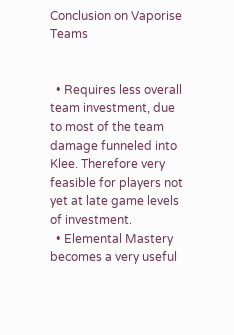Conclusion on Vaporise Teams


  • Requires less overall team investment, due to most of the team damage funneled into Klee. Therefore very feasible for players not yet at late game levels of investment.
  • Elemental Mastery becomes a very useful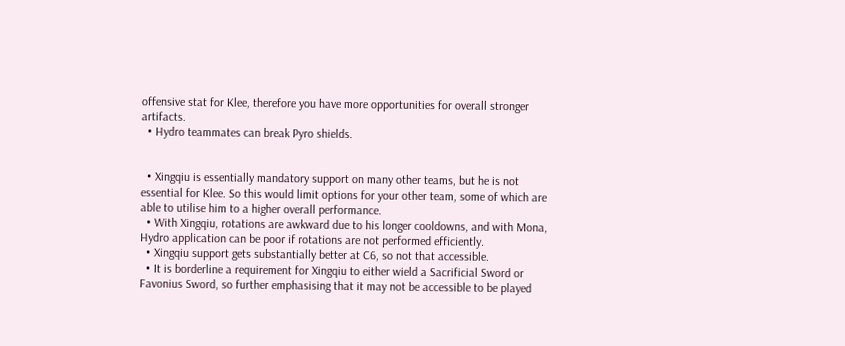offensive stat for Klee, therefore you have more opportunities for overall stronger artifacts.
  • Hydro teammates can break Pyro shields.


  • Xingqiu is essentially mandatory support on many other teams, but he is not essential for Klee. So this would limit options for your other team, some of which are able to utilise him to a higher overall performance.
  • With Xingqiu, rotations are awkward due to his longer cooldowns, and with Mona, Hydro application can be poor if rotations are not performed efficiently.
  • Xingqiu support gets substantially better at C6, so not that accessible.
  • It is borderline a requirement for Xingqiu to either wield a Sacrificial Sword or Favonius Sword, so further emphasising that it may not be accessible to be played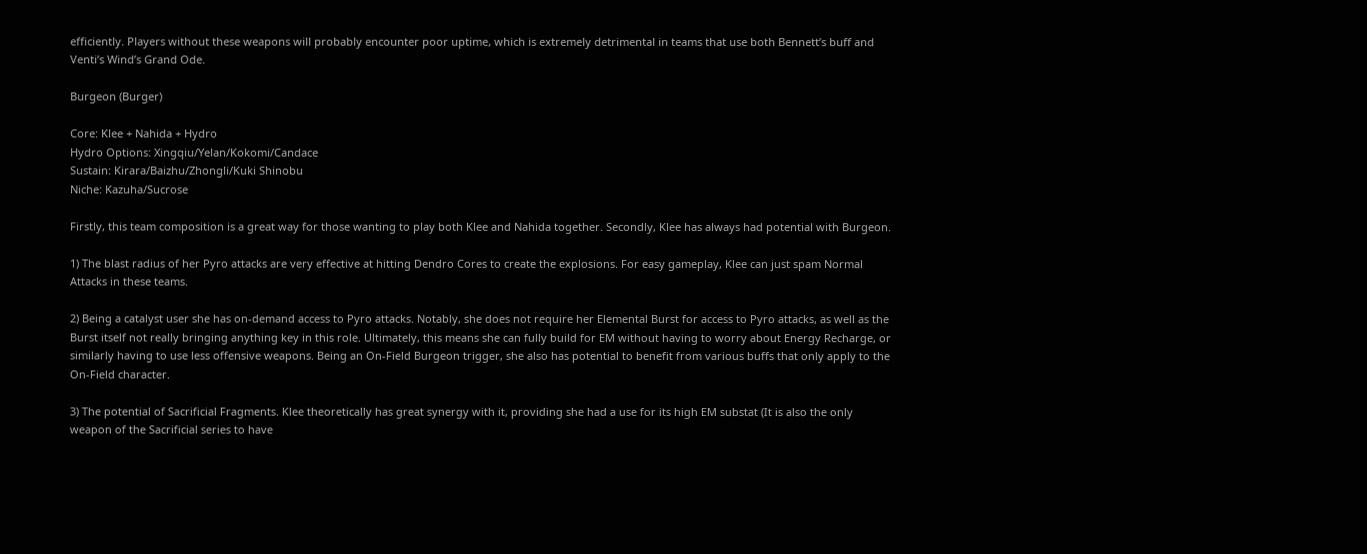efficiently. Players without these weapons will probably encounter poor uptime, which is extremely detrimental in teams that use both Bennett’s buff and Venti’s Wind’s Grand Ode.

Burgeon (Burger)

Core: Klee + Nahida + Hydro
Hydro Options: Xingqiu/Yelan/Kokomi/Candace
Sustain: Kirara/Baizhu/Zhongli/Kuki Shinobu
Niche: Kazuha/Sucrose

Firstly, this team composition is a great way for those wanting to play both Klee and Nahida together. Secondly, Klee has always had potential with Burgeon.

1) The blast radius of her Pyro attacks are very effective at hitting Dendro Cores to create the explosions. For easy gameplay, Klee can just spam Normal Attacks in these teams.

2) Being a catalyst user she has on-demand access to Pyro attacks. Notably, she does not require her Elemental Burst for access to Pyro attacks, as well as the Burst itself not really bringing anything key in this role. Ultimately, this means she can fully build for EM without having to worry about Energy Recharge, or similarly having to use less offensive weapons. Being an On-Field Burgeon trigger, she also has potential to benefit from various buffs that only apply to the On-Field character.

3) The potential of Sacrificial Fragments. Klee theoretically has great synergy with it, providing she had a use for its high EM substat (It is also the only weapon of the Sacrificial series to have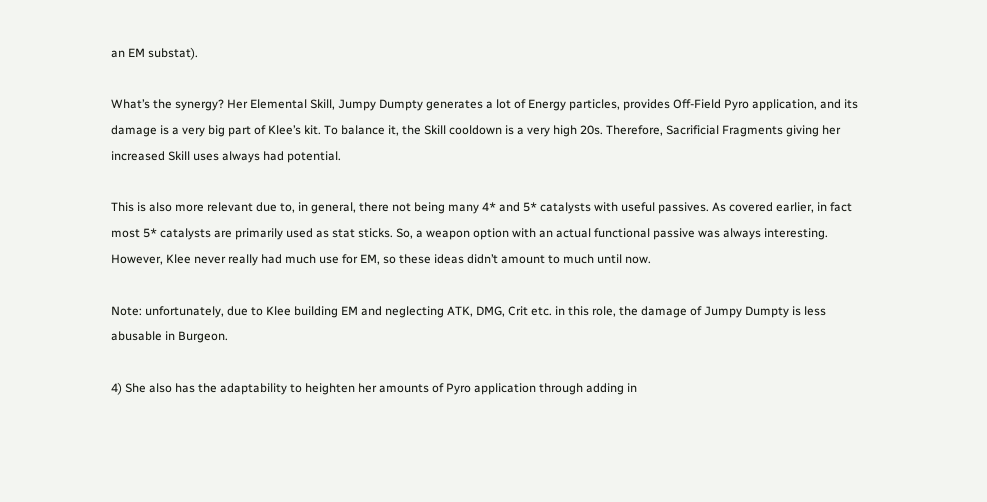an EM substat).

What’s the synergy? Her Elemental Skill, Jumpy Dumpty generates a lot of Energy particles, provides Off-Field Pyro application, and its damage is a very big part of Klee’s kit. To balance it, the Skill cooldown is a very high 20s. Therefore, Sacrificial Fragments giving her increased Skill uses always had potential.

This is also more relevant due to, in general, there not being many 4* and 5* catalysts with useful passives. As covered earlier, in fact most 5* catalysts are primarily used as stat sticks. So, a weapon option with an actual functional passive was always interesting. However, Klee never really had much use for EM, so these ideas didn’t amount to much until now.

Note: unfortunately, due to Klee building EM and neglecting ATK, DMG, Crit etc. in this role, the damage of Jumpy Dumpty is less abusable in Burgeon.

4) She also has the adaptability to heighten her amounts of Pyro application through adding in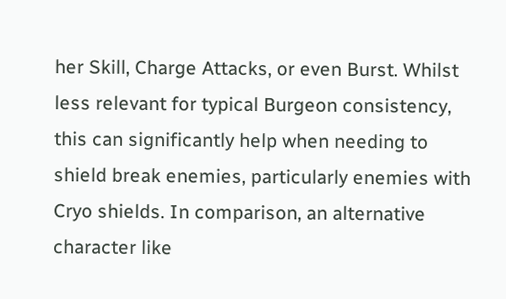her Skill, Charge Attacks, or even Burst. Whilst less relevant for typical Burgeon consistency, this can significantly help when needing to shield break enemies, particularly enemies with Cryo shields. In comparison, an alternative character like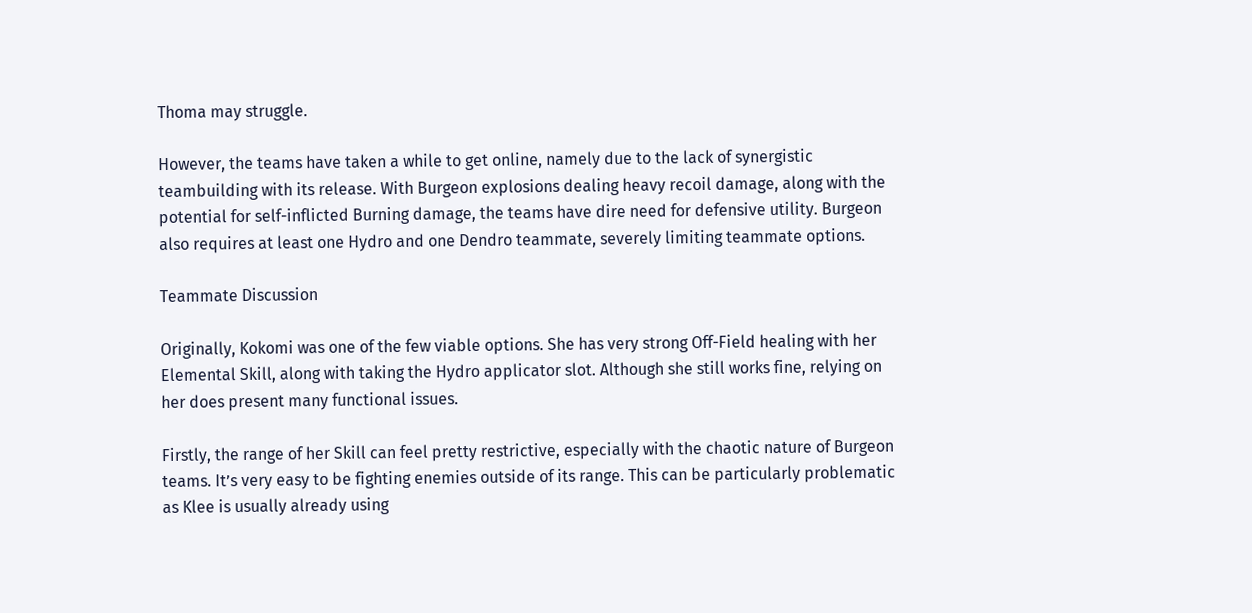Thoma may struggle.

However, the teams have taken a while to get online, namely due to the lack of synergistic teambuilding with its release. With Burgeon explosions dealing heavy recoil damage, along with the potential for self-inflicted Burning damage, the teams have dire need for defensive utility. Burgeon also requires at least one Hydro and one Dendro teammate, severely limiting teammate options.

Teammate Discussion

Originally, Kokomi was one of the few viable options. She has very strong Off-Field healing with her Elemental Skill, along with taking the Hydro applicator slot. Although she still works fine, relying on her does present many functional issues.

Firstly, the range of her Skill can feel pretty restrictive, especially with the chaotic nature of Burgeon teams. It’s very easy to be fighting enemies outside of its range. This can be particularly problematic as Klee is usually already using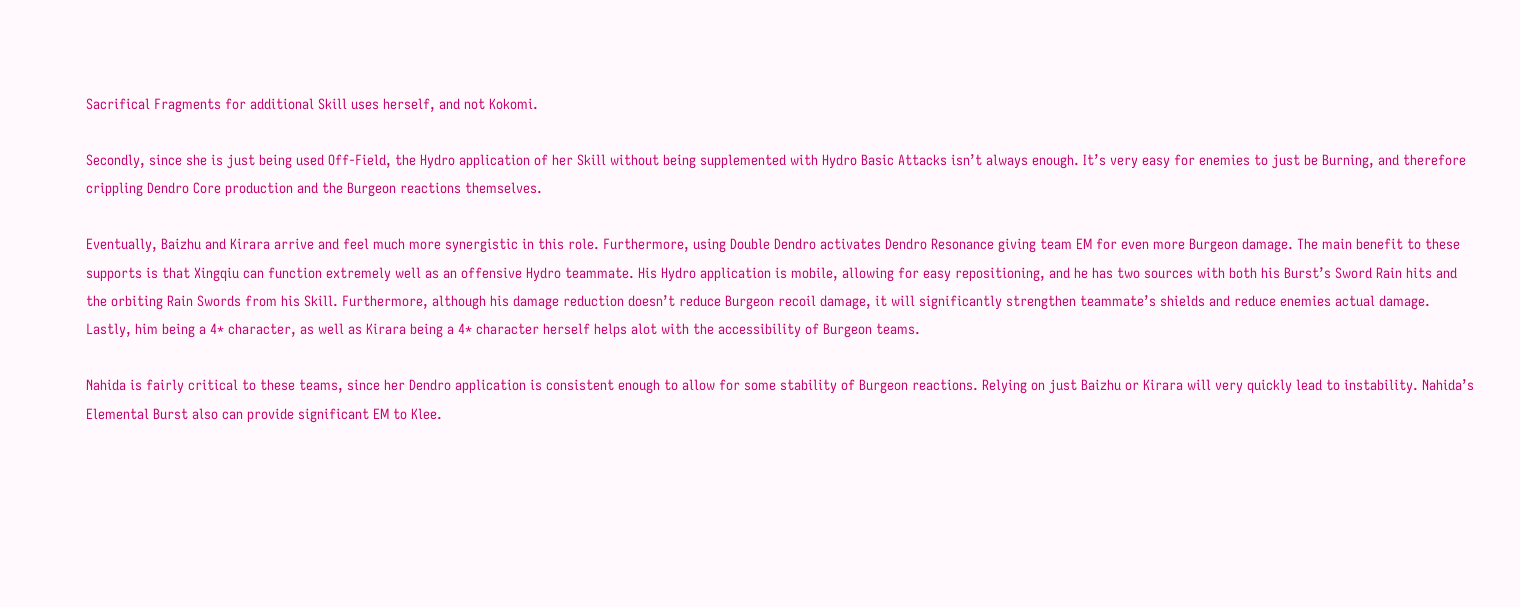Sacrifical Fragments for additional Skill uses herself, and not Kokomi.

Secondly, since she is just being used Off-Field, the Hydro application of her Skill without being supplemented with Hydro Basic Attacks isn’t always enough. It’s very easy for enemies to just be Burning, and therefore crippling Dendro Core production and the Burgeon reactions themselves.

Eventually, Baizhu and Kirara arrive and feel much more synergistic in this role. Furthermore, using Double Dendro activates Dendro Resonance giving team EM for even more Burgeon damage. The main benefit to these supports is that Xingqiu can function extremely well as an offensive Hydro teammate. His Hydro application is mobile, allowing for easy repositioning, and he has two sources with both his Burst’s Sword Rain hits and the orbiting Rain Swords from his Skill. Furthermore, although his damage reduction doesn’t reduce Burgeon recoil damage, it will significantly strengthen teammate’s shields and reduce enemies actual damage. Lastly, him being a 4* character, as well as Kirara being a 4* character herself helps alot with the accessibility of Burgeon teams.

Nahida is fairly critical to these teams, since her Dendro application is consistent enough to allow for some stability of Burgeon reactions. Relying on just Baizhu or Kirara will very quickly lead to instability. Nahida’s Elemental Burst also can provide significant EM to Klee.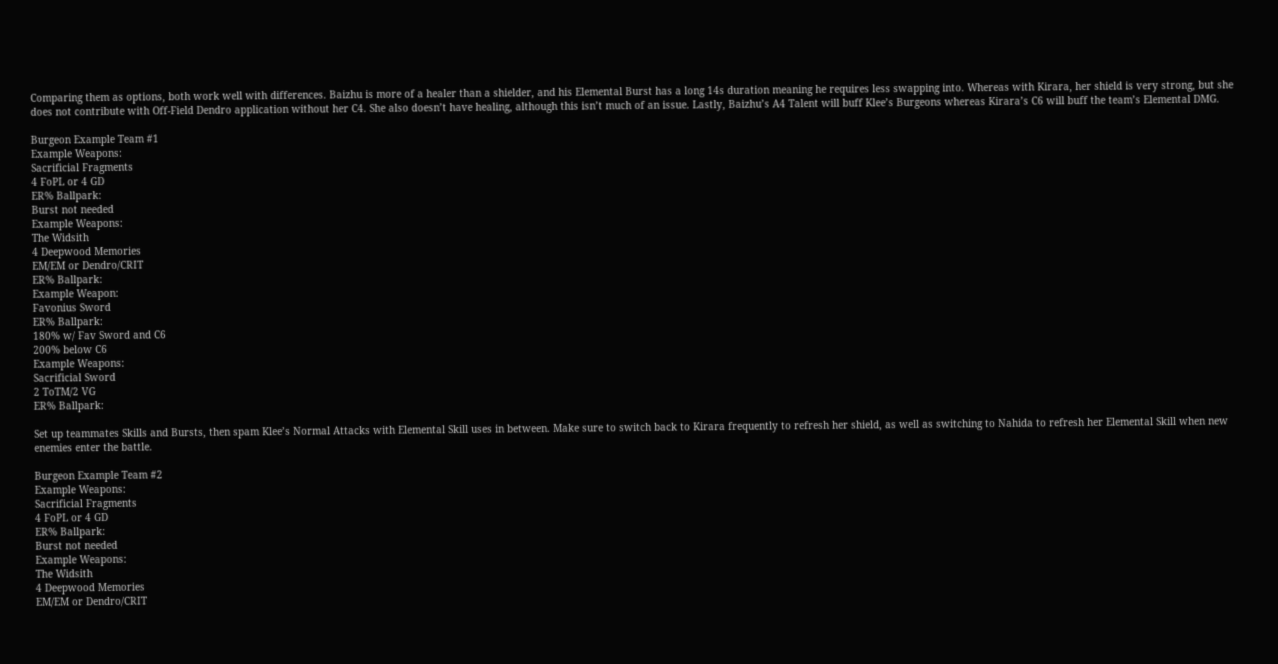Comparing them as options, both work well with differences. Baizhu is more of a healer than a shielder, and his Elemental Burst has a long 14s duration meaning he requires less swapping into. Whereas with Kirara, her shield is very strong, but she does not contribute with Off-Field Dendro application without her C4. She also doesn’t have healing, although this isn’t much of an issue. Lastly, Baizhu’s A4 Talent will buff Klee’s Burgeons whereas Kirara’s C6 will buff the team’s Elemental DMG.

Burgeon Example Team #1
Example Weapons:
Sacrificial Fragments
4 FoPL or 4 GD
ER% Ballpark:
Burst not needed
Example Weapons:
The Widsith
4 Deepwood Memories
EM/EM or Dendro/CRIT
ER% Ballpark:
Example Weapon:
Favonius Sword
ER% Ballpark:
180% w/ Fav Sword and C6
200% below C6
Example Weapons:
Sacrificial Sword
2 ToTM/2 VG
ER% Ballpark:

Set up teammates Skills and Bursts, then spam Klee’s Normal Attacks with Elemental Skill uses in between. Make sure to switch back to Kirara frequently to refresh her shield, as well as switching to Nahida to refresh her Elemental Skill when new enemies enter the battle.

Burgeon Example Team #2
Example Weapons:
Sacrificial Fragments
4 FoPL or 4 GD
ER% Ballpark:
Burst not needed
Example Weapons:
The Widsith
4 Deepwood Memories
EM/EM or Dendro/CRIT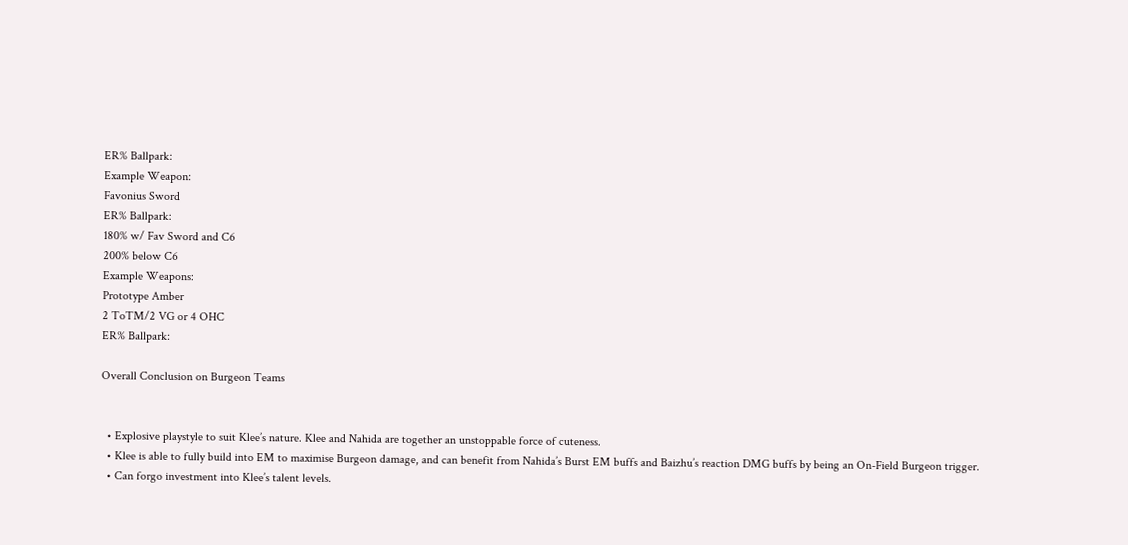ER% Ballpark:
Example Weapon:
Favonius Sword
ER% Ballpark:
180% w/ Fav Sword and C6
200% below C6
Example Weapons:
Prototype Amber
2 ToTM/2 VG or 4 OHC
ER% Ballpark:

Overall Conclusion on Burgeon Teams


  • Explosive playstyle to suit Klee’s nature. Klee and Nahida are together an unstoppable force of cuteness.
  • Klee is able to fully build into EM to maximise Burgeon damage, and can benefit from Nahida’s Burst EM buffs and Baizhu’s reaction DMG buffs by being an On-Field Burgeon trigger.
  • Can forgo investment into Klee’s talent levels.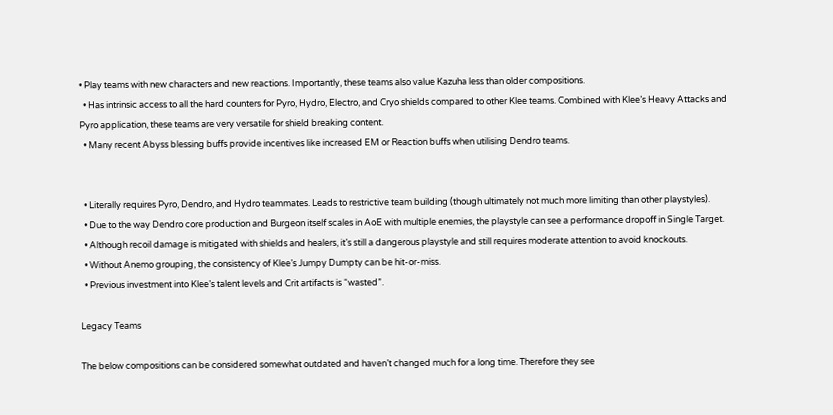• Play teams with new characters and new reactions. Importantly, these teams also value Kazuha less than older compositions.
  • Has intrinsic access to all the hard counters for Pyro, Hydro, Electro, and Cryo shields compared to other Klee teams. Combined with Klee’s Heavy Attacks and Pyro application, these teams are very versatile for shield breaking content.
  • Many recent Abyss blessing buffs provide incentives like increased EM or Reaction buffs when utilising Dendro teams.


  • Literally requires Pyro, Dendro, and Hydro teammates. Leads to restrictive team building (though ultimately not much more limiting than other playstyles).
  • Due to the way Dendro core production and Burgeon itself scales in AoE with multiple enemies, the playstyle can see a performance dropoff in Single Target.
  • Although recoil damage is mitigated with shields and healers, it’s still a dangerous playstyle and still requires moderate attention to avoid knockouts.
  • Without Anemo grouping, the consistency of Klee’s Jumpy Dumpty can be hit-or-miss.
  • Previous investment into Klee’s talent levels and Crit artifacts is “wasted”.

Legacy Teams

The below compositions can be considered somewhat outdated and haven’t changed much for a long time. Therefore they see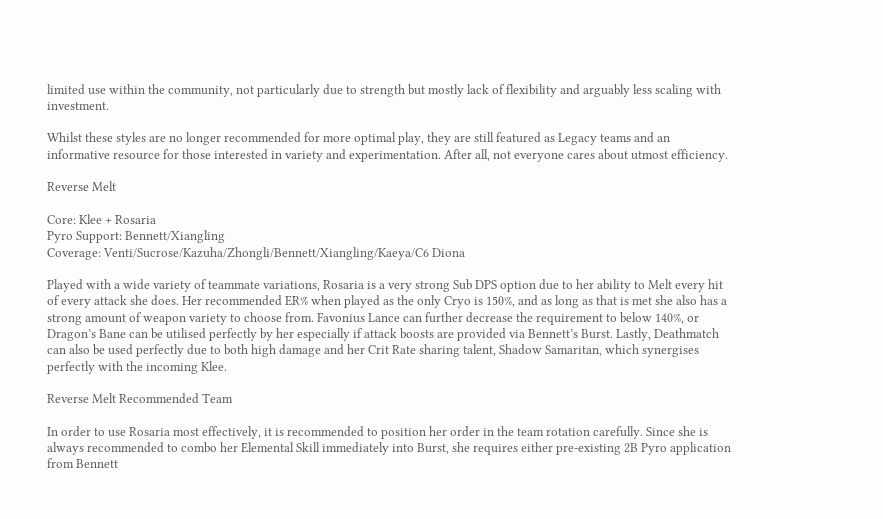limited use within the community, not particularly due to strength but mostly lack of flexibility and arguably less scaling with investment.

Whilst these styles are no longer recommended for more optimal play, they are still featured as Legacy teams and an informative resource for those interested in variety and experimentation. After all, not everyone cares about utmost efficiency.

Reverse Melt

Core: Klee + Rosaria
Pyro Support: Bennett/Xiangling
Coverage: Venti/Sucrose/Kazuha/Zhongli/Bennett/Xiangling/Kaeya/C6 Diona

Played with a wide variety of teammate variations, Rosaria is a very strong Sub DPS option due to her ability to Melt every hit of every attack she does. Her recommended ER% when played as the only Cryo is 150%, and as long as that is met she also has a strong amount of weapon variety to choose from. Favonius Lance can further decrease the requirement to below 140%, or Dragon’s Bane can be utilised perfectly by her especially if attack boosts are provided via Bennett’s Burst. Lastly, Deathmatch can also be used perfectly due to both high damage and her Crit Rate sharing talent, Shadow Samaritan, which synergises perfectly with the incoming Klee.

Reverse Melt Recommended Team

In order to use Rosaria most effectively, it is recommended to position her order in the team rotation carefully. Since she is always recommended to combo her Elemental Skill immediately into Burst, she requires either pre-existing 2B Pyro application from Bennett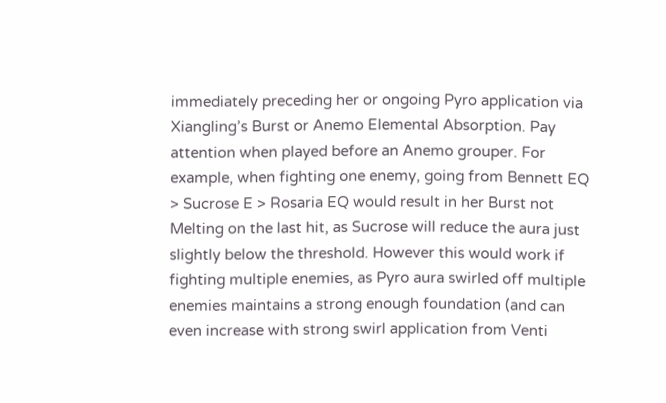immediately preceding her or ongoing Pyro application via Xiangling’s Burst or Anemo Elemental Absorption. Pay attention when played before an Anemo grouper. For example, when fighting one enemy, going from Bennett EQ > Sucrose E > Rosaria EQ would result in her Burst not Melting on the last hit, as Sucrose will reduce the aura just slightly below the threshold. However this would work if fighting multiple enemies, as Pyro aura swirled off multiple enemies maintains a strong enough foundation (and can even increase with strong swirl application from Venti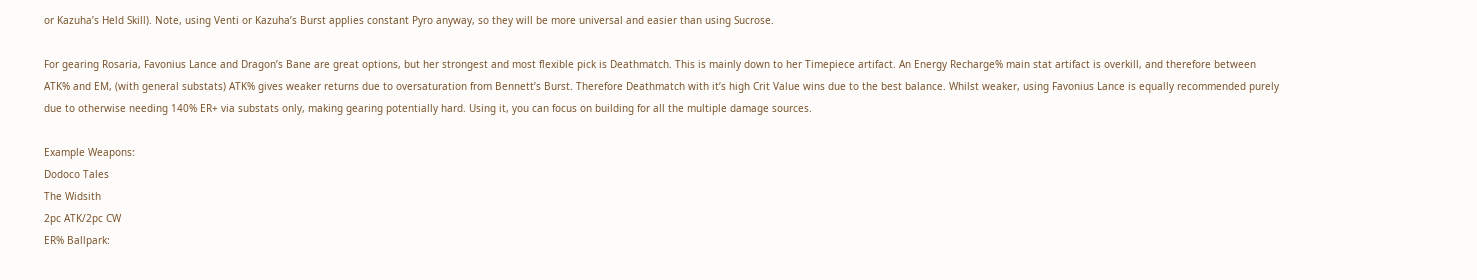or Kazuha’s Held Skill). Note, using Venti or Kazuha’s Burst applies constant Pyro anyway, so they will be more universal and easier than using Sucrose.

For gearing Rosaria, Favonius Lance and Dragon’s Bane are great options, but her strongest and most flexible pick is Deathmatch. This is mainly down to her Timepiece artifact. An Energy Recharge% main stat artifact is overkill, and therefore between ATK% and EM, (with general substats) ATK% gives weaker returns due to oversaturation from Bennett’s Burst. Therefore Deathmatch with it’s high Crit Value wins due to the best balance. Whilst weaker, using Favonius Lance is equally recommended purely due to otherwise needing 140% ER+ via substats only, making gearing potentially hard. Using it, you can focus on building for all the multiple damage sources.

Example Weapons:
Dodoco Tales
The Widsith
2pc ATK/2pc CW
ER% Ballpark: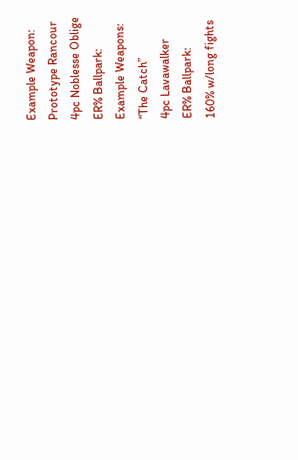Example Weapon:
Prototype Rancour
4pc Noblesse Oblige
ER% Ballpark:
Example Weapons:
“The Catch”
4pc Lavawalker
ER% Ballpark:
160% w/long fights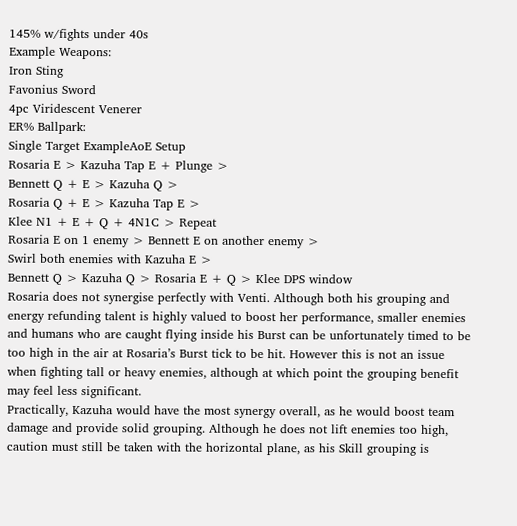145% w/fights under 40s
Example Weapons:
Iron Sting
Favonius Sword
4pc Viridescent Venerer
ER% Ballpark:
Single Target ExampleAoE Setup
Rosaria E > Kazuha Tap E + Plunge >
Bennett Q + E > Kazuha Q >
Rosaria Q + E > Kazuha Tap E >
Klee N1 + E + Q + 4N1C > Repeat
Rosaria E on 1 enemy > Bennett E on another enemy >
Swirl both enemies with Kazuha E >
Bennett Q > Kazuha Q > Rosaria E + Q > Klee DPS window
Rosaria does not synergise perfectly with Venti. Although both his grouping and energy refunding talent is highly valued to boost her performance, smaller enemies and humans who are caught flying inside his Burst can be unfortunately timed to be too high in the air at Rosaria’s Burst tick to be hit. However this is not an issue when fighting tall or heavy enemies, although at which point the grouping benefit may feel less significant.
Practically, Kazuha would have the most synergy overall, as he would boost team damage and provide solid grouping. Although he does not lift enemies too high, caution must still be taken with the horizontal plane, as his Skill grouping is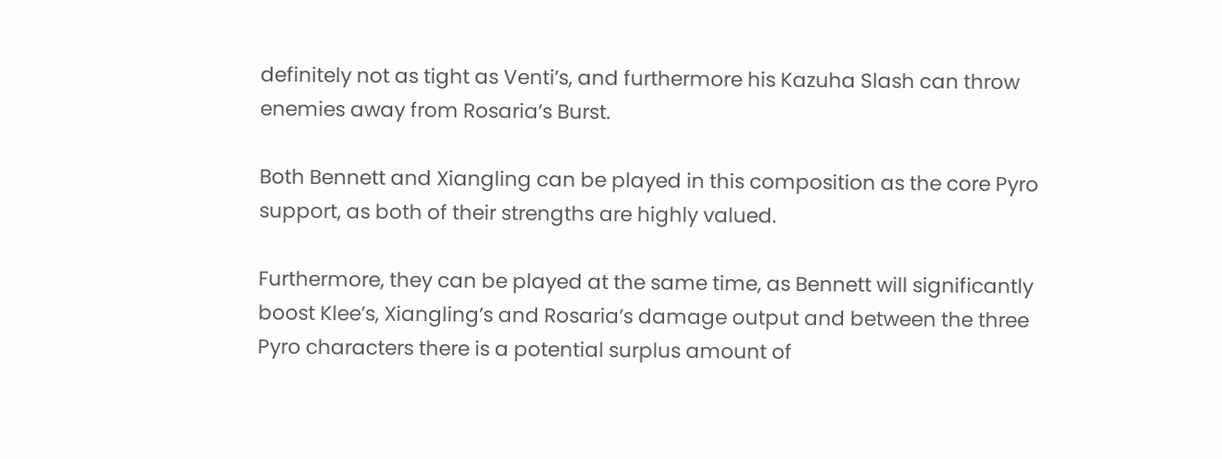definitely not as tight as Venti’s, and furthermore his Kazuha Slash can throw enemies away from Rosaria’s Burst.

Both Bennett and Xiangling can be played in this composition as the core Pyro support, as both of their strengths are highly valued.

Furthermore, they can be played at the same time, as Bennett will significantly boost Klee’s, Xiangling’s and Rosaria’s damage output and between the three Pyro characters there is a potential surplus amount of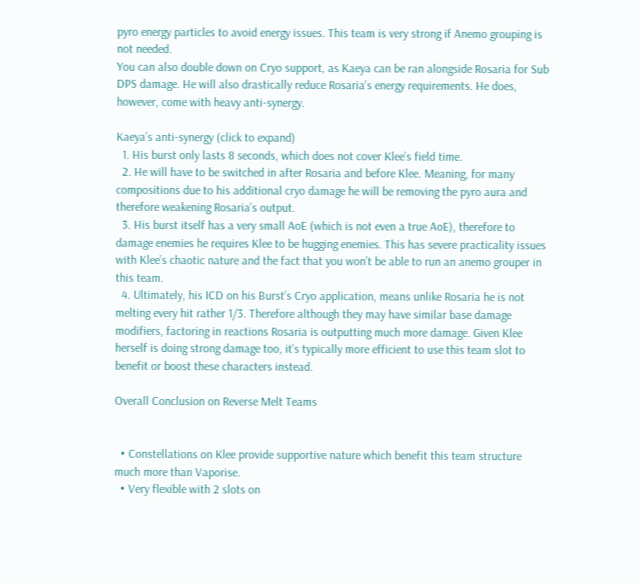pyro energy particles to avoid energy issues. This team is very strong if Anemo grouping is not needed.
You can also double down on Cryo support, as Kaeya can be ran alongside Rosaria for Sub DPS damage. He will also drastically reduce Rosaria’s energy requirements. He does, however, come with heavy anti-synergy.

Kaeya’s anti-synergy (click to expand)
  1. His burst only lasts 8 seconds, which does not cover Klee’s field time.
  2. He will have to be switched in after Rosaria and before Klee. Meaning, for many compositions due to his additional cryo damage he will be removing the pyro aura and therefore weakening Rosaria’s output.
  3. His burst itself has a very small AoE (which is not even a true AoE), therefore to damage enemies he requires Klee to be hugging enemies. This has severe practicality issues with Klee’s chaotic nature and the fact that you won’t be able to run an anemo grouper in this team.
  4. Ultimately, his ICD on his Burst’s Cryo application, means unlike Rosaria he is not melting every hit rather 1/3. Therefore although they may have similar base damage modifiers, factoring in reactions Rosaria is outputting much more damage. Given Klee herself is doing strong damage too, it’s typically more efficient to use this team slot to benefit or boost these characters instead.

Overall Conclusion on Reverse Melt Teams


  • Constellations on Klee provide supportive nature which benefit this team structure much more than Vaporise.
  • Very flexible with 2 slots on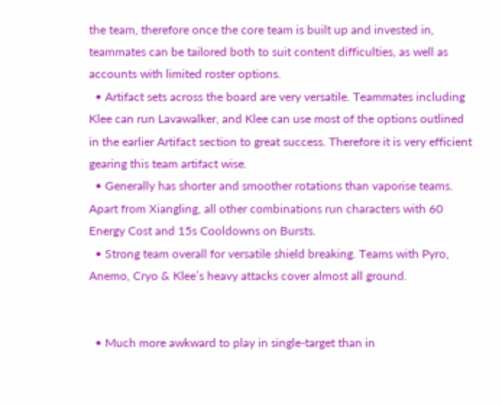the team, therefore once the core team is built up and invested in, teammates can be tailored both to suit content difficulties, as well as accounts with limited roster options.
  • Artifact sets across the board are very versatile. Teammates including Klee can run Lavawalker, and Klee can use most of the options outlined in the earlier Artifact section to great success. Therefore it is very efficient gearing this team artifact wise.
  • Generally has shorter and smoother rotations than vaporise teams. Apart from Xiangling, all other combinations run characters with 60 Energy Cost and 15s Cooldowns on Bursts.
  • Strong team overall for versatile shield breaking. Teams with Pyro, Anemo, Cryo & Klee’s heavy attacks cover almost all ground.


  • Much more awkward to play in single-target than in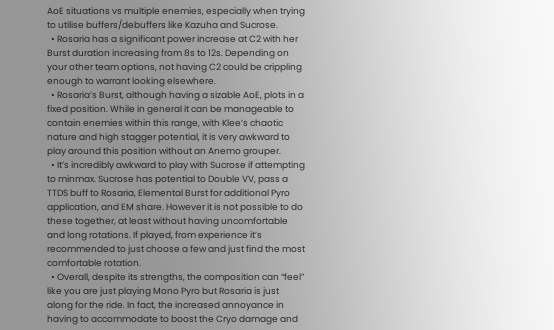AoE situations vs multiple enemies, especially when trying to utilise buffers/debuffers like Kazuha and Sucrose.
  • Rosaria has a significant power increase at C2 with her Burst duration increasing from 8s to 12s. Depending on your other team options, not having C2 could be crippling enough to warrant looking elsewhere.
  • Rosaria’s Burst, although having a sizable AoE, plots in a fixed position. While in general it can be manageable to contain enemies within this range, with Klee’s chaotic nature and high stagger potential, it is very awkward to play around this position without an Anemo grouper.
  • It’s incredibly awkward to play with Sucrose if attempting to minmax. Sucrose has potential to Double VV, pass a TTDS buff to Rosaria, Elemental Burst for additional Pyro application, and EM share. However it is not possible to do these together, at least without having uncomfortable and long rotations. If played, from experience it’s recommended to just choose a few and just find the most comfortable rotation.
  • Overall, despite its strengths, the composition can “feel” like you are just playing Mono Pyro but Rosaria is just along for the ride. In fact, the increased annoyance in having to accommodate to boost the Cryo damage and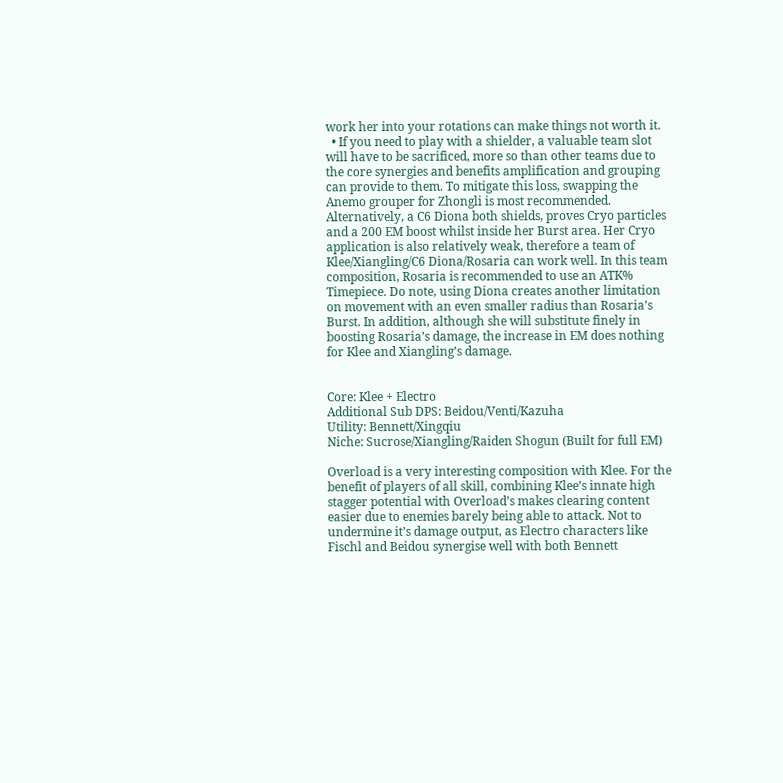work her into your rotations can make things not worth it.
  • If you need to play with a shielder, a valuable team slot will have to be sacrificed, more so than other teams due to the core synergies and benefits amplification and grouping can provide to them. To mitigate this loss, swapping the Anemo grouper for Zhongli is most recommended. Alternatively, a C6 Diona both shields, proves Cryo particles and a 200 EM boost whilst inside her Burst area. Her Cryo application is also relatively weak, therefore a team of Klee/Xiangling/C6 Diona/Rosaria can work well. In this team composition, Rosaria is recommended to use an ATK% Timepiece. Do note, using Diona creates another limitation on movement with an even smaller radius than Rosaria’s Burst. In addition, although she will substitute finely in boosting Rosaria’s damage, the increase in EM does nothing for Klee and Xiangling’s damage.


Core: Klee + Electro
Additional Sub DPS: Beidou/Venti/Kazuha
Utility: Bennett/Xingqiu
Niche: Sucrose/Xiangling/Raiden Shogun (Built for full EM)

Overload is a very interesting composition with Klee. For the benefit of players of all skill, combining Klee’s innate high stagger potential with Overload’s makes clearing content easier due to enemies barely being able to attack. Not to undermine it’s damage output, as Electro characters like Fischl and Beidou synergise well with both Bennett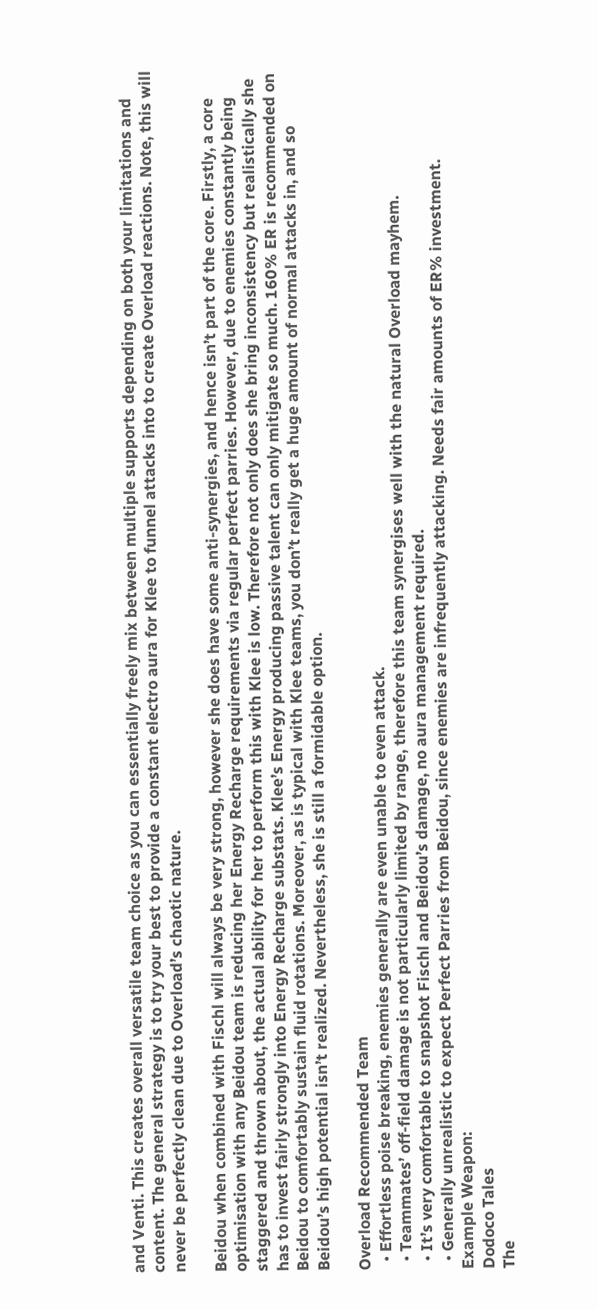and Venti. This creates overall versatile team choice as you can essentially freely mix between multiple supports depending on both your limitations and content. The general strategy is to try your best to provide a constant electro aura for Klee to funnel attacks into to create Overload reactions. Note, this will never be perfectly clean due to Overload’s chaotic nature.

Beidou when combined with Fischl will always be very strong, however she does have some anti-synergies, and hence isn’t part of the core. Firstly, a core optimisation with any Beidou team is reducing her Energy Recharge requirements via regular perfect parries. However, due to enemies constantly being staggered and thrown about, the actual ability for her to perform this with Klee is low. Therefore not only does she bring inconsistency but realistically she has to invest fairly strongly into Energy Recharge substats. Klee’s Energy producing passive talent can only mitigate so much. 160% ER is recommended on Beidou to comfortably sustain fluid rotations. Moreover, as is typical with Klee teams, you don’t really get a huge amount of normal attacks in, and so Beidou’s high potential isn’t realized. Nevertheless, she is still a formidable option.

Overload Recommended Team
  • Effortless poise breaking, enemies generally are even unable to even attack.
  • Teammates’ off-field damage is not particularly limited by range, therefore this team synergises well with the natural Overload mayhem.
  • It’s very comfortable to snapshot Fischl and Beidou’s damage, no aura management required.
  • Generally unrealistic to expect Perfect Parries from Beidou, since enemies are infrequently attacking. Needs fair amounts of ER% investment.
Example Weapon:
Dodoco Tales
The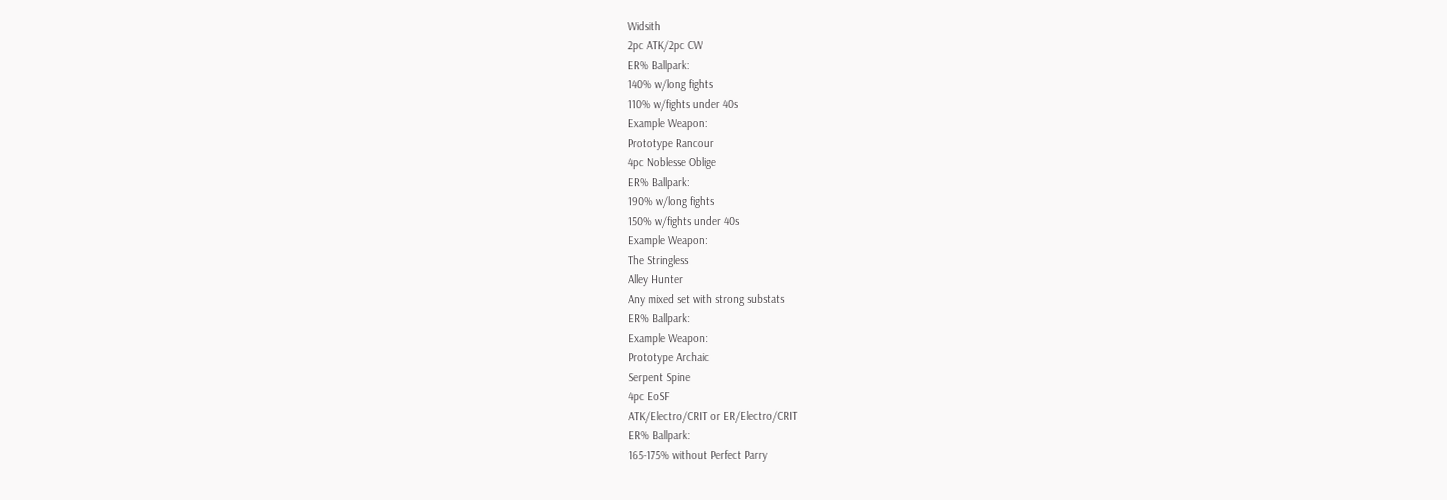Widsith
2pc ATK/2pc CW
ER% Ballpark:
140% w/long fights
110% w/fights under 40s
Example Weapon:
Prototype Rancour
4pc Noblesse Oblige
ER% Ballpark:
190% w/long fights
150% w/fights under 40s
Example Weapon:
The Stringless
Alley Hunter
Any mixed set with strong substats
ER% Ballpark:
Example Weapon:
Prototype Archaic
Serpent Spine
4pc EoSF
ATK/Electro/CRIT or ER/Electro/CRIT
ER% Ballpark:
165-175% without Perfect Parry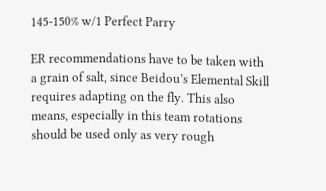145-150% w/1 Perfect Parry

ER recommendations have to be taken with a grain of salt, since Beidou’s Elemental Skill requires adapting on the fly. This also means, especially in this team rotations should be used only as very rough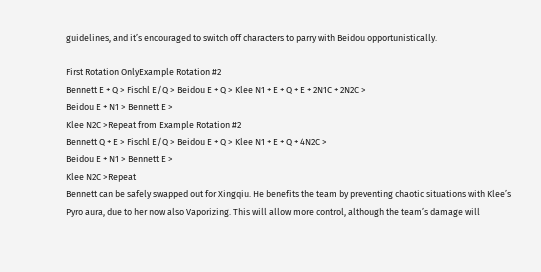guidelines, and it’s encouraged to switch off characters to parry with Beidou opportunistically.

First Rotation OnlyExample Rotation #2
Bennett E + Q > Fischl E/Q > Beidou E + Q > Klee N1 + E + Q + E + 2N1C + 2N2C >
Beidou E + N1 > Bennett E >
Klee N2C >Repeat from Example Rotation #2
Bennett Q + E > Fischl E/Q > Beidou E + Q > Klee N1 + E + Q + 4N2C >
Beidou E + N1 > Bennett E >
Klee N2C >Repeat
Bennett can be safely swapped out for Xingqiu. He benefits the team by preventing chaotic situations with Klee’s Pyro aura, due to her now also Vaporizing. This will allow more control, although the team’s damage will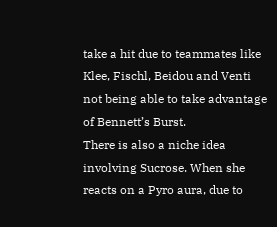take a hit due to teammates like Klee, Fischl, Beidou and Venti not being able to take advantage of Bennett’s Burst.
There is also a niche idea involving Sucrose. When she reacts on a Pyro aura, due to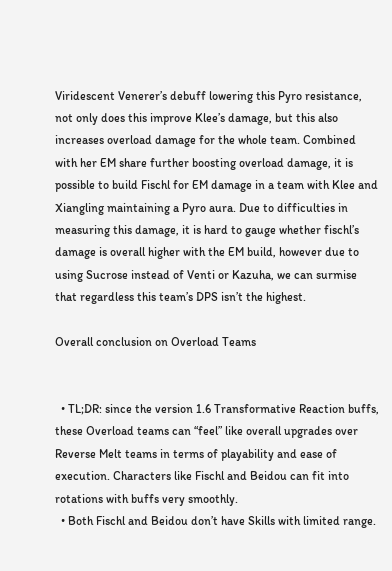Viridescent Venerer’s debuff lowering this Pyro resistance, not only does this improve Klee’s damage, but this also increases overload damage for the whole team. Combined with her EM share further boosting overload damage, it is possible to build Fischl for EM damage in a team with Klee and Xiangling maintaining a Pyro aura. Due to difficulties in measuring this damage, it is hard to gauge whether fischl’s damage is overall higher with the EM build, however due to using Sucrose instead of Venti or Kazuha, we can surmise that regardless this team’s DPS isn’t the highest.

Overall conclusion on Overload Teams


  • TL;DR: since the version 1.6 Transformative Reaction buffs, these Overload teams can “feel” like overall upgrades over Reverse Melt teams in terms of playability and ease of execution. Characters like Fischl and Beidou can fit into rotations with buffs very smoothly.
  • Both Fischl and Beidou don’t have Skills with limited range.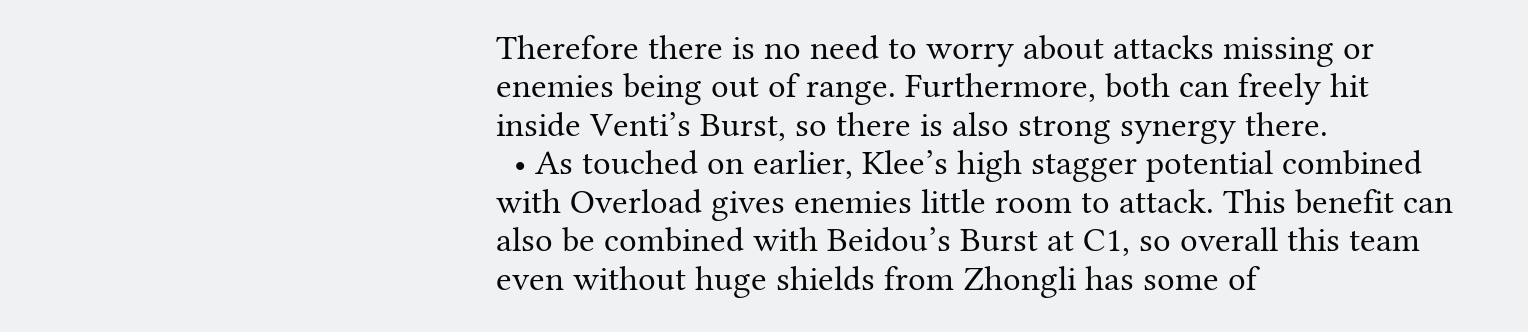Therefore there is no need to worry about attacks missing or enemies being out of range. Furthermore, both can freely hit inside Venti’s Burst, so there is also strong synergy there.
  • As touched on earlier, Klee’s high stagger potential combined with Overload gives enemies little room to attack. This benefit can also be combined with Beidou’s Burst at C1, so overall this team even without huge shields from Zhongli has some of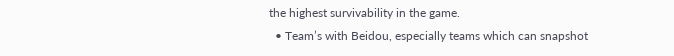the highest survivability in the game.
  • Team’s with Beidou, especially teams which can snapshot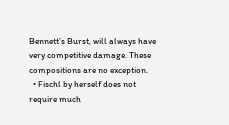Bennett’s Burst, will always have very competitive damage. These compositions are no exception.
  • Fischl by herself does not require much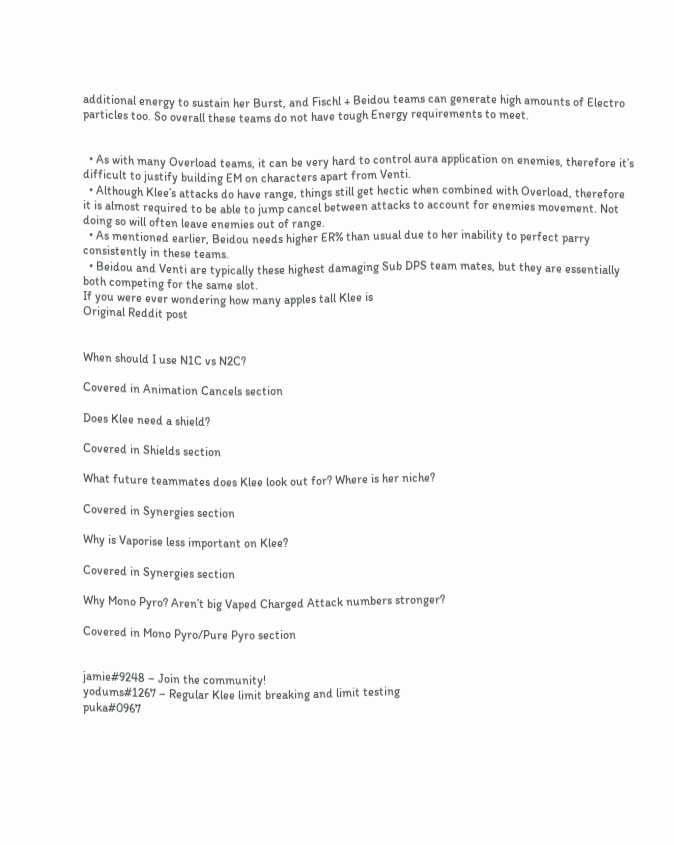additional energy to sustain her Burst, and Fischl + Beidou teams can generate high amounts of Electro particles too. So overall these teams do not have tough Energy requirements to meet.


  • As with many Overload teams, it can be very hard to control aura application on enemies, therefore it’s difficult to justify building EM on characters apart from Venti.
  • Although Klee’s attacks do have range, things still get hectic when combined with Overload, therefore it is almost required to be able to jump cancel between attacks to account for enemies movement. Not doing so will often leave enemies out of range.
  • As mentioned earlier, Beidou needs higher ER% than usual due to her inability to perfect parry consistently in these teams.
  • Beidou and Venti are typically these highest damaging Sub DPS team mates, but they are essentially both competing for the same slot.
If you were ever wondering how many apples tall Klee is
Original Reddit post


When should I use N1C vs N2C?

Covered in Animation Cancels section

Does Klee need a shield?

Covered in Shields section

What future teammates does Klee look out for? Where is her niche?

Covered in Synergies section

Why is Vaporise less important on Klee?

Covered in Synergies section

Why Mono Pyro? Aren’t big Vaped Charged Attack numbers stronger?

Covered in Mono Pyro/Pure Pyro section


jamie#9248 – Join the community!
yodums#1267 – Regular Klee limit breaking and limit testing
puka#0967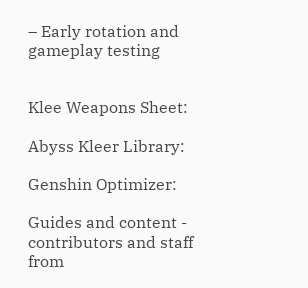– Early rotation and gameplay testing


Klee Weapons Sheet:

Abyss Kleer Library:

Genshin Optimizer:

Guides and content - contributors and staff from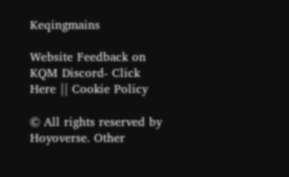Keqingmains

Website Feedback on KQM Discord- Click Here || Cookie Policy

© All rights reserved by Hoyoverse. Other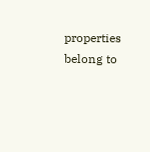properties belong to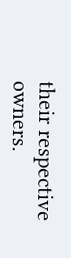their respective owners.